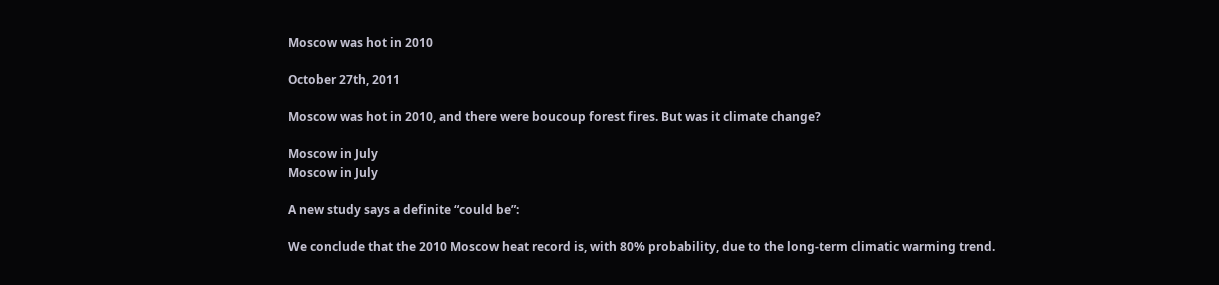Moscow was hot in 2010

October 27th, 2011

Moscow was hot in 2010, and there were boucoup forest fires. But was it climate change?

Moscow in July
Moscow in July

A new study says a definite “could be”:

We conclude that the 2010 Moscow heat record is, with 80% probability, due to the long-term climatic warming trend.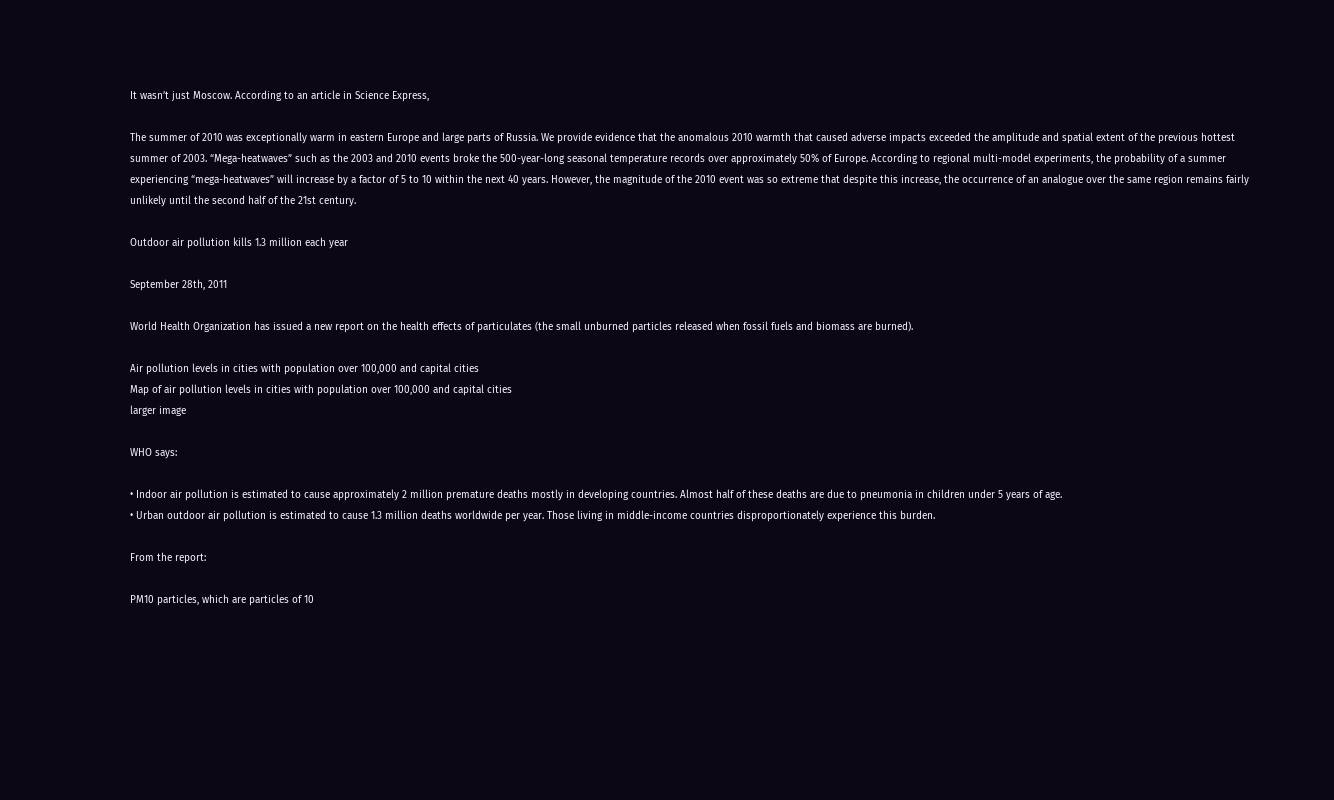It wasn’t just Moscow. According to an article in Science Express,

The summer of 2010 was exceptionally warm in eastern Europe and large parts of Russia. We provide evidence that the anomalous 2010 warmth that caused adverse impacts exceeded the amplitude and spatial extent of the previous hottest summer of 2003. “Mega-heatwaves” such as the 2003 and 2010 events broke the 500-year-long seasonal temperature records over approximately 50% of Europe. According to regional multi-model experiments, the probability of a summer experiencing “mega-heatwaves” will increase by a factor of 5 to 10 within the next 40 years. However, the magnitude of the 2010 event was so extreme that despite this increase, the occurrence of an analogue over the same region remains fairly unlikely until the second half of the 21st century.

Outdoor air pollution kills 1.3 million each year

September 28th, 2011

World Health Organization has issued a new report on the health effects of particulates (the small unburned particles released when fossil fuels and biomass are burned).

Air pollution levels in cities with population over 100,000 and capital cities
Map of air pollution levels in cities with population over 100,000 and capital cities
larger image

WHO says:

• Indoor air pollution is estimated to cause approximately 2 million premature deaths mostly in developing countries. Almost half of these deaths are due to pneumonia in children under 5 years of age.
• Urban outdoor air pollution is estimated to cause 1.3 million deaths worldwide per year. Those living in middle-income countries disproportionately experience this burden.

From the report:

PM10 particles, which are particles of 10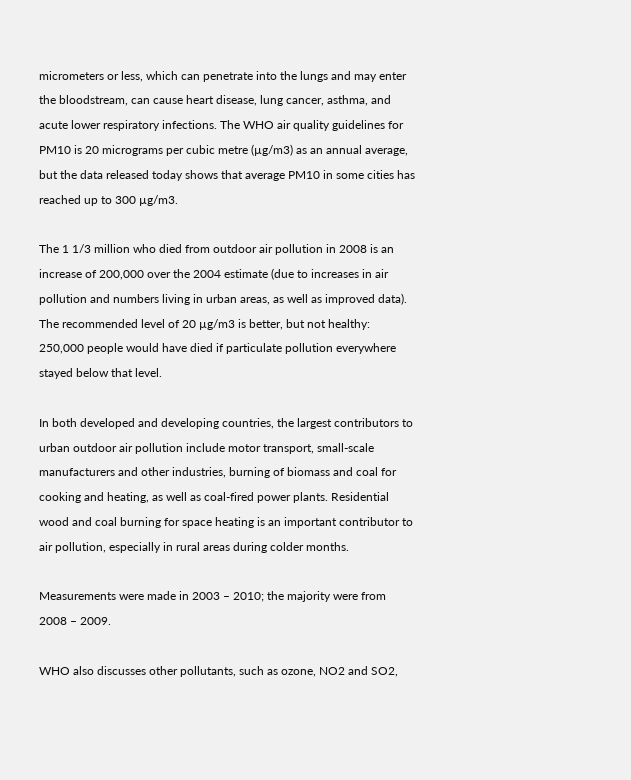micrometers or less, which can penetrate into the lungs and may enter the bloodstream, can cause heart disease, lung cancer, asthma, and acute lower respiratory infections. The WHO air quality guidelines for PM10 is 20 micrograms per cubic metre (µg/m3) as an annual average, but the data released today shows that average PM10 in some cities has reached up to 300 µg/m3.

The 1 1/3 million who died from outdoor air pollution in 2008 is an increase of 200,000 over the 2004 estimate (due to increases in air pollution and numbers living in urban areas, as well as improved data). The recommended level of 20 µg/m3 is better, but not healthy: 250,000 people would have died if particulate pollution everywhere stayed below that level.

In both developed and developing countries, the largest contributors to urban outdoor air pollution include motor transport, small-scale manufacturers and other industries, burning of biomass and coal for cooking and heating, as well as coal-fired power plants. Residential wood and coal burning for space heating is an important contributor to air pollution, especially in rural areas during colder months.

Measurements were made in 2003 – 2010; the majority were from 2008 – 2009.

WHO also discusses other pollutants, such as ozone, NO2 and SO2,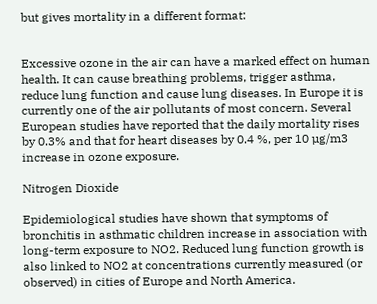but gives mortality in a different format:


Excessive ozone in the air can have a marked effect on human health. It can cause breathing problems, trigger asthma, reduce lung function and cause lung diseases. In Europe it is currently one of the air pollutants of most concern. Several European studies have reported that the daily mortality rises by 0.3% and that for heart diseases by 0.4 %, per 10 µg/m3 increase in ozone exposure.

Nitrogen Dioxide

Epidemiological studies have shown that symptoms of bronchitis in asthmatic children increase in association with long-term exposure to NO2. Reduced lung function growth is also linked to NO2 at concentrations currently measured (or observed) in cities of Europe and North America.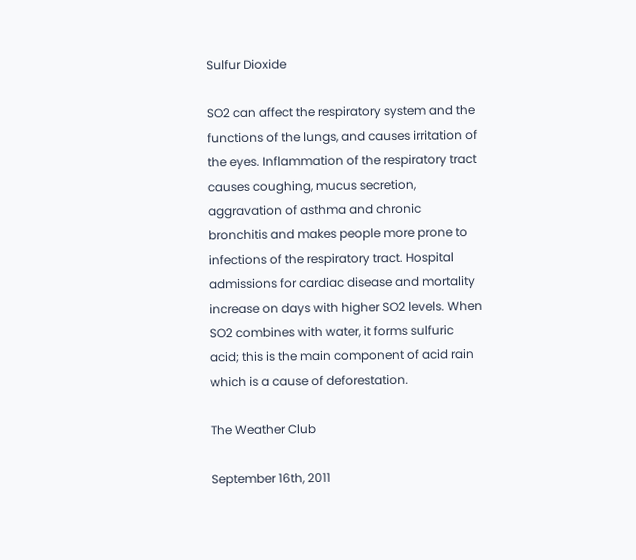Sulfur Dioxide

SO2 can affect the respiratory system and the functions of the lungs, and causes irritation of the eyes. Inflammation of the respiratory tract causes coughing, mucus secretion, aggravation of asthma and chronic bronchitis and makes people more prone to infections of the respiratory tract. Hospital admissions for cardiac disease and mortality increase on days with higher SO2 levels. When SO2 combines with water, it forms sulfuric acid; this is the main component of acid rain which is a cause of deforestation.

The Weather Club

September 16th, 2011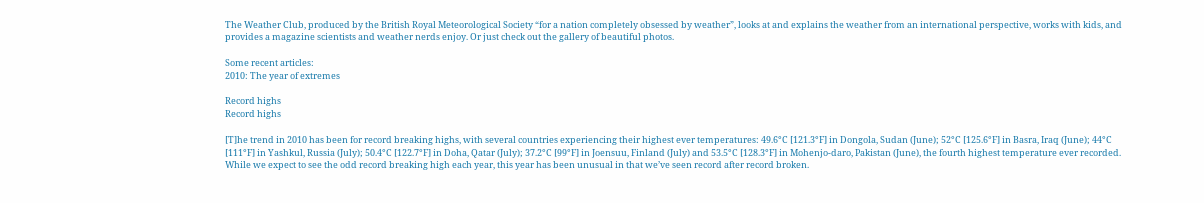The Weather Club, produced by the British Royal Meteorological Society “for a nation completely obsessed by weather”, looks at and explains the weather from an international perspective, works with kids, and provides a magazine scientists and weather nerds enjoy. Or just check out the gallery of beautiful photos.

Some recent articles:
2010: The year of extremes

Record highs
Record highs

[T]he trend in 2010 has been for record breaking highs, with several countries experiencing their highest ever temperatures: 49.6°C [121.3°F] in Dongola, Sudan (June); 52°C [125.6°F] in Basra, Iraq (June); 44°C [111°F] in Yashkul, Russia (July); 50.4°C [122.7°F] in Doha, Qatar (July); 37.2°C [99°F] in Joensuu, Finland (July) and 53.5°C [128.3°F] in Mohenjo-daro, Pakistan (June), the fourth highest temperature ever recorded. While we expect to see the odd record breaking high each year, this year has been unusual in that we’ve seen record after record broken.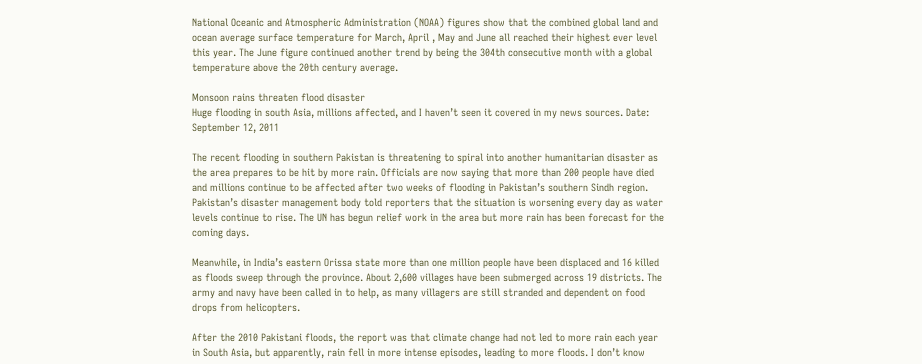National Oceanic and Atmospheric Administration (NOAA) figures show that the combined global land and ocean average surface temperature for March, April , May and June all reached their highest ever level this year. The June figure continued another trend by being the 304th consecutive month with a global temperature above the 20th century average.

Monsoon rains threaten flood disaster
Huge flooding in south Asia, millions affected, and I haven’t seen it covered in my news sources. Date: September 12, 2011

The recent flooding in southern Pakistan is threatening to spiral into another humanitarian disaster as the area prepares to be hit by more rain. Officials are now saying that more than 200 people have died and millions continue to be affected after two weeks of flooding in Pakistan’s southern Sindh region. Pakistan’s disaster management body told reporters that the situation is worsening every day as water levels continue to rise. The UN has begun relief work in the area but more rain has been forecast for the coming days.

Meanwhile, in India’s eastern Orissa state more than one million people have been displaced and 16 killed as floods sweep through the province. About 2,600 villages have been submerged across 19 districts. The army and navy have been called in to help, as many villagers are still stranded and dependent on food drops from helicopters.

After the 2010 Pakistani floods, the report was that climate change had not led to more rain each year in South Asia, but apparently, rain fell in more intense episodes, leading to more floods. I don’t know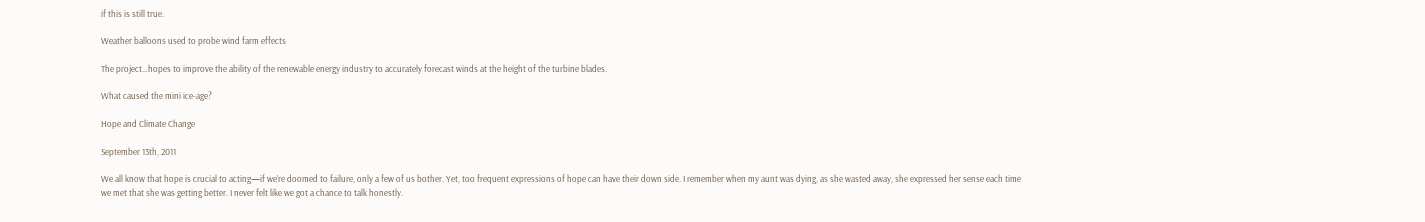if this is still true.

Weather balloons used to probe wind farm effects

The project…hopes to improve the ability of the renewable energy industry to accurately forecast winds at the height of the turbine blades.

What caused the mini ice-age?

Hope and Climate Change

September 13th, 2011

We all know that hope is crucial to acting—if we’re doomed to failure, only a few of us bother. Yet, too frequent expressions of hope can have their down side. I remember when my aunt was dying, as she wasted away, she expressed her sense each time we met that she was getting better. I never felt like we got a chance to talk honestly.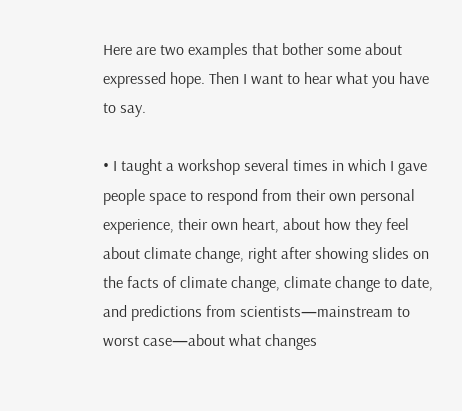Here are two examples that bother some about expressed hope. Then I want to hear what you have to say.

• I taught a workshop several times in which I gave people space to respond from their own personal experience, their own heart, about how they feel about climate change, right after showing slides on the facts of climate change, climate change to date, and predictions from scientists—mainstream to worst case—about what changes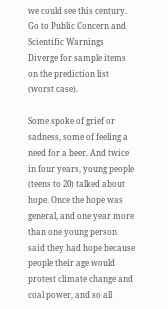we could see this century. Go to Public Concern and Scientific Warnings Diverge for sample items on the prediction list (worst case).

Some spoke of grief or sadness, some of feeling a need for a beer. And twice in four years, young people (teens to 20) talked about hope. Once the hope was general, and one year more than one young person said they had hope because people their age would protest climate change and coal power, and so all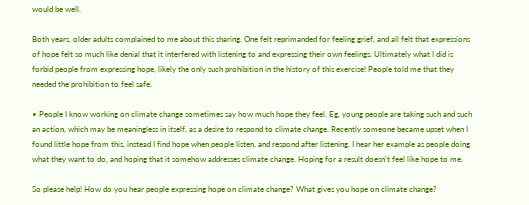would be well.

Both years, older adults complained to me about this sharing. One felt reprimanded for feeling grief, and all felt that expressions of hope felt so much like denial that it interfered with listening to and expressing their own feelings. Ultimately what I did is forbid people from expressing hope, likely the only such prohibition in the history of this exercise! People told me that they needed the prohibition to feel safe.

• People I know working on climate change sometimes say how much hope they feel. Eg, young people are taking such and such an action, which may be meaningless in itself, as a desire to respond to climate change. Recently someone became upset when I found little hope from this, instead I find hope when people listen, and respond after listening. I hear her example as people doing what they want to do, and hoping that it somehow addresses climate change. Hoping for a result doesn’t feel like hope to me.

So please help! How do you hear people expressing hope on climate change? What gives you hope on climate change?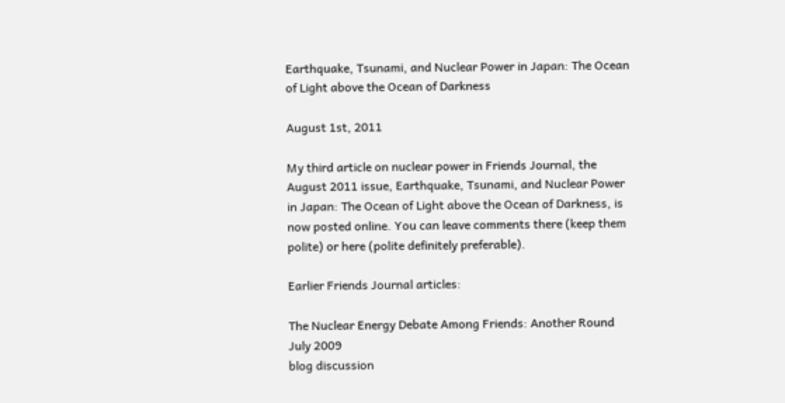Earthquake, Tsunami, and Nuclear Power in Japan: The Ocean of Light above the Ocean of Darkness

August 1st, 2011

My third article on nuclear power in Friends Journal, the August 2011 issue, Earthquake, Tsunami, and Nuclear Power in Japan: The Ocean of Light above the Ocean of Darkness, is now posted online. You can leave comments there (keep them polite) or here (polite definitely preferable).

Earlier Friends Journal articles:

The Nuclear Energy Debate Among Friends: Another Round July 2009
blog discussion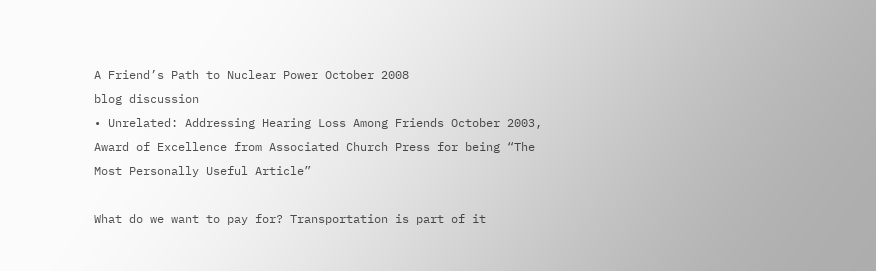A Friend’s Path to Nuclear Power October 2008
blog discussion
• Unrelated: Addressing Hearing Loss Among Friends October 2003, Award of Excellence from Associated Church Press for being “The Most Personally Useful Article”

What do we want to pay for? Transportation is part of it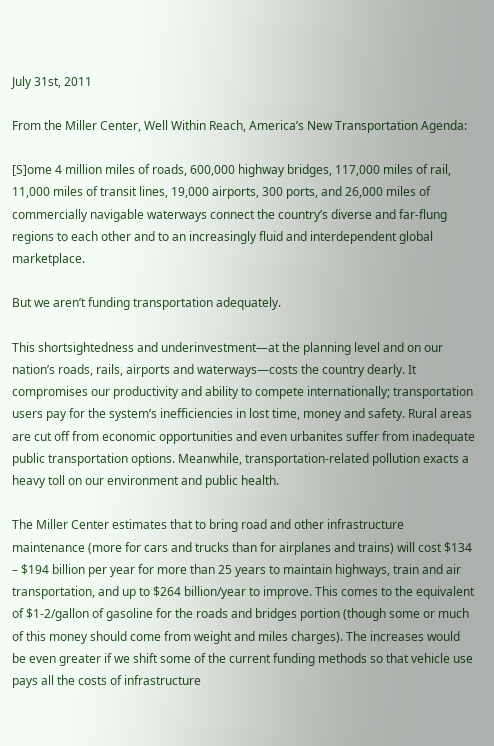July 31st, 2011

From the Miller Center, Well Within Reach, America’s New Transportation Agenda:

[S]ome 4 million miles of roads, 600,000 highway bridges, 117,000 miles of rail, 11,000 miles of transit lines, 19,000 airports, 300 ports, and 26,000 miles of commercially navigable waterways connect the country’s diverse and far-flung regions to each other and to an increasingly fluid and interdependent global marketplace.

But we aren’t funding transportation adequately.

This shortsightedness and underinvestment—at the planning level and on our nation’s roads, rails, airports and waterways—costs the country dearly. It compromises our productivity and ability to compete internationally; transportation users pay for the system’s inefficiencies in lost time, money and safety. Rural areas are cut off from economic opportunities and even urbanites suffer from inadequate public transportation options. Meanwhile, transportation-related pollution exacts a heavy toll on our environment and public health.

The Miller Center estimates that to bring road and other infrastructure maintenance (more for cars and trucks than for airplanes and trains) will cost $134 – $194 billion per year for more than 25 years to maintain highways, train and air transportation, and up to $264 billion/year to improve. This comes to the equivalent of $1-2/gallon of gasoline for the roads and bridges portion (though some or much of this money should come from weight and miles charges). The increases would be even greater if we shift some of the current funding methods so that vehicle use pays all the costs of infrastructure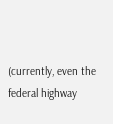(currently, even the federal highway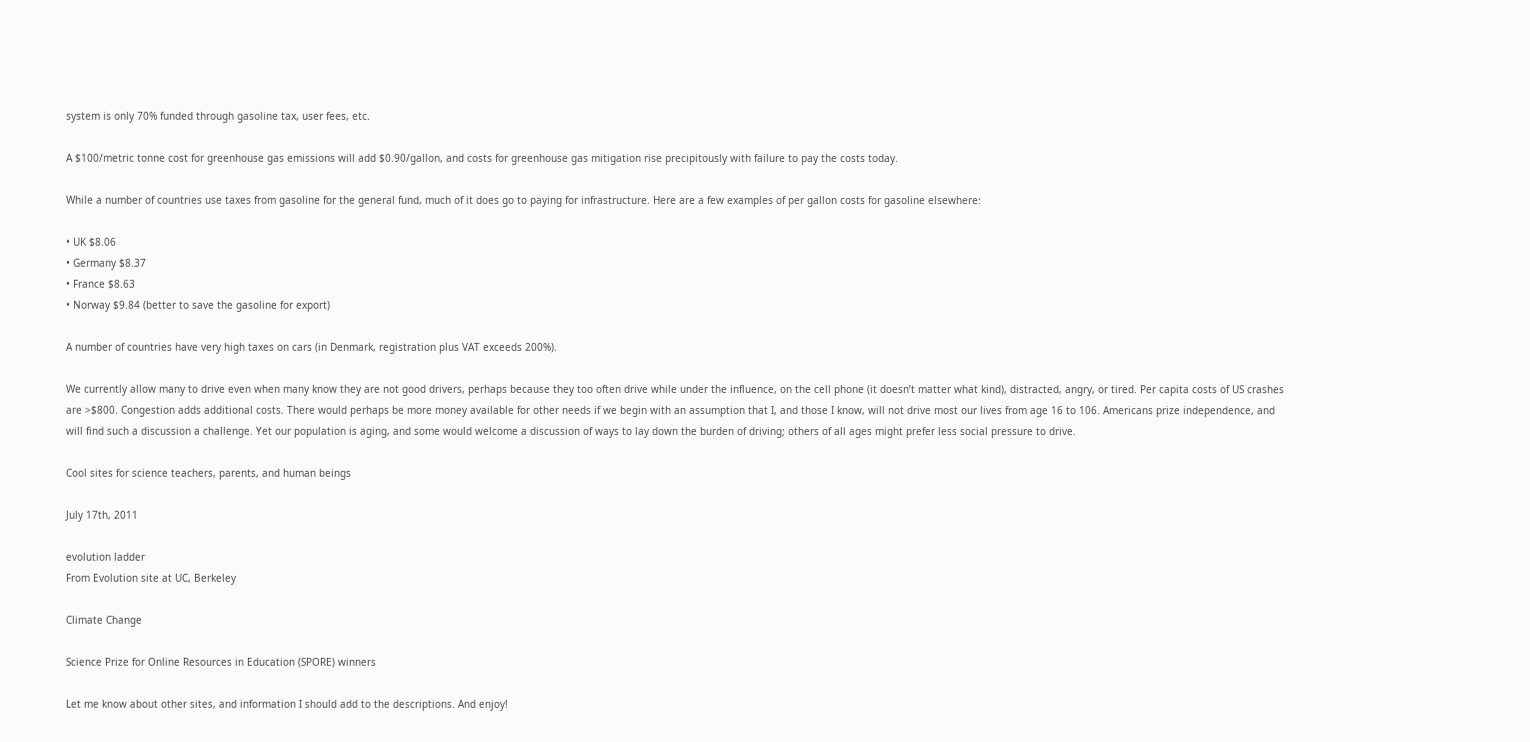system is only 70% funded through gasoline tax, user fees, etc.

A $100/metric tonne cost for greenhouse gas emissions will add $0.90/gallon, and costs for greenhouse gas mitigation rise precipitously with failure to pay the costs today.

While a number of countries use taxes from gasoline for the general fund, much of it does go to paying for infrastructure. Here are a few examples of per gallon costs for gasoline elsewhere:

• UK $8.06
• Germany $8.37
• France $8.63
• Norway $9.84 (better to save the gasoline for export)

A number of countries have very high taxes on cars (in Denmark, registration plus VAT exceeds 200%).

We currently allow many to drive even when many know they are not good drivers, perhaps because they too often drive while under the influence, on the cell phone (it doesn’t matter what kind), distracted, angry, or tired. Per capita costs of US crashes are >$800. Congestion adds additional costs. There would perhaps be more money available for other needs if we begin with an assumption that I, and those I know, will not drive most our lives from age 16 to 106. Americans prize independence, and will find such a discussion a challenge. Yet our population is aging, and some would welcome a discussion of ways to lay down the burden of driving; others of all ages might prefer less social pressure to drive.

Cool sites for science teachers, parents, and human beings

July 17th, 2011

evolution ladder
From Evolution site at UC, Berkeley

Climate Change

Science Prize for Online Resources in Education (SPORE) winners

Let me know about other sites, and information I should add to the descriptions. And enjoy!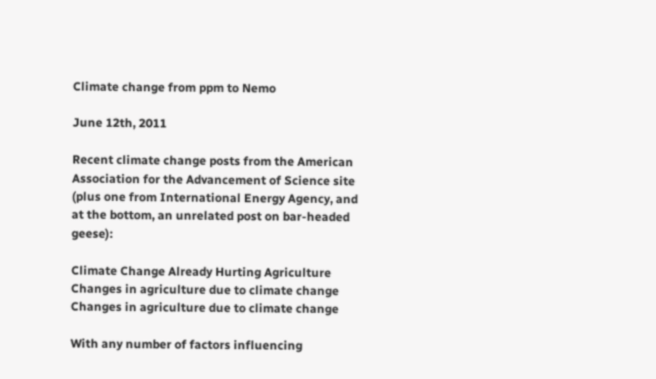Climate change from ppm to Nemo

June 12th, 2011

Recent climate change posts from the American Association for the Advancement of Science site (plus one from International Energy Agency, and at the bottom, an unrelated post on bar-headed geese):

Climate Change Already Hurting Agriculture
Changes in agriculture due to climate change
Changes in agriculture due to climate change

With any number of factors influencing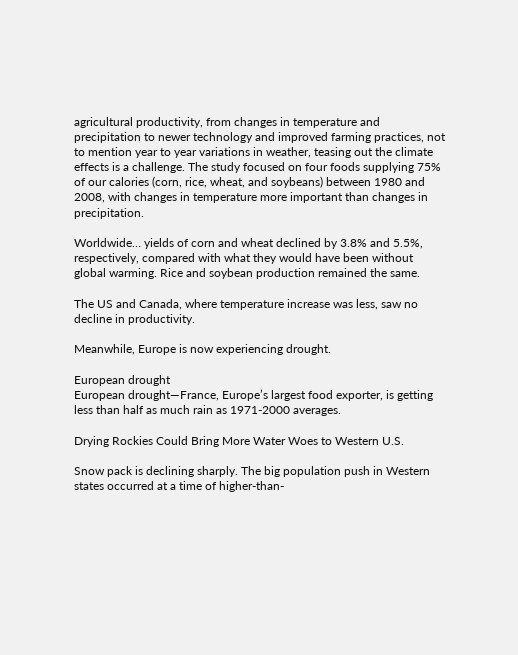agricultural productivity, from changes in temperature and precipitation to newer technology and improved farming practices, not to mention year to year variations in weather, teasing out the climate effects is a challenge. The study focused on four foods supplying 75% of our calories (corn, rice, wheat, and soybeans) between 1980 and 2008, with changes in temperature more important than changes in precipitation.

Worldwide… yields of corn and wheat declined by 3.8% and 5.5%, respectively, compared with what they would have been without global warming. Rice and soybean production remained the same.

The US and Canada, where temperature increase was less, saw no decline in productivity.

Meanwhile, Europe is now experiencing drought.

European drought
European drought—France, Europe’s largest food exporter, is getting less than half as much rain as 1971-2000 averages.

Drying Rockies Could Bring More Water Woes to Western U.S.

Snow pack is declining sharply. The big population push in Western states occurred at a time of higher-than-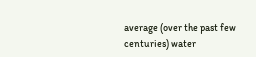average (over the past few centuries) water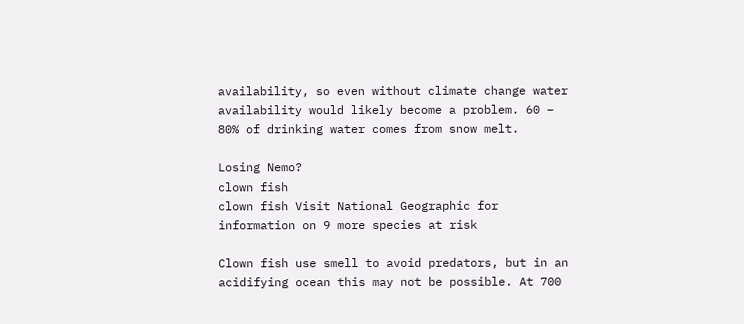availability, so even without climate change water availability would likely become a problem. 60 – 80% of drinking water comes from snow melt.

Losing Nemo?
clown fish
clown fish Visit National Geographic for information on 9 more species at risk

Clown fish use smell to avoid predators, but in an acidifying ocean this may not be possible. At 700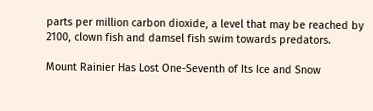parts per million carbon dioxide, a level that may be reached by 2100, clown fish and damsel fish swim towards predators.

Mount Rainier Has Lost One-Seventh of Its Ice and Snow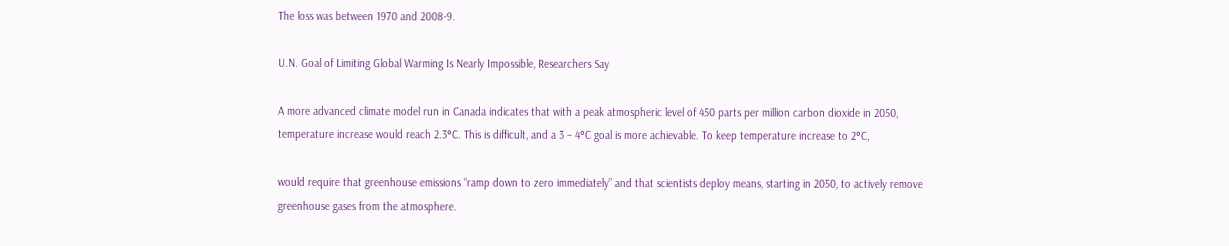The loss was between 1970 and 2008-9.

U.N. Goal of Limiting Global Warming Is Nearly Impossible, Researchers Say

A more advanced climate model run in Canada indicates that with a peak atmospheric level of 450 parts per million carbon dioxide in 2050, temperature increase would reach 2.3°C. This is difficult, and a 3 – 4°C goal is more achievable. To keep temperature increase to 2°C,

would require that greenhouse emissions “ramp down to zero immediately” and that scientists deploy means, starting in 2050, to actively remove greenhouse gases from the atmosphere.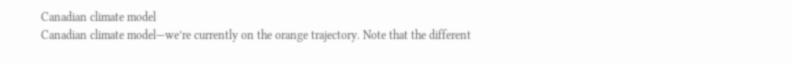Canadian climate model
Canadian climate model—we’re currently on the orange trajectory. Note that the different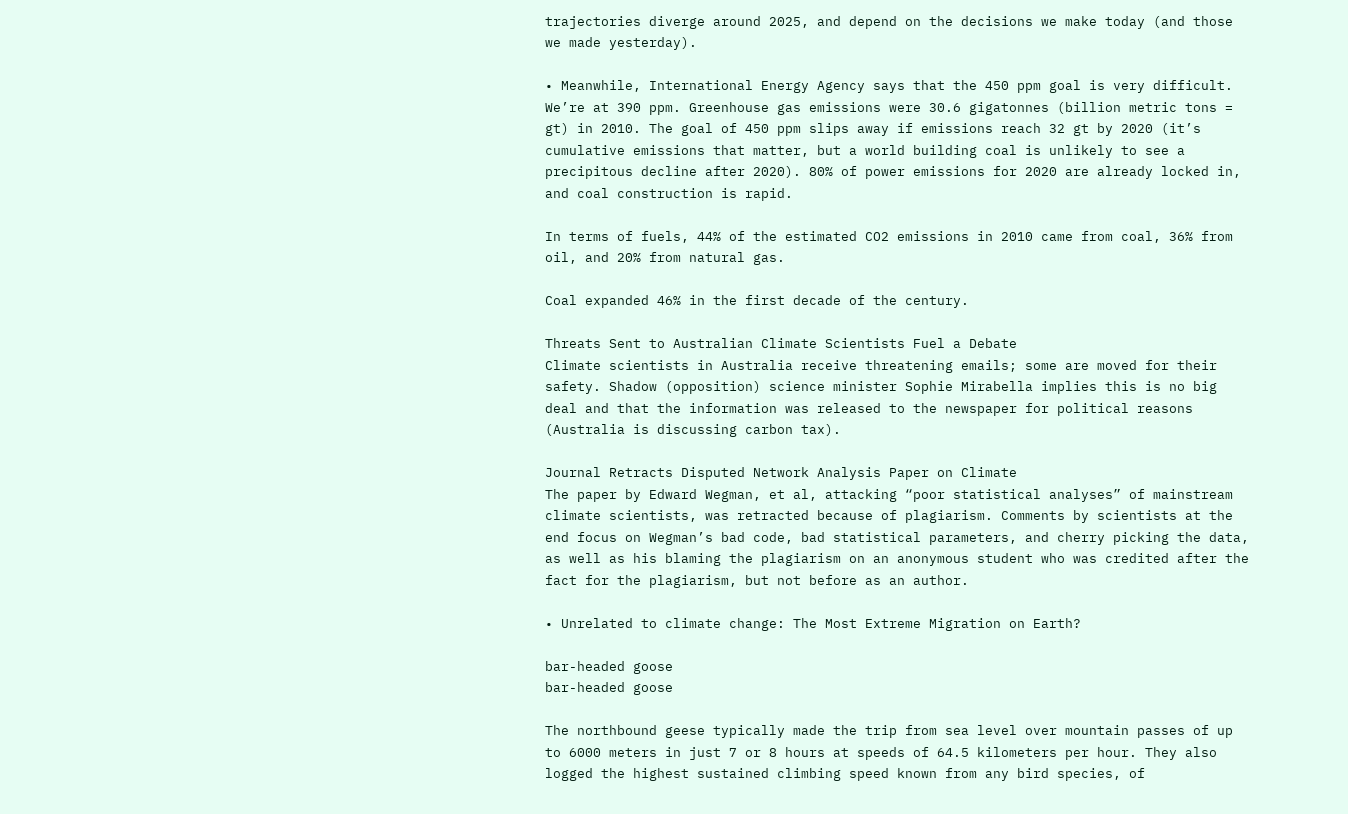trajectories diverge around 2025, and depend on the decisions we make today (and those we made yesterday).

• Meanwhile, International Energy Agency says that the 450 ppm goal is very difficult. We’re at 390 ppm. Greenhouse gas emissions were 30.6 gigatonnes (billion metric tons = gt) in 2010. The goal of 450 ppm slips away if emissions reach 32 gt by 2020 (it’s cumulative emissions that matter, but a world building coal is unlikely to see a precipitous decline after 2020). 80% of power emissions for 2020 are already locked in, and coal construction is rapid.

In terms of fuels, 44% of the estimated CO2 emissions in 2010 came from coal, 36% from oil, and 20% from natural gas.

Coal expanded 46% in the first decade of the century.

Threats Sent to Australian Climate Scientists Fuel a Debate
Climate scientists in Australia receive threatening emails; some are moved for their safety. Shadow (opposition) science minister Sophie Mirabella implies this is no big deal and that the information was released to the newspaper for political reasons (Australia is discussing carbon tax).

Journal Retracts Disputed Network Analysis Paper on Climate
The paper by Edward Wegman, et al, attacking “poor statistical analyses” of mainstream climate scientists, was retracted because of plagiarism. Comments by scientists at the end focus on Wegman’s bad code, bad statistical parameters, and cherry picking the data, as well as his blaming the plagiarism on an anonymous student who was credited after the fact for the plagiarism, but not before as an author.

• Unrelated to climate change: The Most Extreme Migration on Earth?

bar-headed goose
bar-headed goose

The northbound geese typically made the trip from sea level over mountain passes of up to 6000 meters in just 7 or 8 hours at speeds of 64.5 kilometers per hour. They also logged the highest sustained climbing speed known from any bird species, of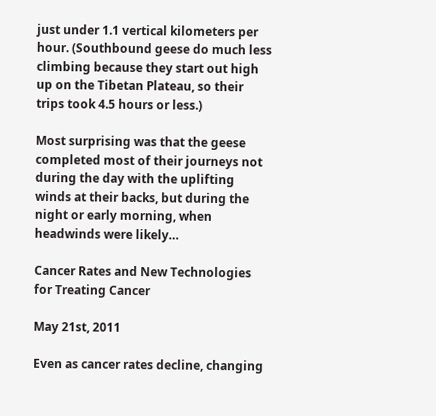just under 1.1 vertical kilometers per hour. (Southbound geese do much less climbing because they start out high up on the Tibetan Plateau, so their trips took 4.5 hours or less.)

Most surprising was that the geese completed most of their journeys not during the day with the uplifting winds at their backs, but during the night or early morning, when headwinds were likely…

Cancer Rates and New Technologies for Treating Cancer

May 21st, 2011

Even as cancer rates decline, changing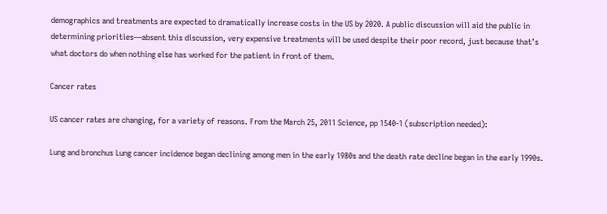demographics and treatments are expected to dramatically increase costs in the US by 2020. A public discussion will aid the public in determining priorities—absent this discussion, very expensive treatments will be used despite their poor record, just because that’s what doctors do when nothing else has worked for the patient in front of them.

Cancer rates

US cancer rates are changing, for a variety of reasons. From the March 25, 2011 Science, pp 1540-1 (subscription needed):

Lung and bronchus Lung cancer incidence began declining among men in the early 1980s and the death rate decline began in the early 1990s.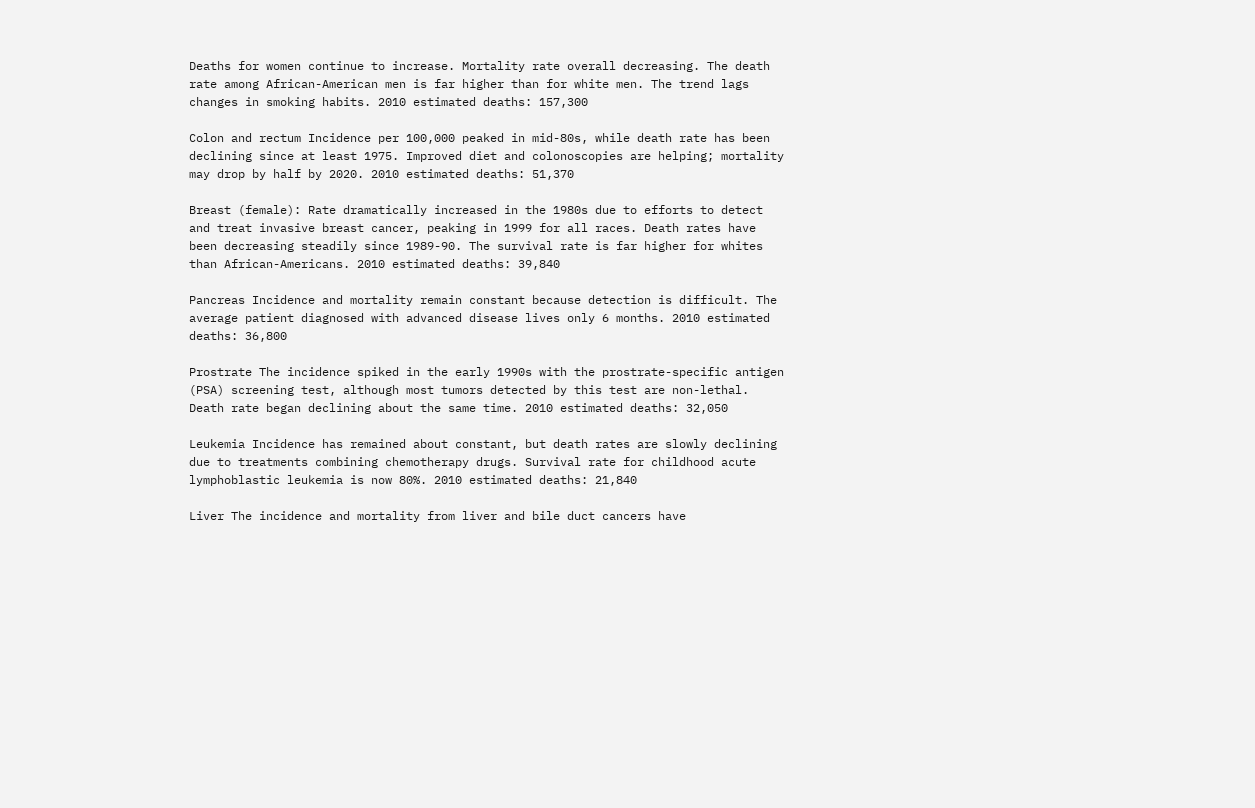Deaths for women continue to increase. Mortality rate overall decreasing. The death rate among African-American men is far higher than for white men. The trend lags changes in smoking habits. 2010 estimated deaths: 157,300

Colon and rectum Incidence per 100,000 peaked in mid-80s, while death rate has been declining since at least 1975. Improved diet and colonoscopies are helping; mortality may drop by half by 2020. 2010 estimated deaths: 51,370

Breast (female): Rate dramatically increased in the 1980s due to efforts to detect and treat invasive breast cancer, peaking in 1999 for all races. Death rates have been decreasing steadily since 1989-90. The survival rate is far higher for whites than African-Americans. 2010 estimated deaths: 39,840

Pancreas Incidence and mortality remain constant because detection is difficult. The average patient diagnosed with advanced disease lives only 6 months. 2010 estimated deaths: 36,800

Prostrate The incidence spiked in the early 1990s with the prostrate-specific antigen (PSA) screening test, although most tumors detected by this test are non-lethal. Death rate began declining about the same time. 2010 estimated deaths: 32,050

Leukemia Incidence has remained about constant, but death rates are slowly declining due to treatments combining chemotherapy drugs. Survival rate for childhood acute lymphoblastic leukemia is now 80%. 2010 estimated deaths: 21,840

Liver The incidence and mortality from liver and bile duct cancers have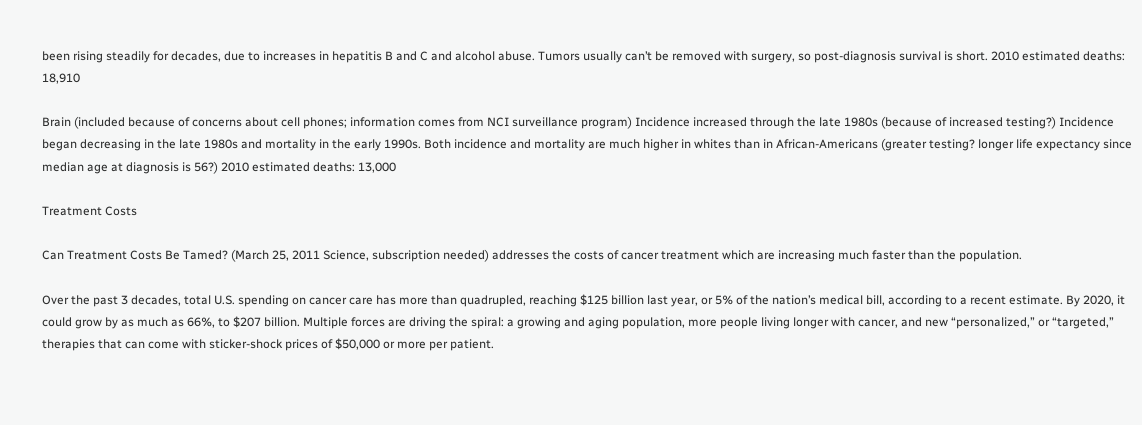been rising steadily for decades, due to increases in hepatitis B and C and alcohol abuse. Tumors usually can’t be removed with surgery, so post-diagnosis survival is short. 2010 estimated deaths: 18,910

Brain (included because of concerns about cell phones; information comes from NCI surveillance program) Incidence increased through the late 1980s (because of increased testing?) Incidence began decreasing in the late 1980s and mortality in the early 1990s. Both incidence and mortality are much higher in whites than in African-Americans (greater testing? longer life expectancy since median age at diagnosis is 56?) 2010 estimated deaths: 13,000

Treatment Costs

Can Treatment Costs Be Tamed? (March 25, 2011 Science, subscription needed) addresses the costs of cancer treatment which are increasing much faster than the population.

Over the past 3 decades, total U.S. spending on cancer care has more than quadrupled, reaching $125 billion last year, or 5% of the nation’s medical bill, according to a recent estimate. By 2020, it could grow by as much as 66%, to $207 billion. Multiple forces are driving the spiral: a growing and aging population, more people living longer with cancer, and new “personalized,” or “targeted,” therapies that can come with sticker-shock prices of $50,000 or more per patient.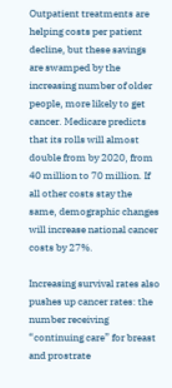Outpatient treatments are helping costs per patient decline, but these savings are swamped by the increasing number of older people, more likely to get cancer. Medicare predicts that its rolls will almost double from by 2020, from 40 million to 70 million. If all other costs stay the same, demographic changes will increase national cancer costs by 27%.

Increasing survival rates also pushes up cancer rates: the number receiving “continuing care” for breast and prostrate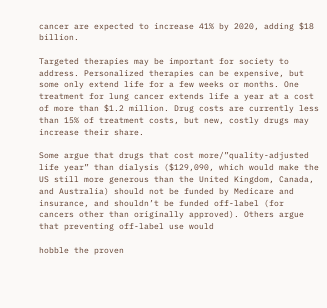cancer are expected to increase 41% by 2020, adding $18 billion.

Targeted therapies may be important for society to address. Personalized therapies can be expensive, but some only extend life for a few weeks or months. One treatment for lung cancer extends life a year at a cost of more than $1.2 million. Drug costs are currently less than 15% of treatment costs, but new, costly drugs may increase their share.

Some argue that drugs that cost more/”quality-adjusted life year” than dialysis ($129,090, which would make the US still more generous than the United Kingdom, Canada, and Australia) should not be funded by Medicare and insurance, and shouldn’t be funded off-label (for cancers other than originally approved). Others argue that preventing off-label use would

hobble the proven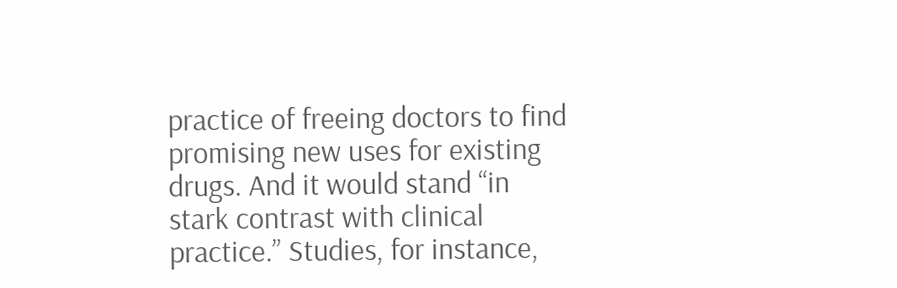practice of freeing doctors to find promising new uses for existing drugs. And it would stand “in stark contrast with clinical practice.” Studies, for instance,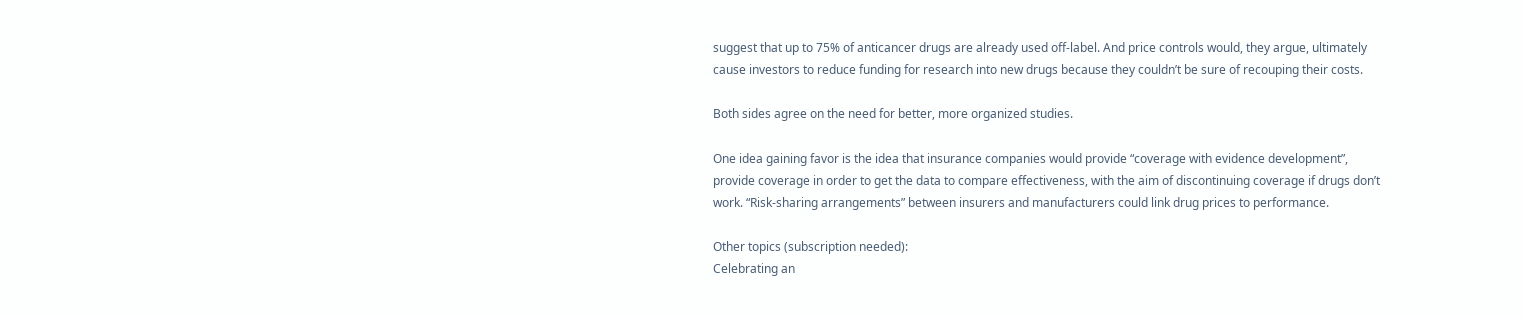suggest that up to 75% of anticancer drugs are already used off-label. And price controls would, they argue, ultimately cause investors to reduce funding for research into new drugs because they couldn’t be sure of recouping their costs.

Both sides agree on the need for better, more organized studies.

One idea gaining favor is the idea that insurance companies would provide “coverage with evidence development”, provide coverage in order to get the data to compare effectiveness, with the aim of discontinuing coverage if drugs don’t work. “Risk-sharing arrangements” between insurers and manufacturers could link drug prices to performance.

Other topics (subscription needed):
Celebrating an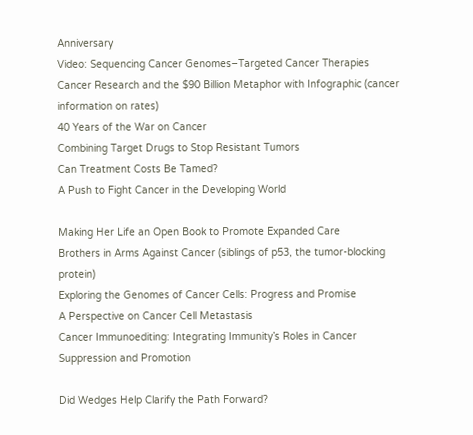Anniversary
Video: Sequencing Cancer Genomes–Targeted Cancer Therapies
Cancer Research and the $90 Billion Metaphor with Infographic (cancer information on rates)
40 Years of the War on Cancer
Combining Target Drugs to Stop Resistant Tumors
Can Treatment Costs Be Tamed?
A Push to Fight Cancer in the Developing World

Making Her Life an Open Book to Promote Expanded Care
Brothers in Arms Against Cancer (siblings of p53, the tumor-blocking protein)
Exploring the Genomes of Cancer Cells: Progress and Promise
A Perspective on Cancer Cell Metastasis
Cancer Immunoediting: Integrating Immunity’s Roles in Cancer Suppression and Promotion

Did Wedges Help Clarify the Path Forward?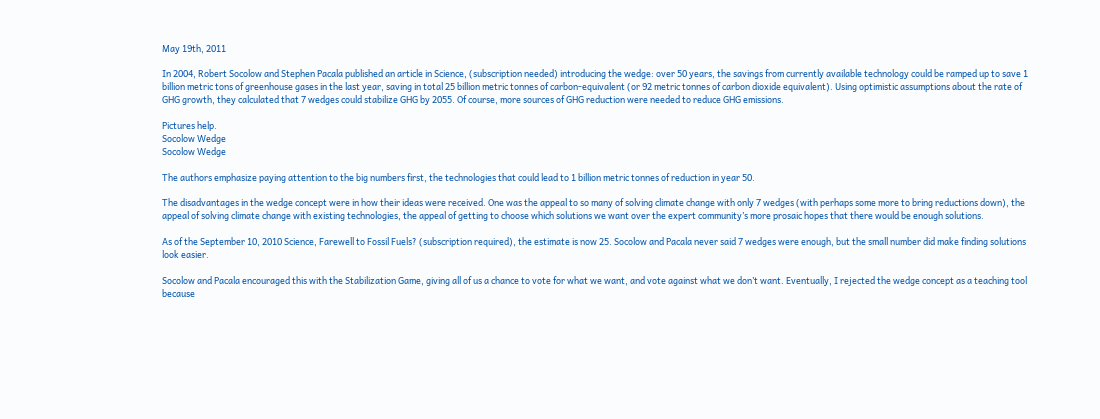May 19th, 2011

In 2004, Robert Socolow and Stephen Pacala published an article in Science, (subscription needed) introducing the wedge: over 50 years, the savings from currently available technology could be ramped up to save 1 billion metric tons of greenhouse gases in the last year, saving in total 25 billion metric tonnes of carbon-equivalent (or 92 metric tonnes of carbon dioxide equivalent). Using optimistic assumptions about the rate of GHG growth, they calculated that 7 wedges could stabilize GHG by 2055. Of course, more sources of GHG reduction were needed to reduce GHG emissions.

Pictures help.
Socolow Wedge
Socolow Wedge

The authors emphasize paying attention to the big numbers first, the technologies that could lead to 1 billion metric tonnes of reduction in year 50.

The disadvantages in the wedge concept were in how their ideas were received. One was the appeal to so many of solving climate change with only 7 wedges (with perhaps some more to bring reductions down), the appeal of solving climate change with existing technologies, the appeal of getting to choose which solutions we want over the expert community’s more prosaic hopes that there would be enough solutions.

As of the September 10, 2010 Science, Farewell to Fossil Fuels? (subscription required), the estimate is now 25. Socolow and Pacala never said 7 wedges were enough, but the small number did make finding solutions look easier.

Socolow and Pacala encouraged this with the Stabilization Game, giving all of us a chance to vote for what we want, and vote against what we don’t want. Eventually, I rejected the wedge concept as a teaching tool because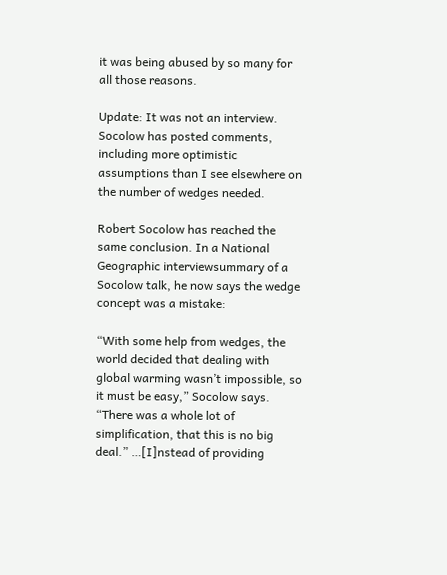it was being abused by so many for all those reasons.

Update: It was not an interview. Socolow has posted comments, including more optimistic assumptions than I see elsewhere on the number of wedges needed.

Robert Socolow has reached the same conclusion. In a National Geographic interviewsummary of a Socolow talk, he now says the wedge concept was a mistake:

“With some help from wedges, the world decided that dealing with global warming wasn’t impossible, so it must be easy,” Socolow says. “There was a whole lot of simplification, that this is no big deal.” …[I]nstead of providing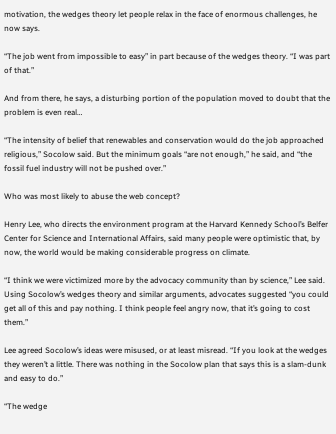motivation, the wedges theory let people relax in the face of enormous challenges, he now says.

“The job went from impossible to easy” in part because of the wedges theory. “I was part of that.”

And from there, he says, a disturbing portion of the population moved to doubt that the problem is even real…

“The intensity of belief that renewables and conservation would do the job approached religious,” Socolow said. But the minimum goals “are not enough,” he said, and “the fossil fuel industry will not be pushed over.”

Who was most likely to abuse the web concept?

Henry Lee, who directs the environment program at the Harvard Kennedy School’s Belfer Center for Science and International Affairs, said many people were optimistic that, by now, the world would be making considerable progress on climate.

“I think we were victimized more by the advocacy community than by science,” Lee said. Using Socolow’s wedges theory and similar arguments, advocates suggested “you could get all of this and pay nothing. I think people feel angry now, that it’s going to cost them.”

Lee agreed Socolow’s ideas were misused, or at least misread. “If you look at the wedges they weren’t a little. There was nothing in the Socolow plan that says this is a slam-dunk and easy to do.”

“The wedge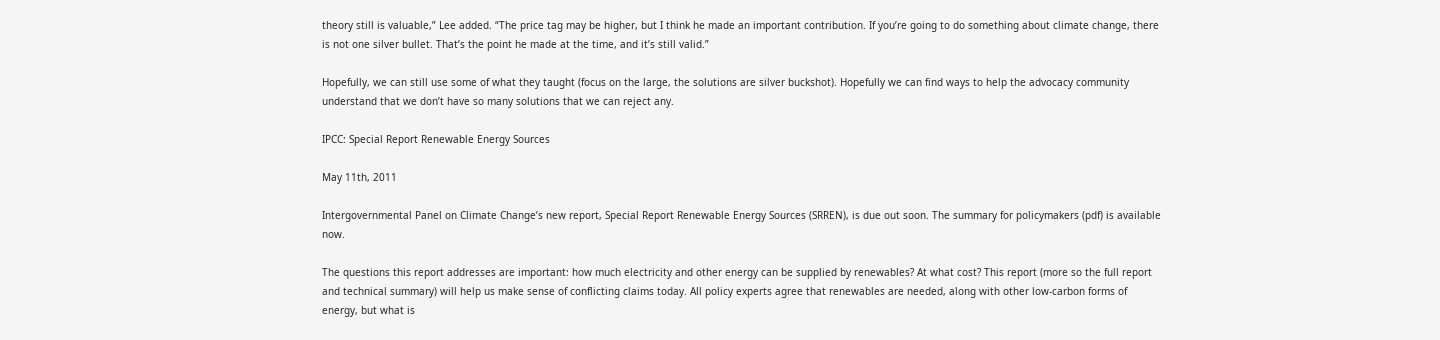theory still is valuable,” Lee added. “The price tag may be higher, but I think he made an important contribution. If you’re going to do something about climate change, there is not one silver bullet. That’s the point he made at the time, and it’s still valid.”

Hopefully, we can still use some of what they taught (focus on the large, the solutions are silver buckshot). Hopefully we can find ways to help the advocacy community understand that we don’t have so many solutions that we can reject any.

IPCC: Special Report Renewable Energy Sources

May 11th, 2011

Intergovernmental Panel on Climate Change’s new report, Special Report Renewable Energy Sources (SRREN), is due out soon. The summary for policymakers (pdf) is available now.

The questions this report addresses are important: how much electricity and other energy can be supplied by renewables? At what cost? This report (more so the full report and technical summary) will help us make sense of conflicting claims today. All policy experts agree that renewables are needed, along with other low-carbon forms of energy, but what is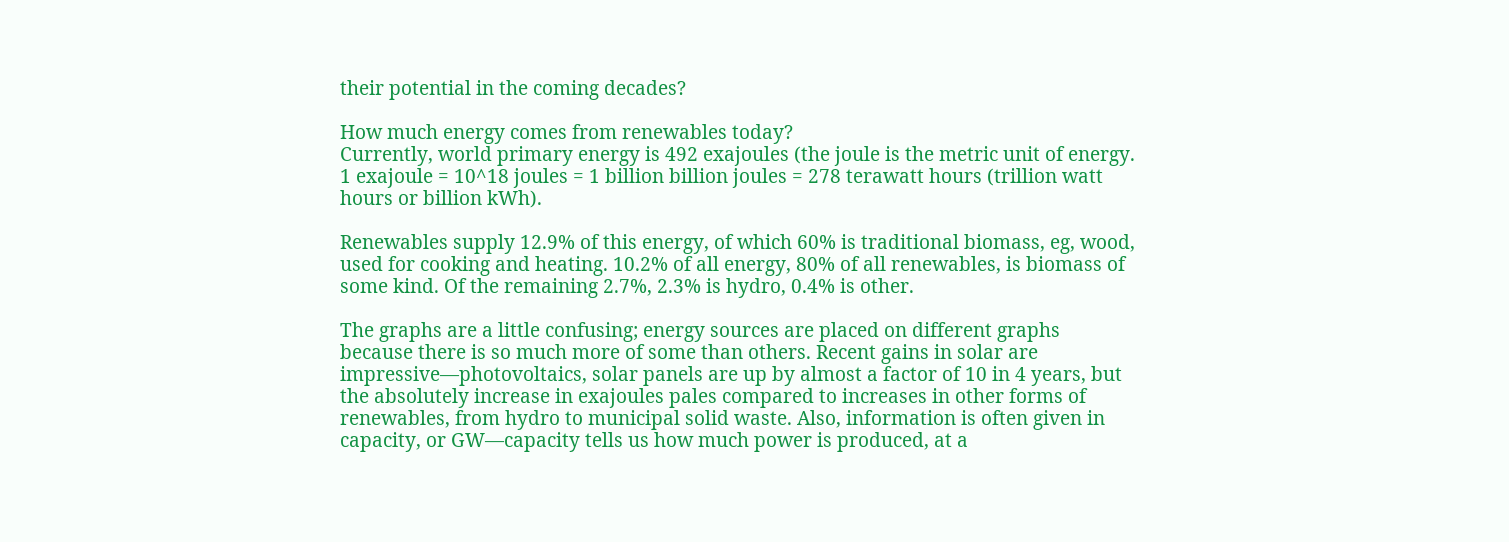their potential in the coming decades?

How much energy comes from renewables today?
Currently, world primary energy is 492 exajoules (the joule is the metric unit of energy. 1 exajoule = 10^18 joules = 1 billion billion joules = 278 terawatt hours (trillion watt hours or billion kWh).

Renewables supply 12.9% of this energy, of which 60% is traditional biomass, eg, wood, used for cooking and heating. 10.2% of all energy, 80% of all renewables, is biomass of some kind. Of the remaining 2.7%, 2.3% is hydro, 0.4% is other.

The graphs are a little confusing; energy sources are placed on different graphs because there is so much more of some than others. Recent gains in solar are impressive—photovoltaics, solar panels are up by almost a factor of 10 in 4 years, but the absolutely increase in exajoules pales compared to increases in other forms of renewables, from hydro to municipal solid waste. Also, information is often given in capacity, or GW—capacity tells us how much power is produced, at a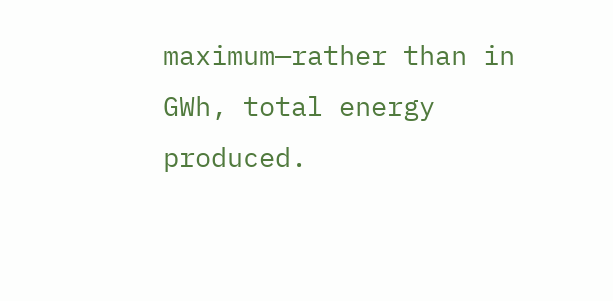maximum—rather than in GWh, total energy produced.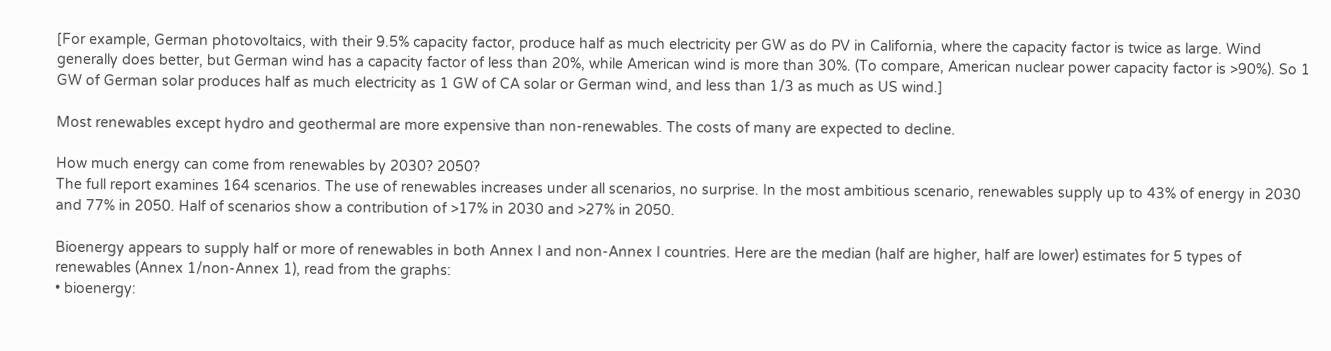[For example, German photovoltaics, with their 9.5% capacity factor, produce half as much electricity per GW as do PV in California, where the capacity factor is twice as large. Wind generally does better, but German wind has a capacity factor of less than 20%, while American wind is more than 30%. (To compare, American nuclear power capacity factor is >90%). So 1 GW of German solar produces half as much electricity as 1 GW of CA solar or German wind, and less than 1/3 as much as US wind.]

Most renewables except hydro and geothermal are more expensive than non-renewables. The costs of many are expected to decline.

How much energy can come from renewables by 2030? 2050?
The full report examines 164 scenarios. The use of renewables increases under all scenarios, no surprise. In the most ambitious scenario, renewables supply up to 43% of energy in 2030 and 77% in 2050. Half of scenarios show a contribution of >17% in 2030 and >27% in 2050.

Bioenergy appears to supply half or more of renewables in both Annex I and non-Annex I countries. Here are the median (half are higher, half are lower) estimates for 5 types of renewables (Annex 1/non-Annex 1), read from the graphs:
• bioenergy: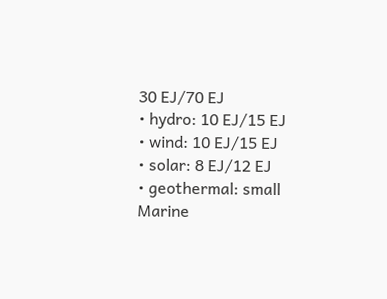30 EJ/70 EJ
• hydro: 10 EJ/15 EJ
• wind: 10 EJ/15 EJ
• solar: 8 EJ/12 EJ
• geothermal: small
Marine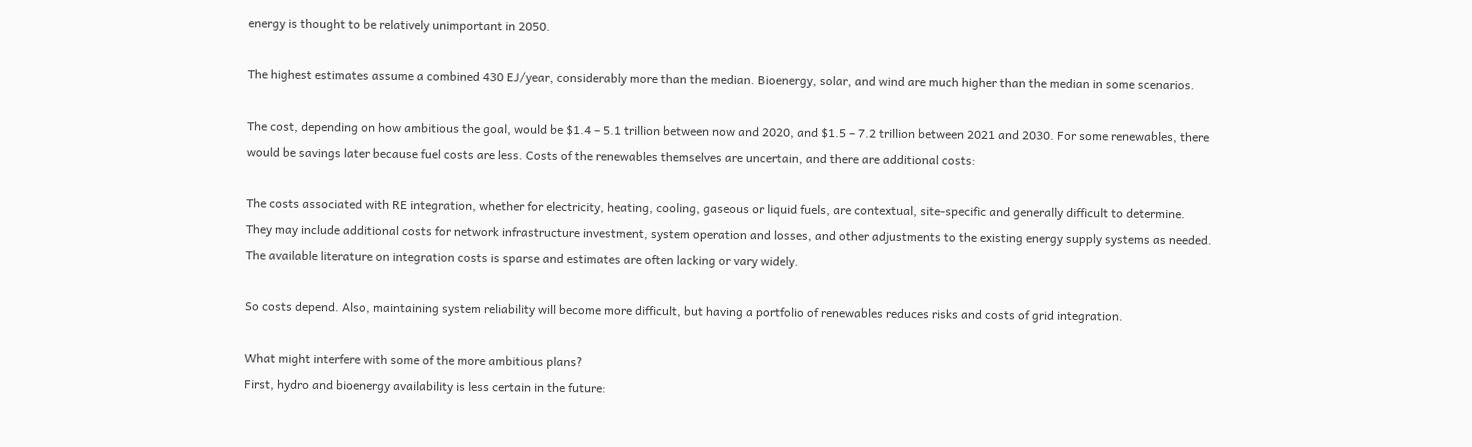energy is thought to be relatively unimportant in 2050.

The highest estimates assume a combined 430 EJ/year, considerably more than the median. Bioenergy, solar, and wind are much higher than the median in some scenarios.

The cost, depending on how ambitious the goal, would be $1.4 – 5.1 trillion between now and 2020, and $1.5 – 7.2 trillion between 2021 and 2030. For some renewables, there would be savings later because fuel costs are less. Costs of the renewables themselves are uncertain, and there are additional costs:

The costs associated with RE integration, whether for electricity, heating, cooling, gaseous or liquid fuels, are contextual, site-specific and generally difficult to determine. They may include additional costs for network infrastructure investment, system operation and losses, and other adjustments to the existing energy supply systems as needed. The available literature on integration costs is sparse and estimates are often lacking or vary widely.

So costs depend. Also, maintaining system reliability will become more difficult, but having a portfolio of renewables reduces risks and costs of grid integration.

What might interfere with some of the more ambitious plans?
First, hydro and bioenergy availability is less certain in the future: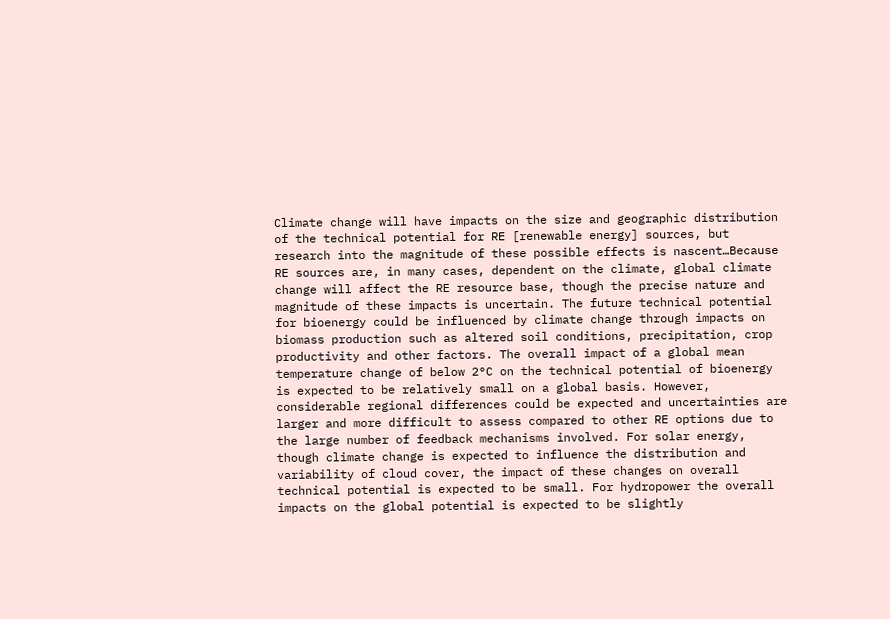Climate change will have impacts on the size and geographic distribution of the technical potential for RE [renewable energy] sources, but research into the magnitude of these possible effects is nascent…Because RE sources are, in many cases, dependent on the climate, global climate change will affect the RE resource base, though the precise nature and magnitude of these impacts is uncertain. The future technical potential for bioenergy could be influenced by climate change through impacts on biomass production such as altered soil conditions, precipitation, crop productivity and other factors. The overall impact of a global mean temperature change of below 2°C on the technical potential of bioenergy is expected to be relatively small on a global basis. However, considerable regional differences could be expected and uncertainties are larger and more difficult to assess compared to other RE options due to the large number of feedback mechanisms involved. For solar energy, though climate change is expected to influence the distribution and variability of cloud cover, the impact of these changes on overall technical potential is expected to be small. For hydropower the overall impacts on the global potential is expected to be slightly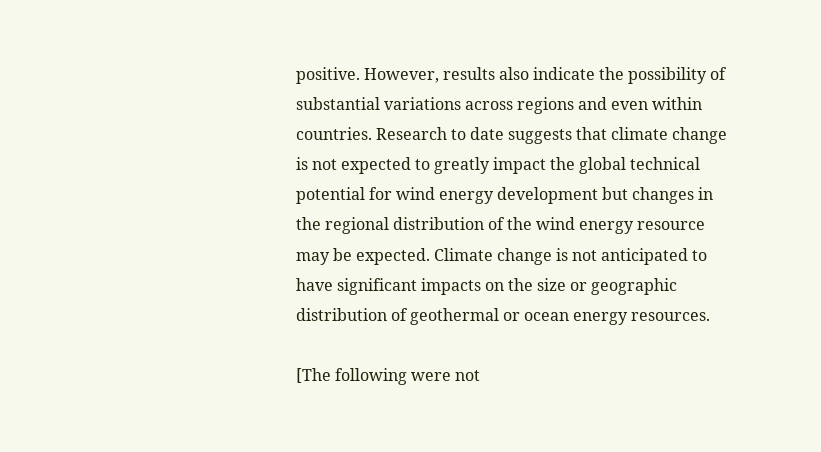positive. However, results also indicate the possibility of substantial variations across regions and even within countries. Research to date suggests that climate change is not expected to greatly impact the global technical potential for wind energy development but changes in the regional distribution of the wind energy resource may be expected. Climate change is not anticipated to have significant impacts on the size or geographic distribution of geothermal or ocean energy resources.

[The following were not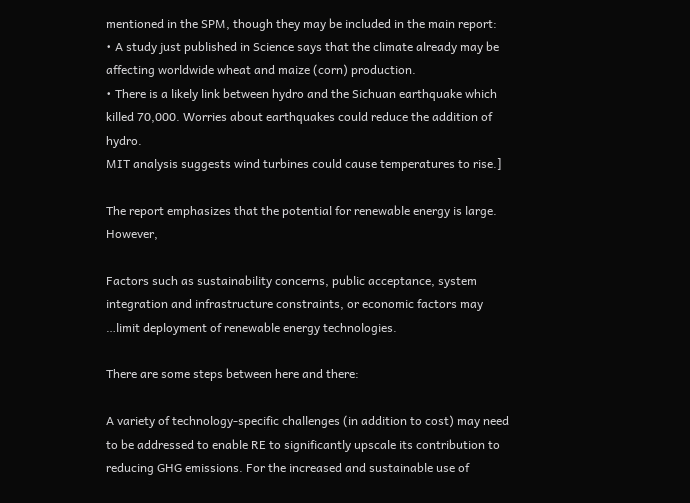mentioned in the SPM, though they may be included in the main report:
• A study just published in Science says that the climate already may be affecting worldwide wheat and maize (corn) production.
• There is a likely link between hydro and the Sichuan earthquake which killed 70,000. Worries about earthquakes could reduce the addition of hydro.
MIT analysis suggests wind turbines could cause temperatures to rise.]

The report emphasizes that the potential for renewable energy is large. However,

Factors such as sustainability concerns, public acceptance, system integration and infrastructure constraints, or economic factors may …limit deployment of renewable energy technologies.

There are some steps between here and there:

A variety of technology-specific challenges (in addition to cost) may need to be addressed to enable RE to significantly upscale its contribution to reducing GHG emissions. For the increased and sustainable use of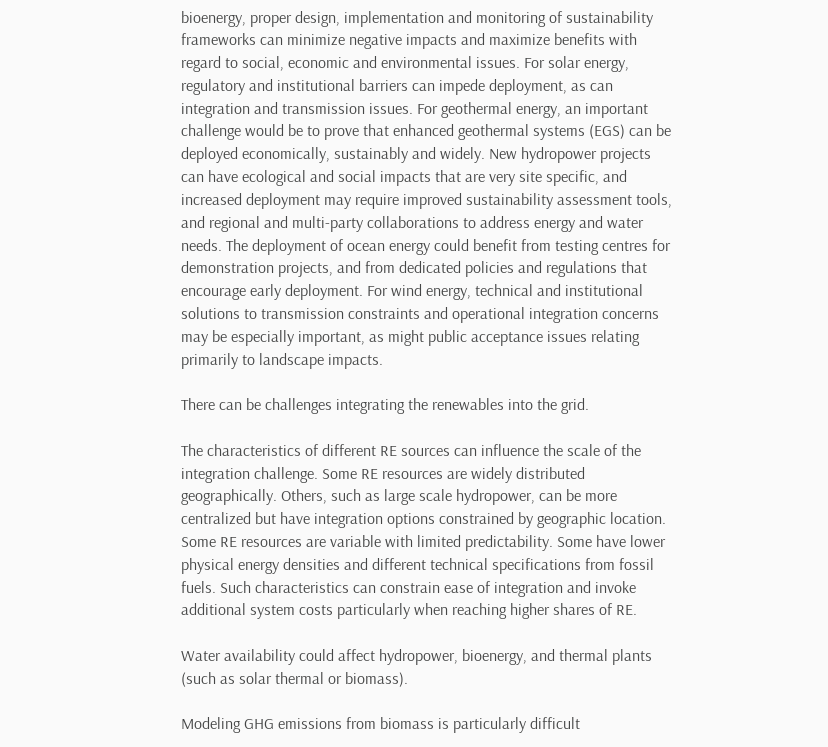bioenergy, proper design, implementation and monitoring of sustainability frameworks can minimize negative impacts and maximize benefits with regard to social, economic and environmental issues. For solar energy, regulatory and institutional barriers can impede deployment, as can integration and transmission issues. For geothermal energy, an important challenge would be to prove that enhanced geothermal systems (EGS) can be deployed economically, sustainably and widely. New hydropower projects can have ecological and social impacts that are very site specific, and increased deployment may require improved sustainability assessment tools, and regional and multi-party collaborations to address energy and water needs. The deployment of ocean energy could benefit from testing centres for demonstration projects, and from dedicated policies and regulations that encourage early deployment. For wind energy, technical and institutional solutions to transmission constraints and operational integration concerns may be especially important, as might public acceptance issues relating primarily to landscape impacts.

There can be challenges integrating the renewables into the grid.

The characteristics of different RE sources can influence the scale of the integration challenge. Some RE resources are widely distributed geographically. Others, such as large scale hydropower, can be more centralized but have integration options constrained by geographic location. Some RE resources are variable with limited predictability. Some have lower physical energy densities and different technical specifications from fossil fuels. Such characteristics can constrain ease of integration and invoke additional system costs particularly when reaching higher shares of RE.

Water availability could affect hydropower, bioenergy, and thermal plants (such as solar thermal or biomass).

Modeling GHG emissions from biomass is particularly difficult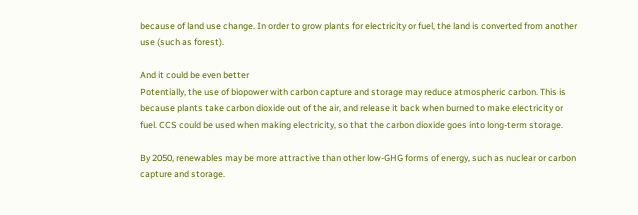because of land use change. In order to grow plants for electricity or fuel, the land is converted from another use (such as forest).

And it could be even better
Potentially, the use of biopower with carbon capture and storage may reduce atmospheric carbon. This is because plants take carbon dioxide out of the air, and release it back when burned to make electricity or fuel. CCS could be used when making electricity, so that the carbon dioxide goes into long-term storage.

By 2050, renewables may be more attractive than other low-GHG forms of energy, such as nuclear or carbon capture and storage.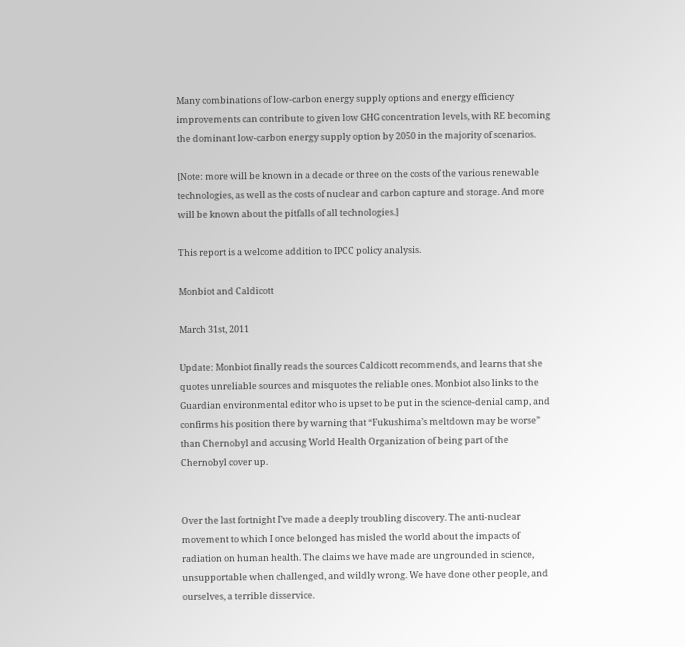Many combinations of low-carbon energy supply options and energy efficiency improvements can contribute to given low GHG concentration levels, with RE becoming the dominant low-carbon energy supply option by 2050 in the majority of scenarios.

[Note: more will be known in a decade or three on the costs of the various renewable technologies, as well as the costs of nuclear and carbon capture and storage. And more will be known about the pitfalls of all technologies.]

This report is a welcome addition to IPCC policy analysis.

Monbiot and Caldicott

March 31st, 2011

Update: Monbiot finally reads the sources Caldicott recommends, and learns that she quotes unreliable sources and misquotes the reliable ones. Monbiot also links to the Guardian environmental editor who is upset to be put in the science-denial camp, and confirms his position there by warning that “Fukushima’s meltdown may be worse” than Chernobyl and accusing World Health Organization of being part of the Chernobyl cover up.


Over the last fortnight I’ve made a deeply troubling discovery. The anti-nuclear movement to which I once belonged has misled the world about the impacts of radiation on human health. The claims we have made are ungrounded in science, unsupportable when challenged, and wildly wrong. We have done other people, and ourselves, a terrible disservice.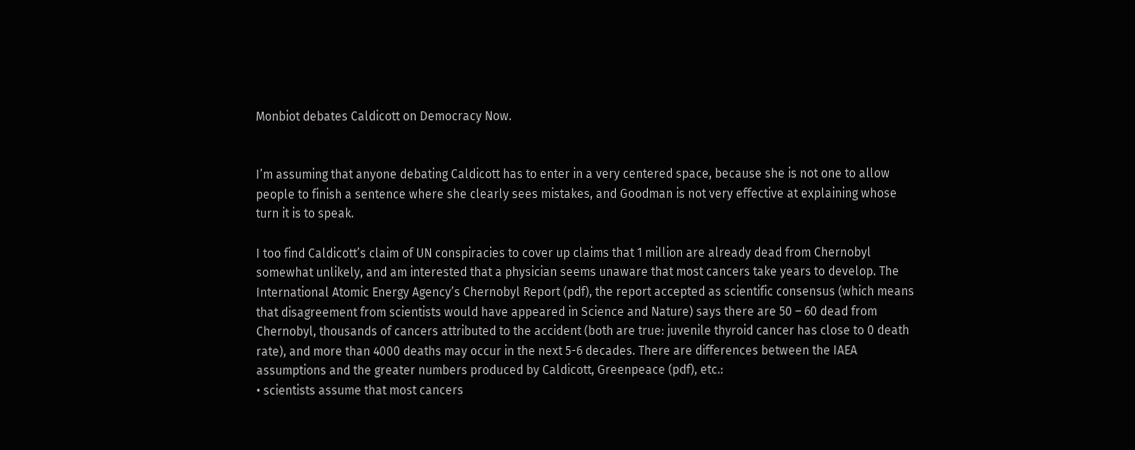Monbiot debates Caldicott on Democracy Now.


I’m assuming that anyone debating Caldicott has to enter in a very centered space, because she is not one to allow people to finish a sentence where she clearly sees mistakes, and Goodman is not very effective at explaining whose turn it is to speak.

I too find Caldicott’s claim of UN conspiracies to cover up claims that 1 million are already dead from Chernobyl somewhat unlikely, and am interested that a physician seems unaware that most cancers take years to develop. The International Atomic Energy Agency’s Chernobyl Report (pdf), the report accepted as scientific consensus (which means that disagreement from scientists would have appeared in Science and Nature) says there are 50 – 60 dead from Chernobyl, thousands of cancers attributed to the accident (both are true: juvenile thyroid cancer has close to 0 death rate), and more than 4000 deaths may occur in the next 5-6 decades. There are differences between the IAEA assumptions and the greater numbers produced by Caldicott, Greenpeace (pdf), etc.:
• scientists assume that most cancers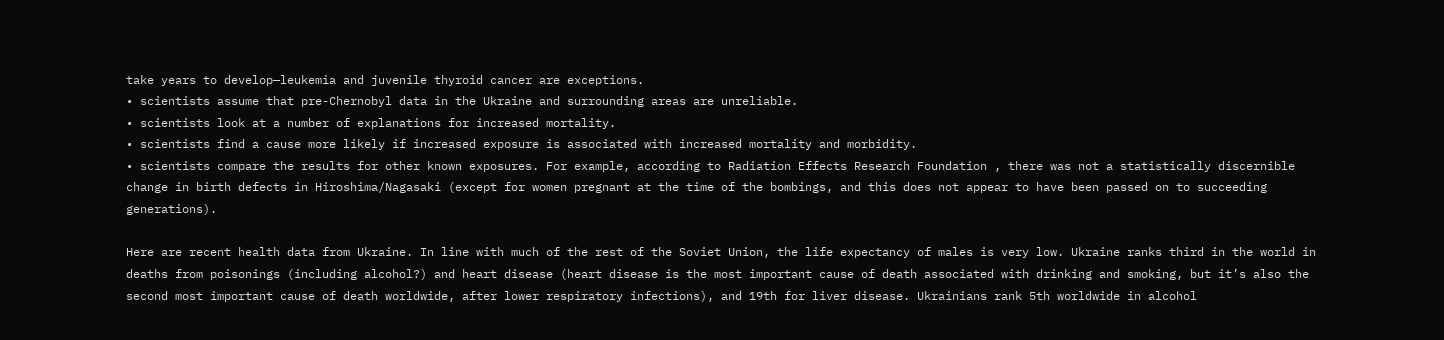take years to develop—leukemia and juvenile thyroid cancer are exceptions.
• scientists assume that pre-Chernobyl data in the Ukraine and surrounding areas are unreliable.
• scientists look at a number of explanations for increased mortality.
• scientists find a cause more likely if increased exposure is associated with increased mortality and morbidity.
• scientists compare the results for other known exposures. For example, according to Radiation Effects Research Foundation , there was not a statistically discernible change in birth defects in Hiroshima/Nagasaki (except for women pregnant at the time of the bombings, and this does not appear to have been passed on to succeeding generations).

Here are recent health data from Ukraine. In line with much of the rest of the Soviet Union, the life expectancy of males is very low. Ukraine ranks third in the world in deaths from poisonings (including alcohol?) and heart disease (heart disease is the most important cause of death associated with drinking and smoking, but it’s also the second most important cause of death worldwide, after lower respiratory infections), and 19th for liver disease. Ukrainians rank 5th worldwide in alcohol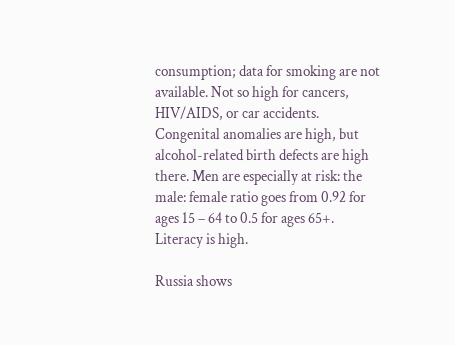consumption; data for smoking are not available. Not so high for cancers, HIV/AIDS, or car accidents. Congenital anomalies are high, but alcohol-related birth defects are high there. Men are especially at risk: the male: female ratio goes from 0.92 for ages 15 – 64 to 0.5 for ages 65+. Literacy is high.

Russia shows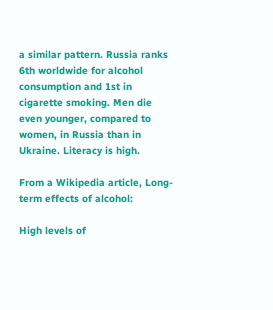a similar pattern. Russia ranks 6th worldwide for alcohol consumption and 1st in cigarette smoking. Men die even younger, compared to women, in Russia than in Ukraine. Literacy is high.

From a Wikipedia article, Long-term effects of alcohol:

High levels of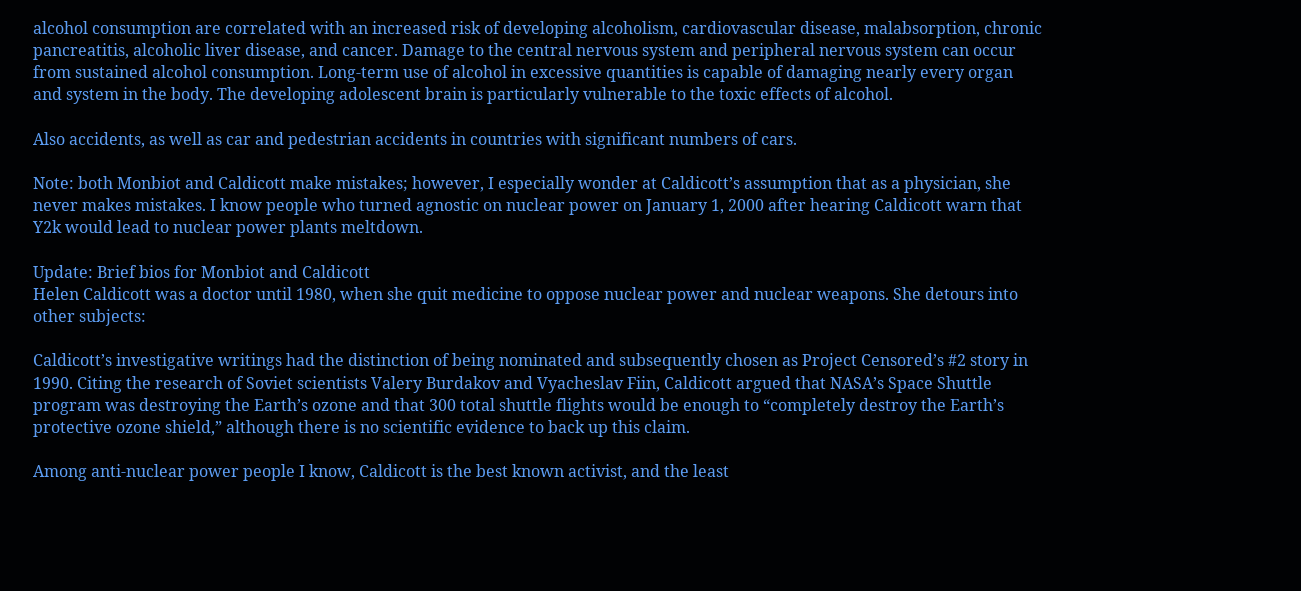alcohol consumption are correlated with an increased risk of developing alcoholism, cardiovascular disease, malabsorption, chronic pancreatitis, alcoholic liver disease, and cancer. Damage to the central nervous system and peripheral nervous system can occur from sustained alcohol consumption. Long-term use of alcohol in excessive quantities is capable of damaging nearly every organ and system in the body. The developing adolescent brain is particularly vulnerable to the toxic effects of alcohol.

Also accidents, as well as car and pedestrian accidents in countries with significant numbers of cars.

Note: both Monbiot and Caldicott make mistakes; however, I especially wonder at Caldicott’s assumption that as a physician, she never makes mistakes. I know people who turned agnostic on nuclear power on January 1, 2000 after hearing Caldicott warn that Y2k would lead to nuclear power plants meltdown.

Update: Brief bios for Monbiot and Caldicott
Helen Caldicott was a doctor until 1980, when she quit medicine to oppose nuclear power and nuclear weapons. She detours into other subjects:

Caldicott’s investigative writings had the distinction of being nominated and subsequently chosen as Project Censored’s #2 story in 1990. Citing the research of Soviet scientists Valery Burdakov and Vyacheslav Fiin, Caldicott argued that NASA’s Space Shuttle program was destroying the Earth’s ozone and that 300 total shuttle flights would be enough to “completely destroy the Earth’s protective ozone shield,” although there is no scientific evidence to back up this claim.

Among anti-nuclear power people I know, Caldicott is the best known activist, and the least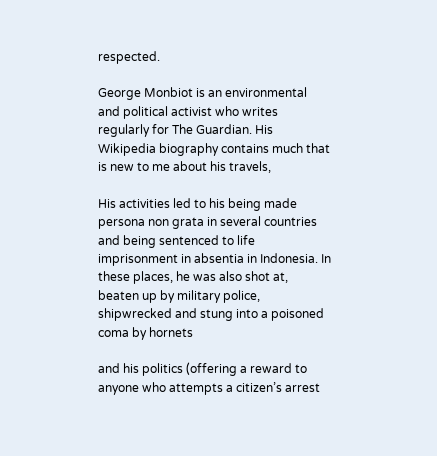respected.

George Monbiot is an environmental and political activist who writes regularly for The Guardian. His Wikipedia biography contains much that is new to me about his travels,

His activities led to his being made persona non grata in several countries and being sentenced to life imprisonment in absentia in Indonesia. In these places, he was also shot at, beaten up by military police, shipwrecked and stung into a poisoned coma by hornets

and his politics (offering a reward to anyone who attempts a citizen’s arrest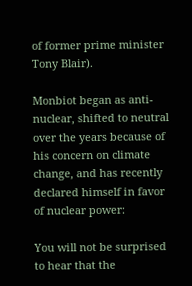of former prime minister Tony Blair).

Monbiot began as anti-nuclear, shifted to neutral over the years because of his concern on climate change, and has recently declared himself in favor of nuclear power:

You will not be surprised to hear that the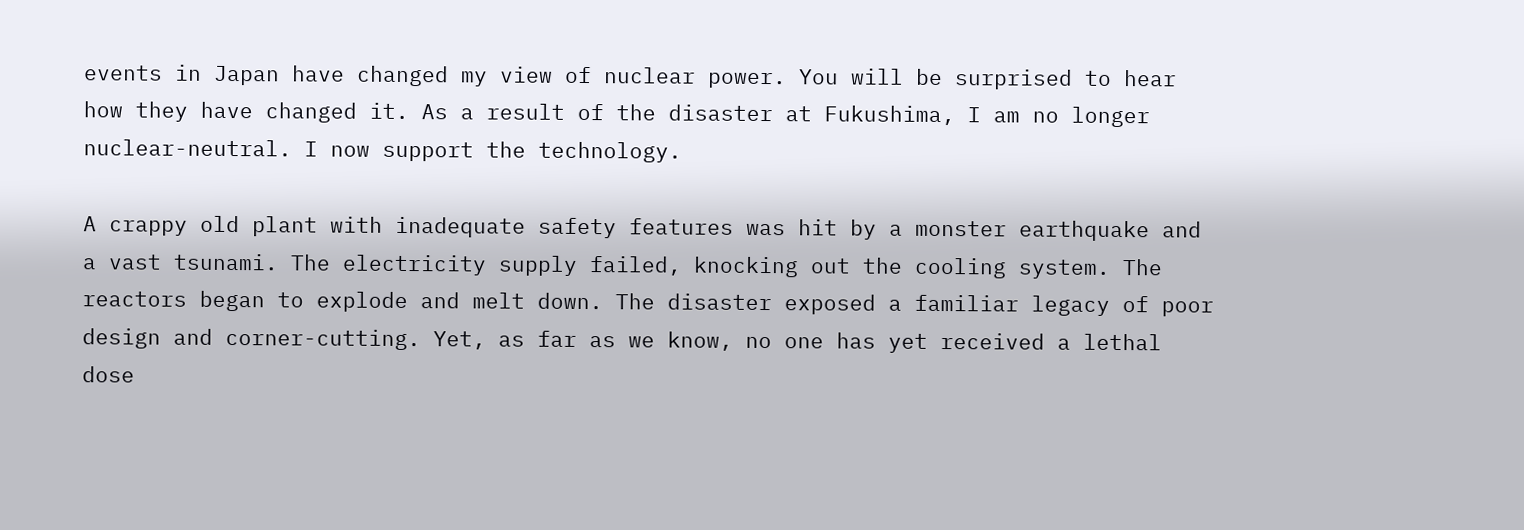events in Japan have changed my view of nuclear power. You will be surprised to hear how they have changed it. As a result of the disaster at Fukushima, I am no longer nuclear-neutral. I now support the technology.

A crappy old plant with inadequate safety features was hit by a monster earthquake and a vast tsunami. The electricity supply failed, knocking out the cooling system. The reactors began to explode and melt down. The disaster exposed a familiar legacy of poor design and corner-cutting. Yet, as far as we know, no one has yet received a lethal dose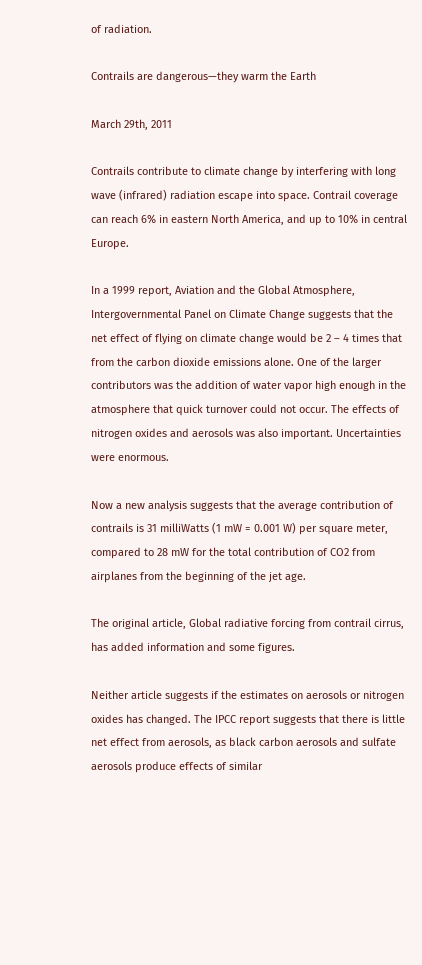of radiation.

Contrails are dangerous—they warm the Earth

March 29th, 2011

Contrails contribute to climate change by interfering with long wave (infrared) radiation escape into space. Contrail coverage can reach 6% in eastern North America, and up to 10% in central Europe.

In a 1999 report, Aviation and the Global Atmosphere, Intergovernmental Panel on Climate Change suggests that the net effect of flying on climate change would be 2 – 4 times that from the carbon dioxide emissions alone. One of the larger contributors was the addition of water vapor high enough in the atmosphere that quick turnover could not occur. The effects of nitrogen oxides and aerosols was also important. Uncertainties were enormous.

Now a new analysis suggests that the average contribution of contrails is 31 milliWatts (1 mW = 0.001 W) per square meter, compared to 28 mW for the total contribution of CO2 from airplanes from the beginning of the jet age.

The original article, Global radiative forcing from contrail cirrus, has added information and some figures.

Neither article suggests if the estimates on aerosols or nitrogen oxides has changed. The IPCC report suggests that there is little net effect from aerosols, as black carbon aerosols and sulfate aerosols produce effects of similar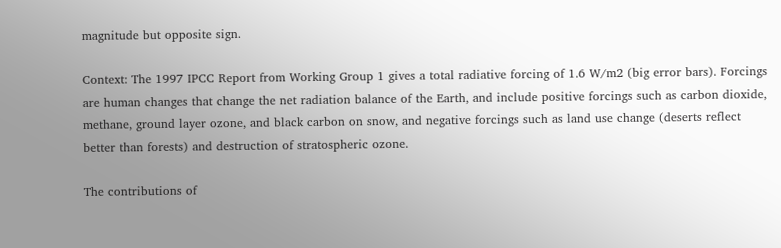magnitude but opposite sign.

Context: The 1997 IPCC Report from Working Group 1 gives a total radiative forcing of 1.6 W/m2 (big error bars). Forcings are human changes that change the net radiation balance of the Earth, and include positive forcings such as carbon dioxide, methane, ground layer ozone, and black carbon on snow, and negative forcings such as land use change (deserts reflect better than forests) and destruction of stratospheric ozone.

The contributions of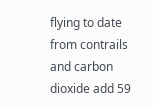flying to date from contrails and carbon dioxide add 59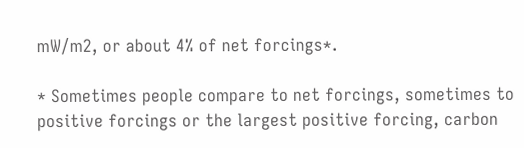mW/m2, or about 4% of net forcings*.

* Sometimes people compare to net forcings, sometimes to positive forcings or the largest positive forcing, carbon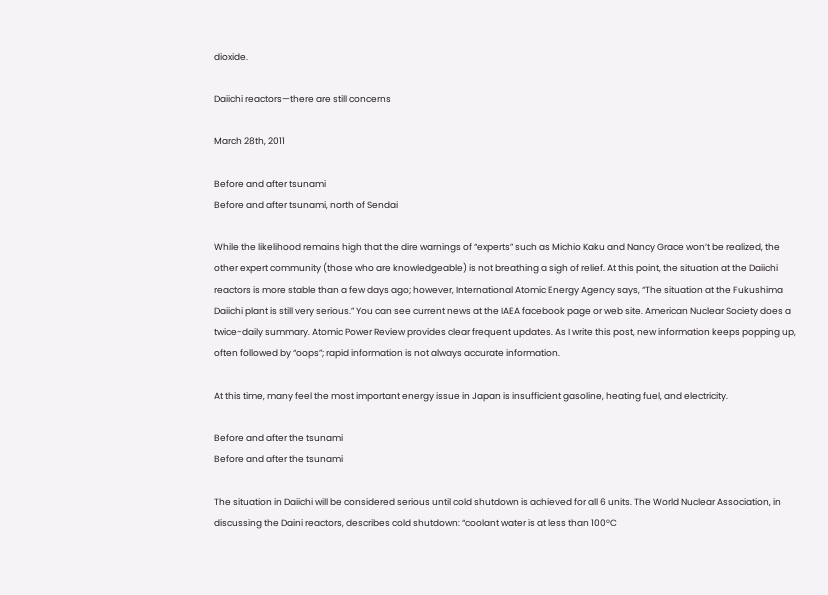dioxide.

Daiichi reactors—there are still concerns

March 28th, 2011

Before and after tsunami
Before and after tsunami, north of Sendai

While the likelihood remains high that the dire warnings of “experts” such as Michio Kaku and Nancy Grace won’t be realized, the other expert community (those who are knowledgeable) is not breathing a sigh of relief. At this point, the situation at the Daiichi reactors is more stable than a few days ago; however, International Atomic Energy Agency says, “The situation at the Fukushima Daiichi plant is still very serious.” You can see current news at the IAEA facebook page or web site. American Nuclear Society does a twice-daily summary. Atomic Power Review provides clear frequent updates. As I write this post, new information keeps popping up, often followed by “oops”; rapid information is not always accurate information.

At this time, many feel the most important energy issue in Japan is insufficient gasoline, heating fuel, and electricity.

Before and after the tsunami
Before and after the tsunami

The situation in Daiichi will be considered serious until cold shutdown is achieved for all 6 units. The World Nuclear Association, in discussing the Daini reactors, describes cold shutdown: “coolant water is at less than 100ºC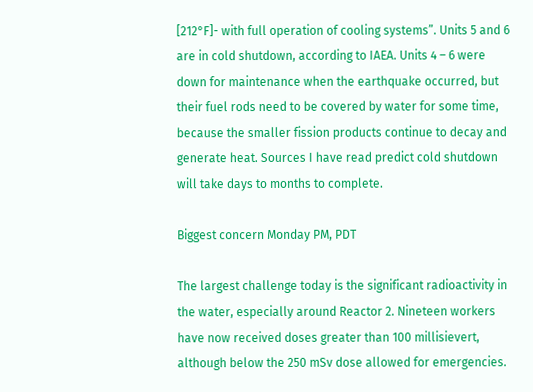[212°F]- with full operation of cooling systems”. Units 5 and 6 are in cold shutdown, according to IAEA. Units 4 – 6 were down for maintenance when the earthquake occurred, but their fuel rods need to be covered by water for some time, because the smaller fission products continue to decay and generate heat. Sources I have read predict cold shutdown will take days to months to complete.

Biggest concern Monday PM, PDT

The largest challenge today is the significant radioactivity in the water, especially around Reactor 2. Nineteen workers have now received doses greater than 100 millisievert, although below the 250 mSv dose allowed for emergencies.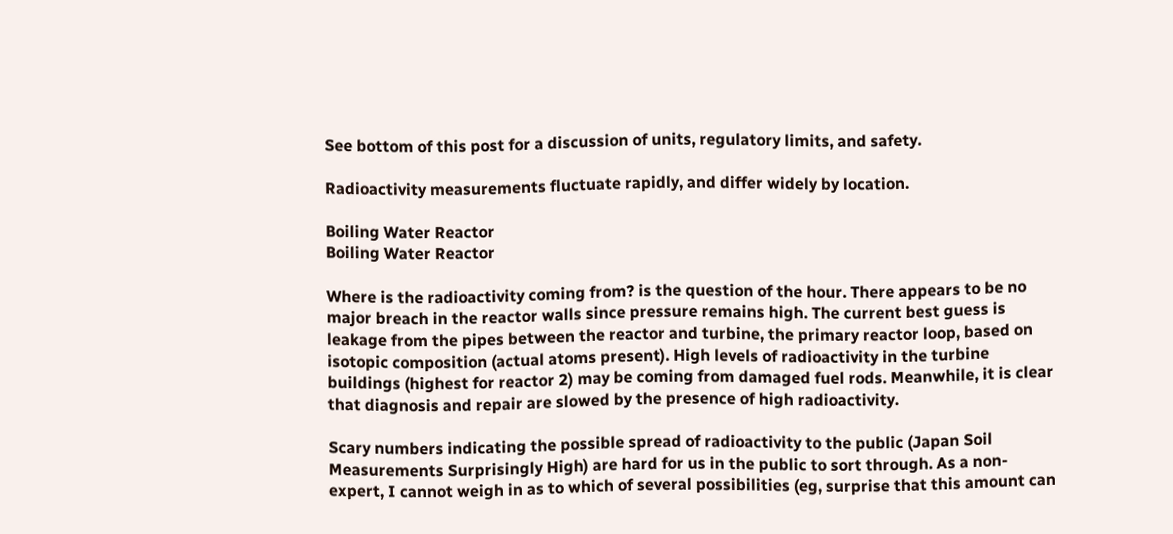See bottom of this post for a discussion of units, regulatory limits, and safety.

Radioactivity measurements fluctuate rapidly, and differ widely by location.

Boiling Water Reactor
Boiling Water Reactor

Where is the radioactivity coming from? is the question of the hour. There appears to be no major breach in the reactor walls since pressure remains high. The current best guess is leakage from the pipes between the reactor and turbine, the primary reactor loop, based on isotopic composition (actual atoms present). High levels of radioactivity in the turbine buildings (highest for reactor 2) may be coming from damaged fuel rods. Meanwhile, it is clear that diagnosis and repair are slowed by the presence of high radioactivity.

Scary numbers indicating the possible spread of radioactivity to the public (Japan Soil Measurements Surprisingly High) are hard for us in the public to sort through. As a non-expert, I cannot weigh in as to which of several possibilities (eg, surprise that this amount can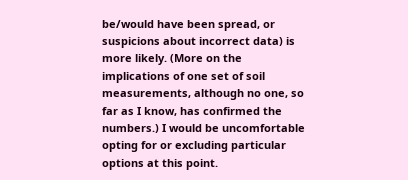be/would have been spread, or suspicions about incorrect data) is more likely. (More on the implications of one set of soil measurements, although no one, so far as I know, has confirmed the numbers.) I would be uncomfortable opting for or excluding particular options at this point.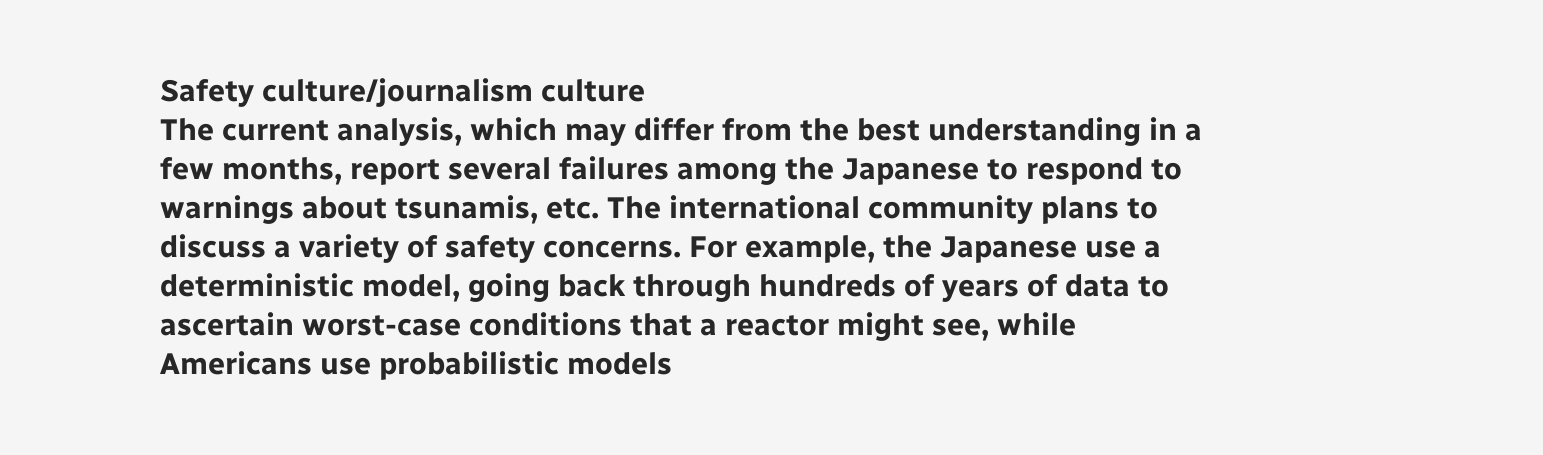Safety culture/journalism culture
The current analysis, which may differ from the best understanding in a few months, report several failures among the Japanese to respond to warnings about tsunamis, etc. The international community plans to discuss a variety of safety concerns. For example, the Japanese use a deterministic model, going back through hundreds of years of data to ascertain worst-case conditions that a reactor might see, while Americans use probabilistic models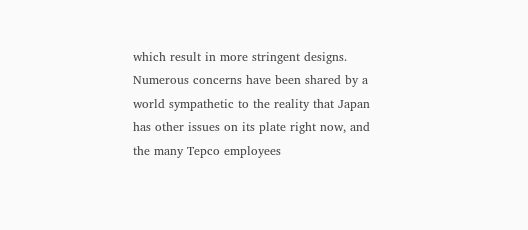which result in more stringent designs. Numerous concerns have been shared by a world sympathetic to the reality that Japan has other issues on its plate right now, and the many Tepco employees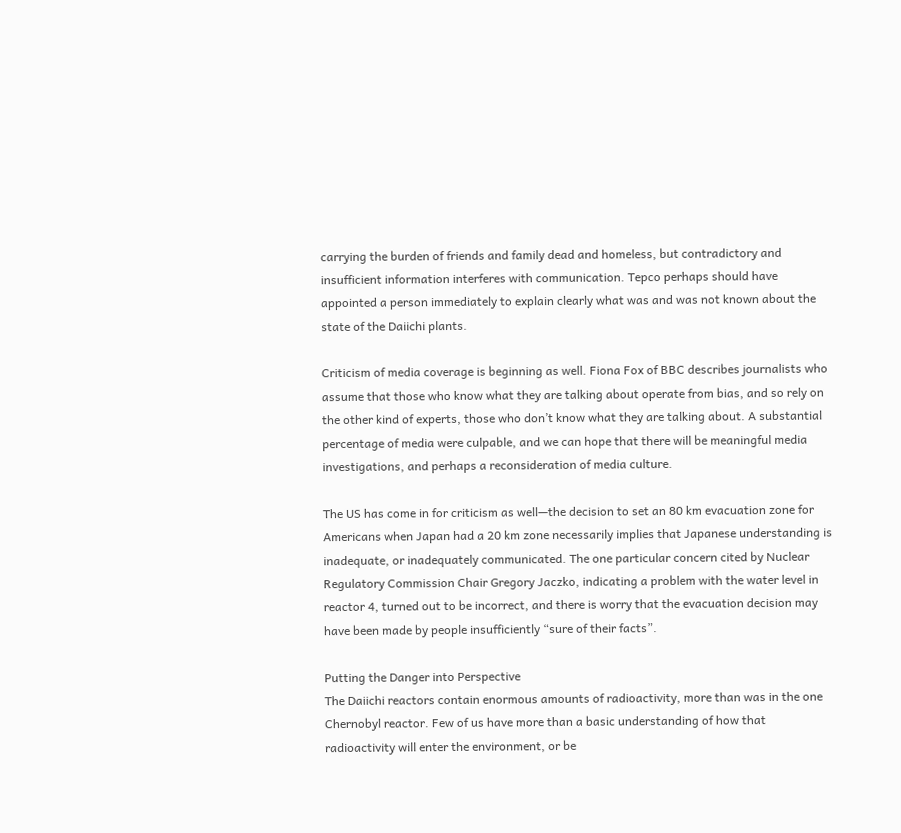carrying the burden of friends and family dead and homeless, but contradictory and insufficient information interferes with communication. Tepco perhaps should have appointed a person immediately to explain clearly what was and was not known about the state of the Daiichi plants.

Criticism of media coverage is beginning as well. Fiona Fox of BBC describes journalists who assume that those who know what they are talking about operate from bias, and so rely on the other kind of experts, those who don’t know what they are talking about. A substantial percentage of media were culpable, and we can hope that there will be meaningful media investigations, and perhaps a reconsideration of media culture.

The US has come in for criticism as well—the decision to set an 80 km evacuation zone for Americans when Japan had a 20 km zone necessarily implies that Japanese understanding is inadequate, or inadequately communicated. The one particular concern cited by Nuclear Regulatory Commission Chair Gregory Jaczko, indicating a problem with the water level in reactor 4, turned out to be incorrect, and there is worry that the evacuation decision may have been made by people insufficiently “sure of their facts”.

Putting the Danger into Perspective
The Daiichi reactors contain enormous amounts of radioactivity, more than was in the one Chernobyl reactor. Few of us have more than a basic understanding of how that radioactivity will enter the environment, or be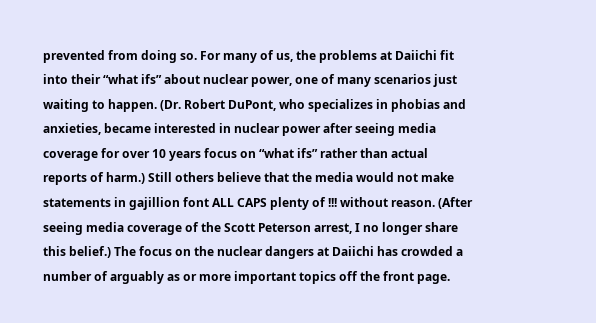prevented from doing so. For many of us, the problems at Daiichi fit into their “what ifs” about nuclear power, one of many scenarios just waiting to happen. (Dr. Robert DuPont, who specializes in phobias and anxieties, became interested in nuclear power after seeing media coverage for over 10 years focus on “what ifs” rather than actual reports of harm.) Still others believe that the media would not make statements in gajillion font ALL CAPS plenty of !!! without reason. (After seeing media coverage of the Scott Peterson arrest, I no longer share this belief.) The focus on the nuclear dangers at Daiichi has crowded a number of arguably as or more important topics off the front page.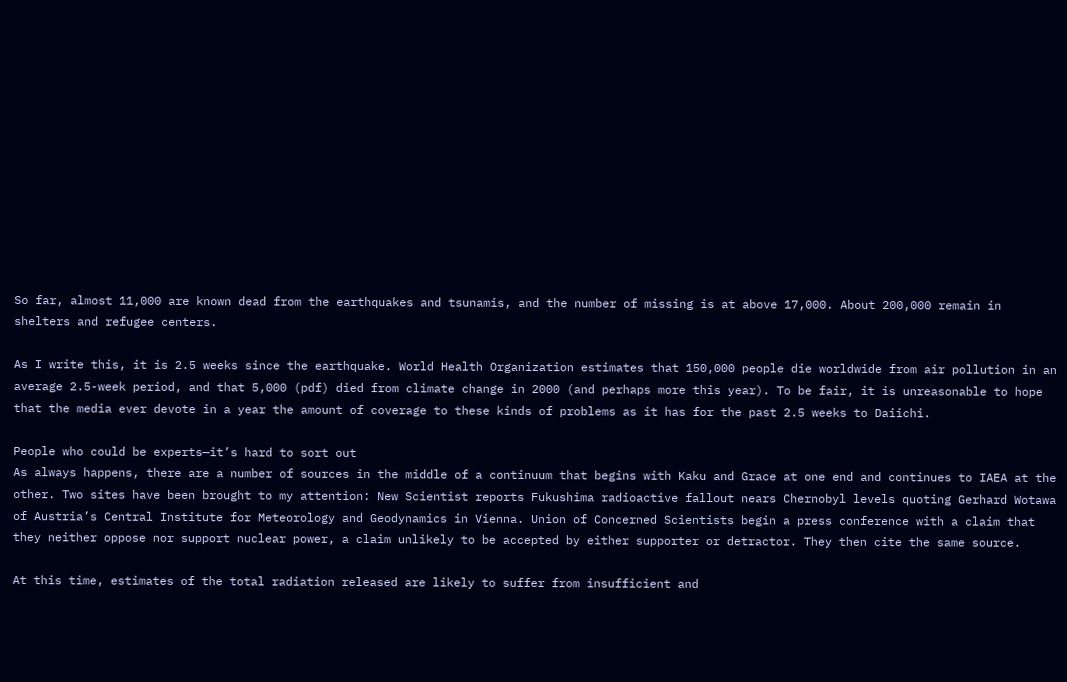So far, almost 11,000 are known dead from the earthquakes and tsunamis, and the number of missing is at above 17,000. About 200,000 remain in shelters and refugee centers.

As I write this, it is 2.5 weeks since the earthquake. World Health Organization estimates that 150,000 people die worldwide from air pollution in an average 2.5-week period, and that 5,000 (pdf) died from climate change in 2000 (and perhaps more this year). To be fair, it is unreasonable to hope that the media ever devote in a year the amount of coverage to these kinds of problems as it has for the past 2.5 weeks to Daiichi.

People who could be experts—it’s hard to sort out
As always happens, there are a number of sources in the middle of a continuum that begins with Kaku and Grace at one end and continues to IAEA at the other. Two sites have been brought to my attention: New Scientist reports Fukushima radioactive fallout nears Chernobyl levels quoting Gerhard Wotawa of Austria’s Central Institute for Meteorology and Geodynamics in Vienna. Union of Concerned Scientists begin a press conference with a claim that they neither oppose nor support nuclear power, a claim unlikely to be accepted by either supporter or detractor. They then cite the same source.

At this time, estimates of the total radiation released are likely to suffer from insufficient and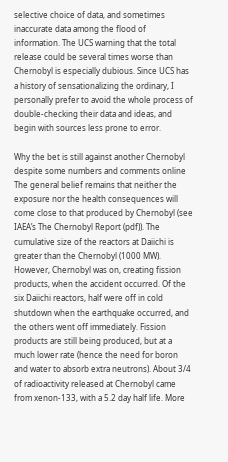selective choice of data, and sometimes inaccurate data among the flood of information. The UCS warning that the total release could be several times worse than Chernobyl is especially dubious. Since UCS has a history of sensationalizing the ordinary, I personally prefer to avoid the whole process of double-checking their data and ideas, and begin with sources less prone to error.

Why the bet is still against another Chernobyl despite some numbers and comments online
The general belief remains that neither the exposure nor the health consequences will come close to that produced by Chernobyl (see IAEA’s The Chernobyl Report (pdf)). The cumulative size of the reactors at Daiichi is greater than the Chernobyl (1000 MW). However, Chernobyl was on, creating fission products, when the accident occurred. Of the six Daiichi reactors, half were off in cold shutdown when the earthquake occurred, and the others went off immediately. Fission products are still being produced, but at a much lower rate (hence the need for boron and water to absorb extra neutrons). About 3/4 of radioactivity released at Chernobyl came from xenon-133, with a 5.2 day half life. More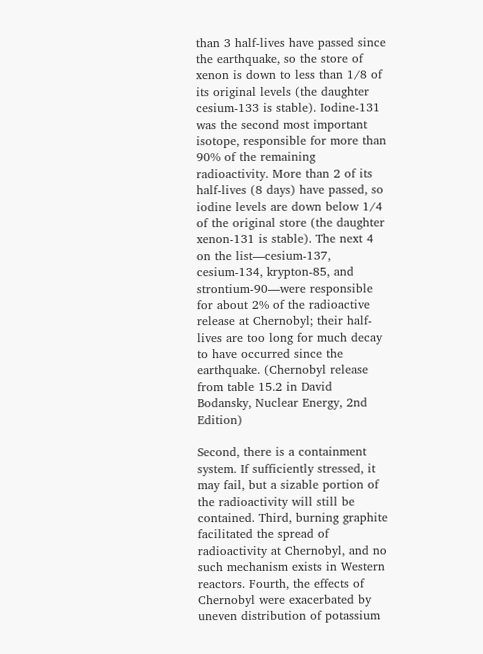than 3 half-lives have passed since the earthquake, so the store of xenon is down to less than 1/8 of its original levels (the daughter cesium-133 is stable). Iodine-131 was the second most important isotope, responsible for more than 90% of the remaining radioactivity. More than 2 of its half-lives (8 days) have passed, so iodine levels are down below 1/4 of the original store (the daughter xenon-131 is stable). The next 4 on the list—cesium-137, cesium-134, krypton-85, and strontium-90—were responsible for about 2% of the radioactive release at Chernobyl; their half-lives are too long for much decay to have occurred since the earthquake. (Chernobyl release from table 15.2 in David Bodansky, Nuclear Energy, 2nd Edition)

Second, there is a containment system. If sufficiently stressed, it may fail, but a sizable portion of the radioactivity will still be contained. Third, burning graphite facilitated the spread of radioactivity at Chernobyl, and no such mechanism exists in Western reactors. Fourth, the effects of Chernobyl were exacerbated by uneven distribution of potassium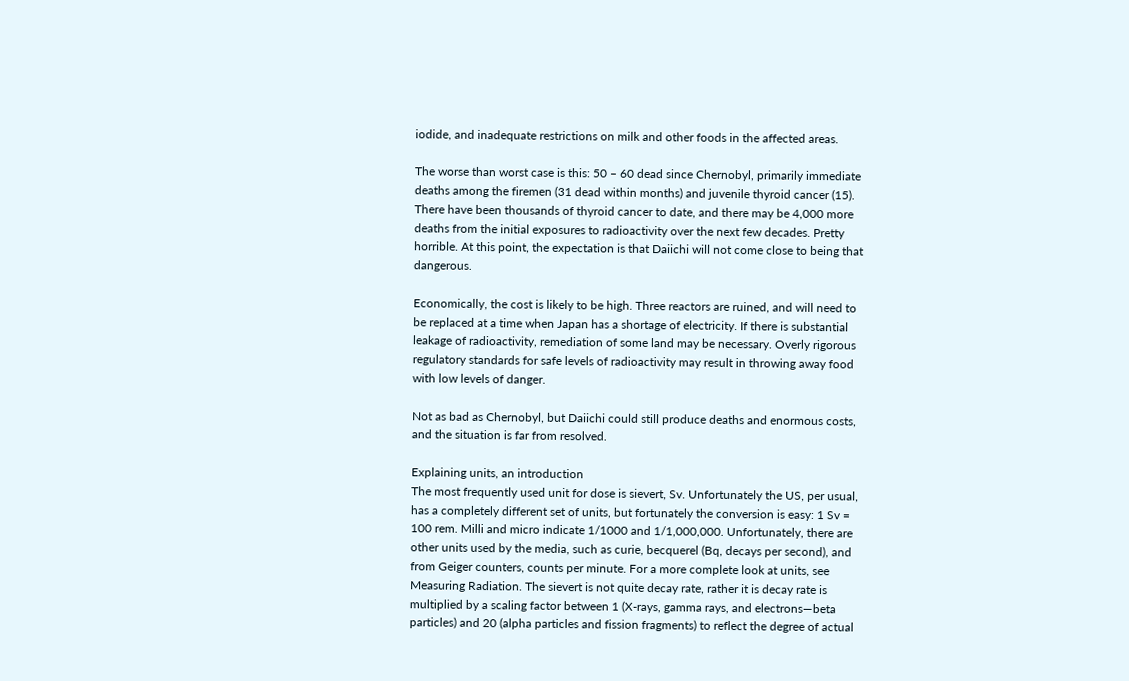iodide, and inadequate restrictions on milk and other foods in the affected areas.

The worse than worst case is this: 50 – 60 dead since Chernobyl, primarily immediate deaths among the firemen (31 dead within months) and juvenile thyroid cancer (15). There have been thousands of thyroid cancer to date, and there may be 4,000 more deaths from the initial exposures to radioactivity over the next few decades. Pretty horrible. At this point, the expectation is that Daiichi will not come close to being that dangerous.

Economically, the cost is likely to be high. Three reactors are ruined, and will need to be replaced at a time when Japan has a shortage of electricity. If there is substantial leakage of radioactivity, remediation of some land may be necessary. Overly rigorous regulatory standards for safe levels of radioactivity may result in throwing away food with low levels of danger.

Not as bad as Chernobyl, but Daiichi could still produce deaths and enormous costs, and the situation is far from resolved.

Explaining units, an introduction
The most frequently used unit for dose is sievert, Sv. Unfortunately the US, per usual, has a completely different set of units, but fortunately the conversion is easy: 1 Sv = 100 rem. Milli and micro indicate 1/1000 and 1/1,000,000. Unfortunately, there are other units used by the media, such as curie, becquerel (Bq, decays per second), and from Geiger counters, counts per minute. For a more complete look at units, see Measuring Radiation. The sievert is not quite decay rate, rather it is decay rate is multiplied by a scaling factor between 1 (X-rays, gamma rays, and electrons—beta particles) and 20 (alpha particles and fission fragments) to reflect the degree of actual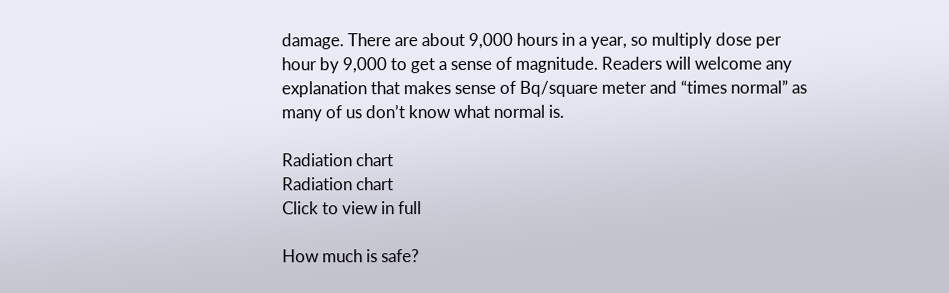damage. There are about 9,000 hours in a year, so multiply dose per hour by 9,000 to get a sense of magnitude. Readers will welcome any explanation that makes sense of Bq/square meter and “times normal” as many of us don’t know what normal is.

Radiation chart
Radiation chart
Click to view in full

How much is safe?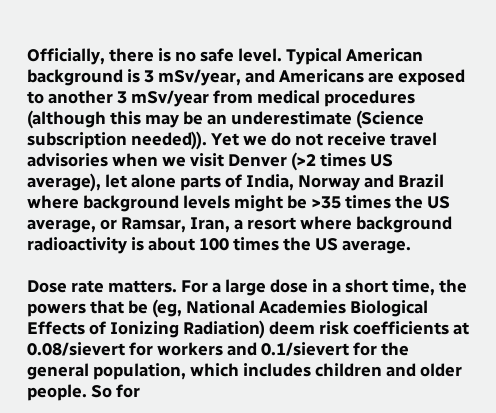Officially, there is no safe level. Typical American background is 3 mSv/year, and Americans are exposed to another 3 mSv/year from medical procedures (although this may be an underestimate (Science subscription needed)). Yet we do not receive travel advisories when we visit Denver (>2 times US average), let alone parts of India, Norway and Brazil where background levels might be >35 times the US average, or Ramsar, Iran, a resort where background radioactivity is about 100 times the US average.

Dose rate matters. For a large dose in a short time, the powers that be (eg, National Academies Biological Effects of Ionizing Radiation) deem risk coefficients at 0.08/sievert for workers and 0.1/sievert for the general population, which includes children and older people. So for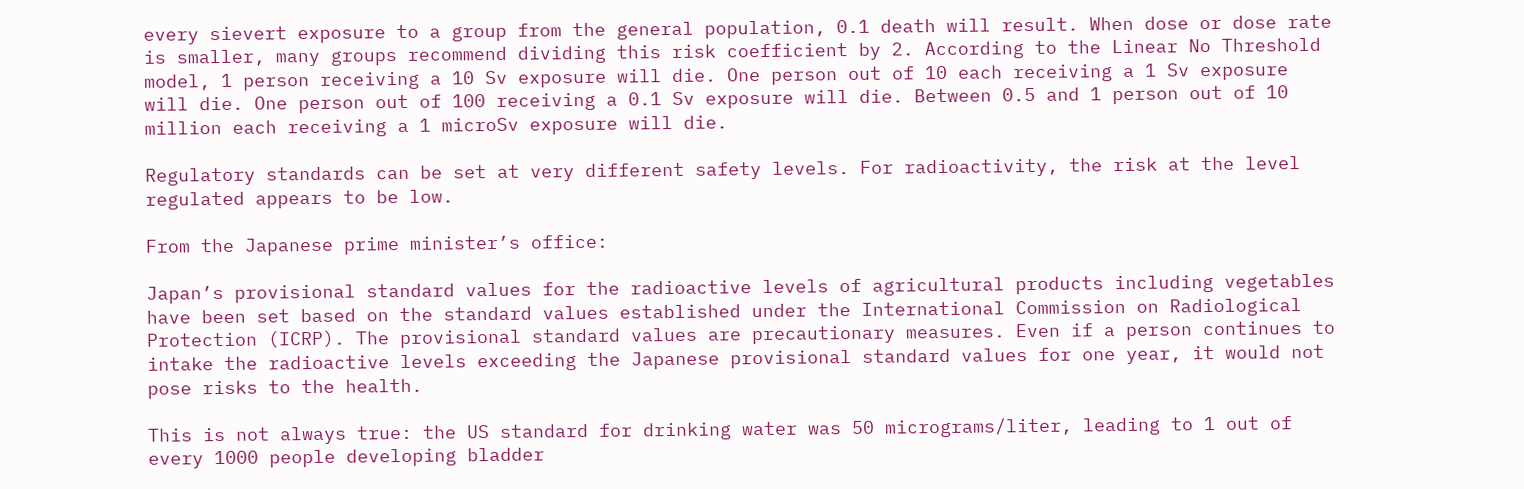every sievert exposure to a group from the general population, 0.1 death will result. When dose or dose rate is smaller, many groups recommend dividing this risk coefficient by 2. According to the Linear No Threshold model, 1 person receiving a 10 Sv exposure will die. One person out of 10 each receiving a 1 Sv exposure will die. One person out of 100 receiving a 0.1 Sv exposure will die. Between 0.5 and 1 person out of 10 million each receiving a 1 microSv exposure will die.

Regulatory standards can be set at very different safety levels. For radioactivity, the risk at the level regulated appears to be low.

From the Japanese prime minister’s office:

Japan’s provisional standard values for the radioactive levels of agricultural products including vegetables have been set based on the standard values established under the International Commission on Radiological Protection (ICRP). The provisional standard values are precautionary measures. Even if a person continues to intake the radioactive levels exceeding the Japanese provisional standard values for one year, it would not pose risks to the health.

This is not always true: the US standard for drinking water was 50 micrograms/liter, leading to 1 out of every 1000 people developing bladder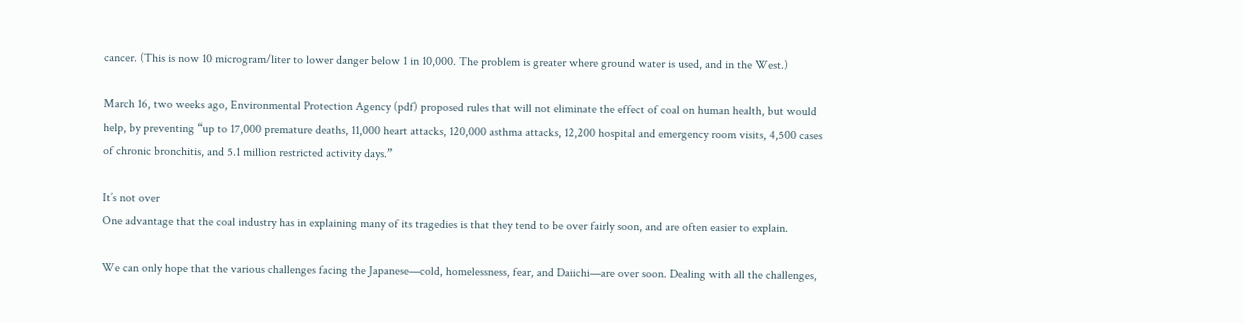cancer. (This is now 10 microgram/liter to lower danger below 1 in 10,000. The problem is greater where ground water is used, and in the West.)

March 16, two weeks ago, Environmental Protection Agency (pdf) proposed rules that will not eliminate the effect of coal on human health, but would help, by preventing “up to 17,000 premature deaths, 11,000 heart attacks, 120,000 asthma attacks, 12,200 hospital and emergency room visits, 4,500 cases of chronic bronchitis, and 5.1 million restricted activity days.”

It’s not over
One advantage that the coal industry has in explaining many of its tragedies is that they tend to be over fairly soon, and are often easier to explain.

We can only hope that the various challenges facing the Japanese—cold, homelessness, fear, and Daiichi—are over soon. Dealing with all the challenges,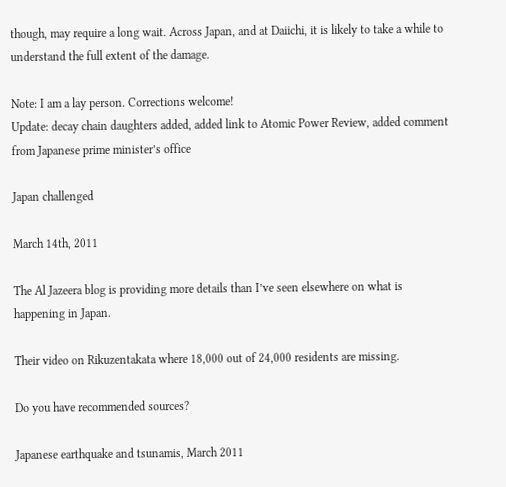though, may require a long wait. Across Japan, and at Daiichi, it is likely to take a while to understand the full extent of the damage.

Note: I am a lay person. Corrections welcome!
Update: decay chain daughters added, added link to Atomic Power Review, added comment from Japanese prime minister’s office

Japan challenged

March 14th, 2011

The Al Jazeera blog is providing more details than I’ve seen elsewhere on what is happening in Japan.

Their video on Rikuzentakata where 18,000 out of 24,000 residents are missing.

Do you have recommended sources?

Japanese earthquake and tsunamis, March 2011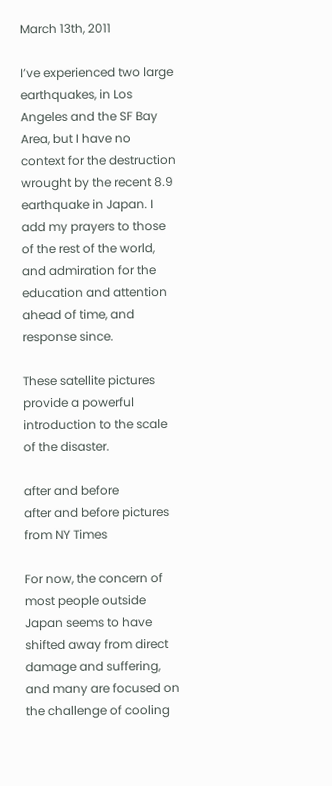March 13th, 2011

I’ve experienced two large earthquakes, in Los Angeles and the SF Bay Area, but I have no context for the destruction wrought by the recent 8.9 earthquake in Japan. I add my prayers to those of the rest of the world, and admiration for the education and attention ahead of time, and response since.

These satellite pictures provide a powerful introduction to the scale of the disaster.

after and before
after and before pictures from NY Times

For now, the concern of most people outside Japan seems to have shifted away from direct damage and suffering, and many are focused on the challenge of cooling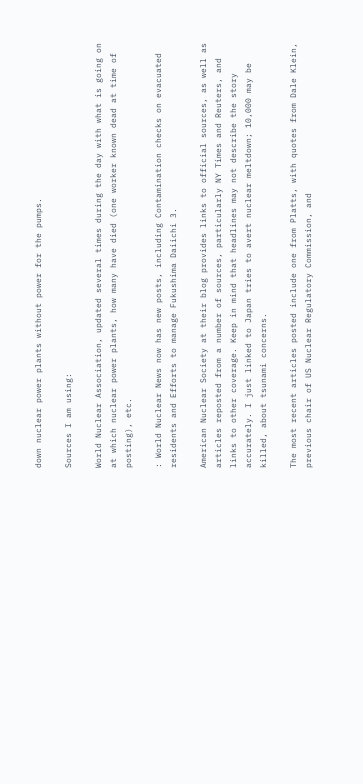down nuclear power plants without power for the pumps.

Sources I am using:

World Nuclear Association, updated several times during the day with what is going on at which nuclear power plants, how many have died (one worker known dead at time of posting), etc.

: World Nuclear News now has new posts, including Contamination checks on evacuated residents and Efforts to manage Fukushima Daiichi 3.

American Nuclear Society at their blog provides links to official sources, as well as articles reposted from a number of sources, particularly NY Times and Reuters, and links to other coverage. Keep in mind that headlines may not describe the story accurately. I just linked to Japan tries to avert nuclear meltdown; 10,000 may be killed, about tsunami concerns.

The most recent articles posted include one from Platts, with quotes from Dale Klein, previous chair of US Nuclear Regulatory Commission, and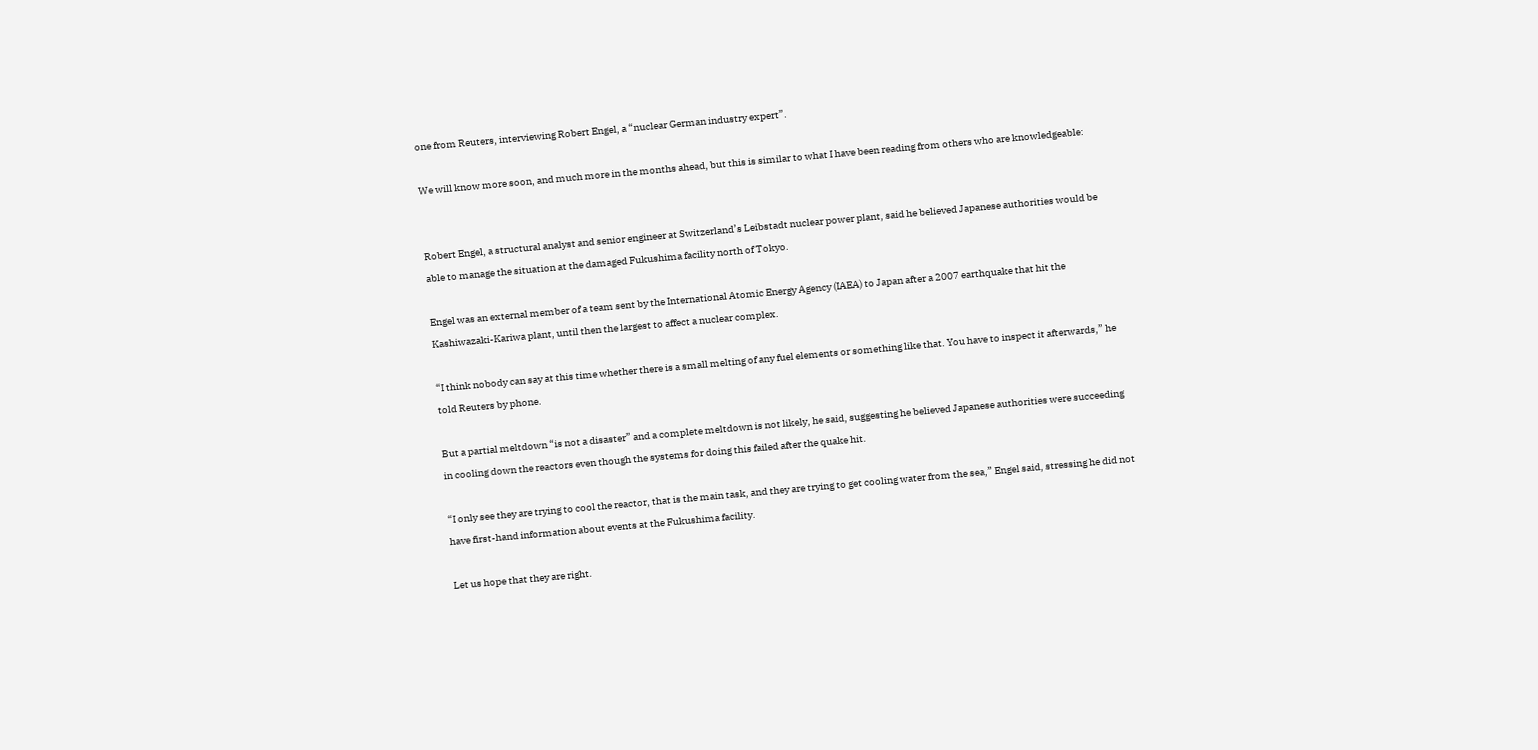one from Reuters, interviewing Robert Engel, a “nuclear German industry expert”.

We will know more soon, and much more in the months ahead, but this is similar to what I have been reading from others who are knowledgeable:


Robert Engel, a structural analyst and senior engineer at Switzerland’s Leibstadt nuclear power plant, said he believed Japanese authorities would be able to manage the situation at the damaged Fukushima facility north of Tokyo.

Engel was an external member of a team sent by the International Atomic Energy Agency (IAEA) to Japan after a 2007 earthquake that hit the Kashiwazaki-Kariwa plant, until then the largest to affect a nuclear complex.

“I think nobody can say at this time whether there is a small melting of any fuel elements or something like that. You have to inspect it afterwards,” he told Reuters by phone.

But a partial meltdown “is not a disaster” and a complete meltdown is not likely, he said, suggesting he believed Japanese authorities were succeeding in cooling down the reactors even though the systems for doing this failed after the quake hit.

“I only see they are trying to cool the reactor, that is the main task, and they are trying to get cooling water from the sea,” Engel said, stressing he did not have first-hand information about events at the Fukushima facility.

Let us hope that they are right.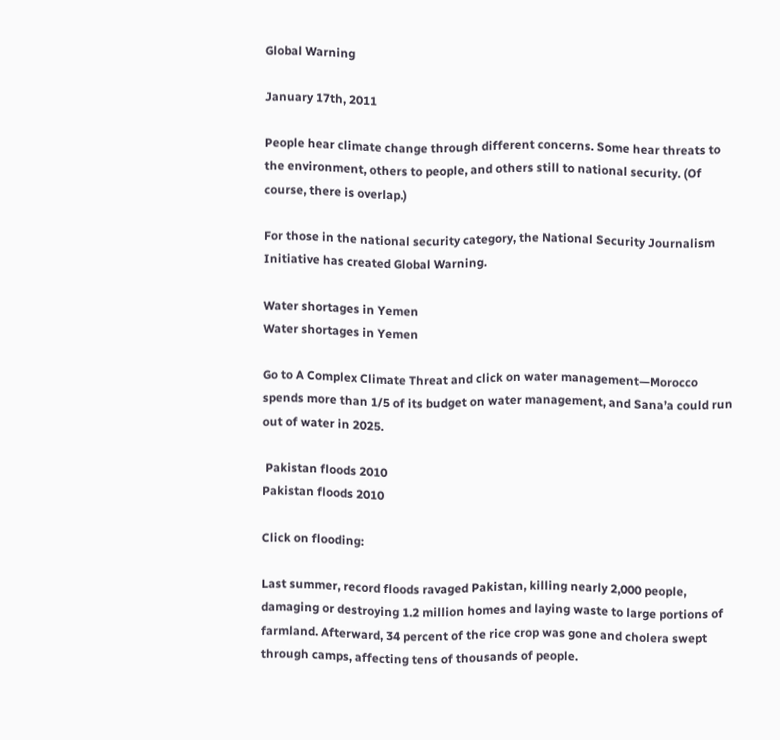Global Warning

January 17th, 2011

People hear climate change through different concerns. Some hear threats to the environment, others to people, and others still to national security. (Of course, there is overlap.)

For those in the national security category, the National Security Journalism Initiative has created Global Warning.

Water shortages in Yemen
Water shortages in Yemen

Go to A Complex Climate Threat and click on water management—Morocco spends more than 1/5 of its budget on water management, and Sana’a could run out of water in 2025.

 Pakistan floods 2010
Pakistan floods 2010

Click on flooding:

Last summer, record floods ravaged Pakistan, killing nearly 2,000 people, damaging or destroying 1.2 million homes and laying waste to large portions of farmland. Afterward, 34 percent of the rice crop was gone and cholera swept through camps, affecting tens of thousands of people.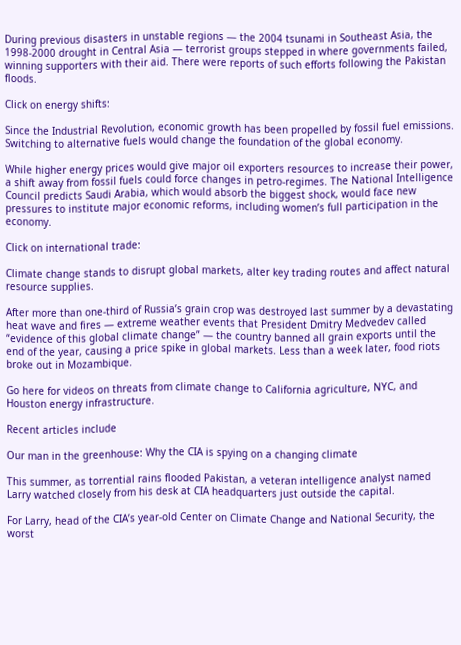During previous disasters in unstable regions — the 2004 tsunami in Southeast Asia, the 1998-2000 drought in Central Asia — terrorist groups stepped in where governments failed, winning supporters with their aid. There were reports of such efforts following the Pakistan floods.

Click on energy shifts:

Since the Industrial Revolution, economic growth has been propelled by fossil fuel emissions. Switching to alternative fuels would change the foundation of the global economy.

While higher energy prices would give major oil exporters resources to increase their power, a shift away from fossil fuels could force changes in petro-regimes. The National Intelligence Council predicts Saudi Arabia, which would absorb the biggest shock, would face new pressures to institute major economic reforms, including women’s full participation in the economy.

Click on international trade:

Climate change stands to disrupt global markets, alter key trading routes and affect natural resource supplies.

After more than one-third of Russia’s grain crop was destroyed last summer by a devastating heat wave and fires — extreme weather events that President Dmitry Medvedev called “evidence of this global climate change” — the country banned all grain exports until the end of the year, causing a price spike in global markets. Less than a week later, food riots broke out in Mozambique.

Go here for videos on threats from climate change to California agriculture, NYC, and Houston energy infrastructure.

Recent articles include

Our man in the greenhouse: Why the CIA is spying on a changing climate

This summer, as torrential rains flooded Pakistan, a veteran intelligence analyst named Larry watched closely from his desk at CIA headquarters just outside the capital.

For Larry, head of the CIA’s year-old Center on Climate Change and National Security, the worst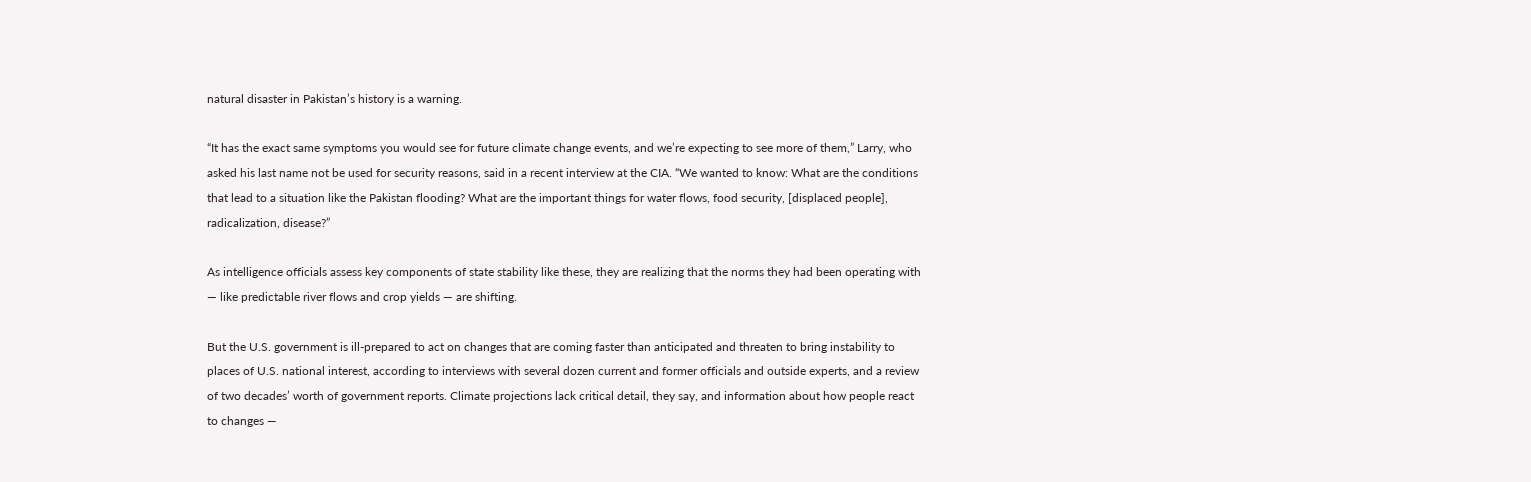natural disaster in Pakistan’s history is a warning.

“It has the exact same symptoms you would see for future climate change events, and we’re expecting to see more of them,” Larry, who asked his last name not be used for security reasons, said in a recent interview at the CIA. “We wanted to know: What are the conditions that lead to a situation like the Pakistan flooding? What are the important things for water flows, food security, [displaced people], radicalization, disease?”

As intelligence officials assess key components of state stability like these, they are realizing that the norms they had been operating with — like predictable river flows and crop yields — are shifting.

But the U.S. government is ill-prepared to act on changes that are coming faster than anticipated and threaten to bring instability to places of U.S. national interest, according to interviews with several dozen current and former officials and outside experts, and a review of two decades’ worth of government reports. Climate projections lack critical detail, they say, and information about how people react to changes —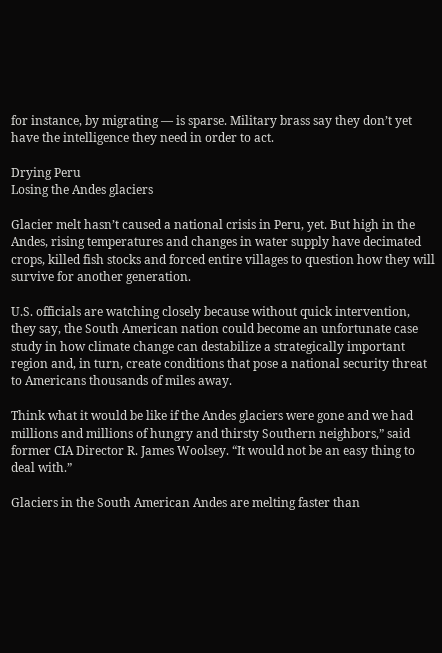for instance, by migrating — is sparse. Military brass say they don’t yet have the intelligence they need in order to act.

Drying Peru
Losing the Andes glaciers

Glacier melt hasn’t caused a national crisis in Peru, yet. But high in the Andes, rising temperatures and changes in water supply have decimated crops, killed fish stocks and forced entire villages to question how they will survive for another generation.

U.S. officials are watching closely because without quick intervention, they say, the South American nation could become an unfortunate case study in how climate change can destabilize a strategically important region and, in turn, create conditions that pose a national security threat to Americans thousands of miles away.

Think what it would be like if the Andes glaciers were gone and we had millions and millions of hungry and thirsty Southern neighbors,” said former CIA Director R. James Woolsey. “It would not be an easy thing to deal with.”

Glaciers in the South American Andes are melting faster than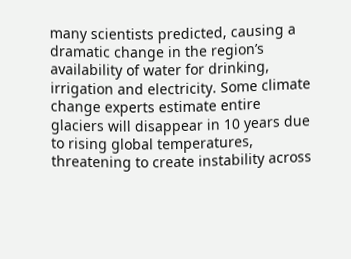many scientists predicted, causing a dramatic change in the region’s availability of water for drinking, irrigation and electricity. Some climate change experts estimate entire glaciers will disappear in 10 years due to rising global temperatures, threatening to create instability across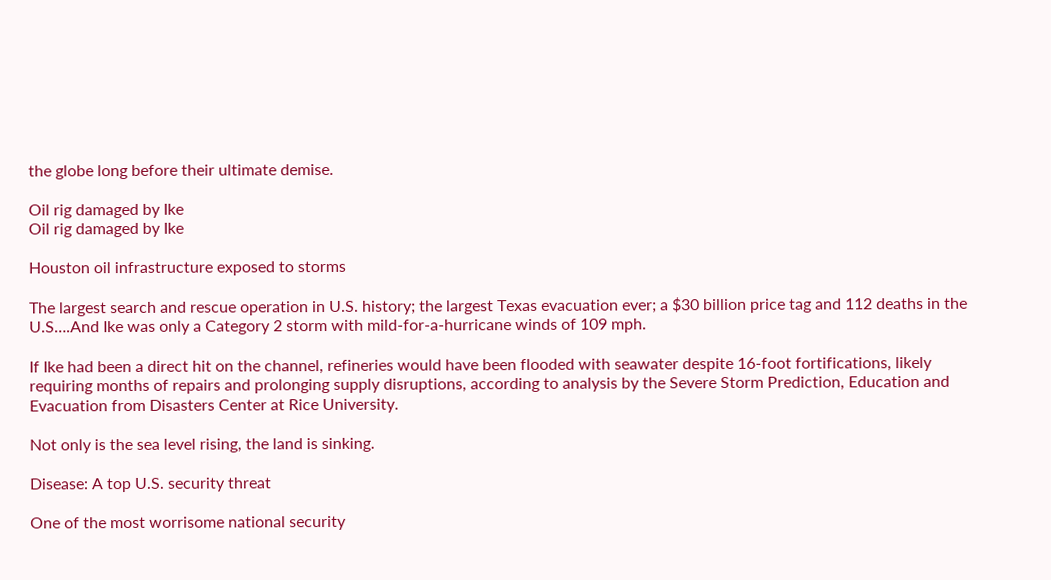the globe long before their ultimate demise.

Oil rig damaged by Ike
Oil rig damaged by Ike

Houston oil infrastructure exposed to storms

The largest search and rescue operation in U.S. history; the largest Texas evacuation ever; a $30 billion price tag and 112 deaths in the U.S….And Ike was only a Category 2 storm with mild-for-a-hurricane winds of 109 mph.

If Ike had been a direct hit on the channel, refineries would have been flooded with seawater despite 16-foot fortifications, likely requiring months of repairs and prolonging supply disruptions, according to analysis by the Severe Storm Prediction, Education and Evacuation from Disasters Center at Rice University.

Not only is the sea level rising, the land is sinking.

Disease: A top U.S. security threat

One of the most worrisome national security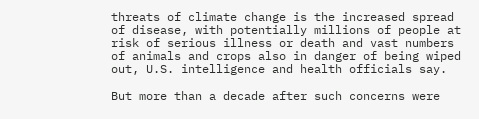threats of climate change is the increased spread of disease, with potentially millions of people at risk of serious illness or death and vast numbers of animals and crops also in danger of being wiped out, U.S. intelligence and health officials say.

But more than a decade after such concerns were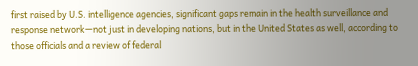first raised by U.S. intelligence agencies, significant gaps remain in the health surveillance and response network—not just in developing nations, but in the United States as well, according to those officials and a review of federal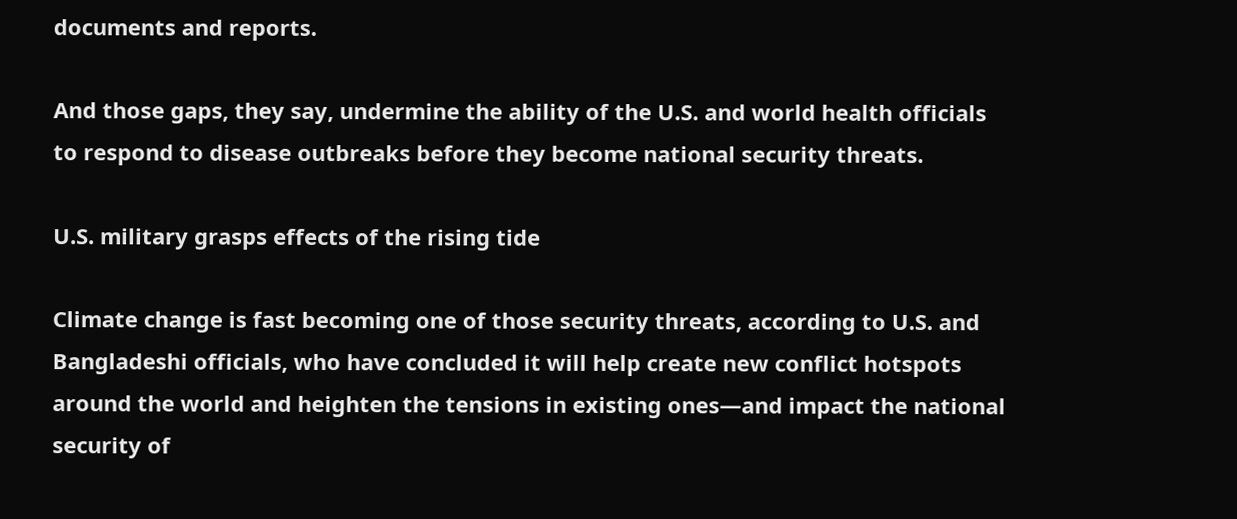documents and reports.

And those gaps, they say, undermine the ability of the U.S. and world health officials to respond to disease outbreaks before they become national security threats.

U.S. military grasps effects of the rising tide

Climate change is fast becoming one of those security threats, according to U.S. and Bangladeshi officials, who have concluded it will help create new conflict hotspots around the world and heighten the tensions in existing ones—and impact the national security of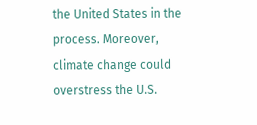the United States in the process. Moreover, climate change could overstress the U.S.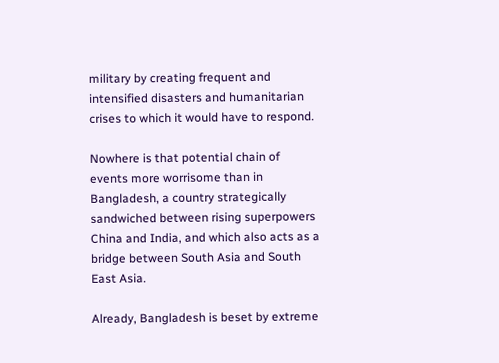military by creating frequent and intensified disasters and humanitarian crises to which it would have to respond.

Nowhere is that potential chain of events more worrisome than in Bangladesh, a country strategically sandwiched between rising superpowers China and India, and which also acts as a bridge between South Asia and South East Asia.

Already, Bangladesh is beset by extreme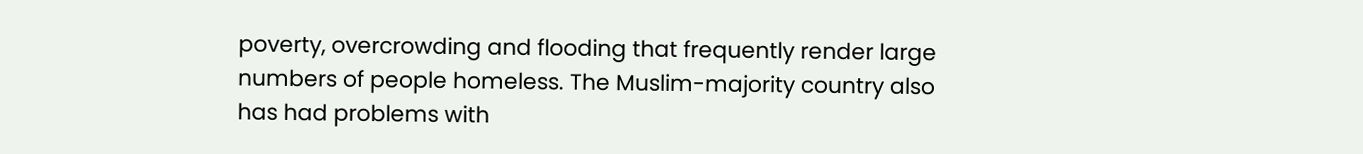poverty, overcrowding and flooding that frequently render large numbers of people homeless. The Muslim-majority country also has had problems with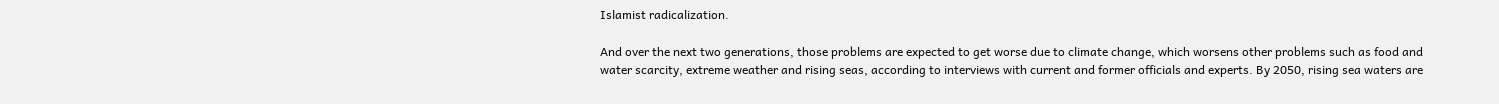Islamist radicalization.

And over the next two generations, those problems are expected to get worse due to climate change, which worsens other problems such as food and water scarcity, extreme weather and rising seas, according to interviews with current and former officials and experts. By 2050, rising sea waters are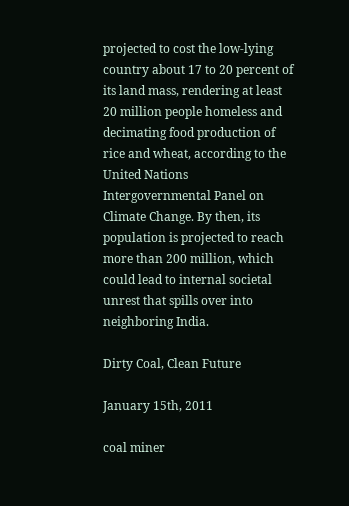projected to cost the low-lying country about 17 to 20 percent of its land mass, rendering at least 20 million people homeless and decimating food production of rice and wheat, according to the United Nations Intergovernmental Panel on Climate Change. By then, its population is projected to reach more than 200 million, which could lead to internal societal unrest that spills over into neighboring India.

Dirty Coal, Clean Future

January 15th, 2011

coal miner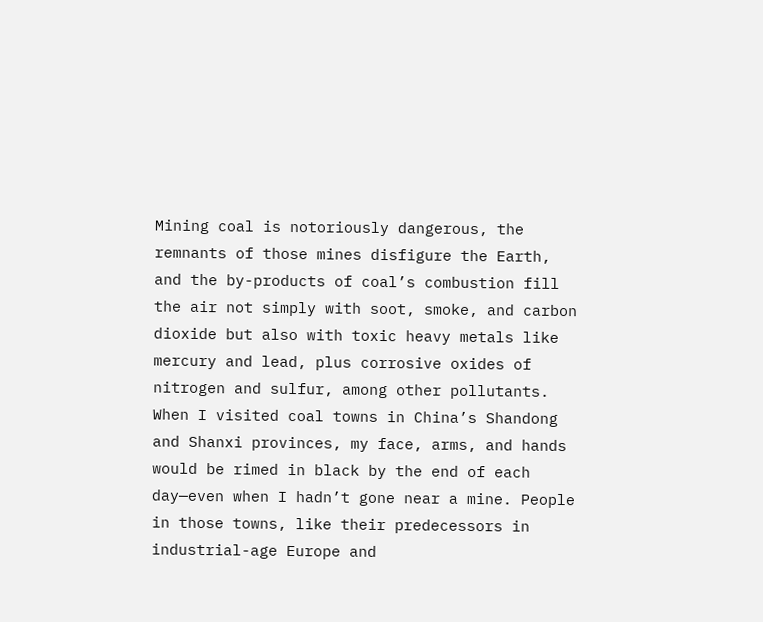Mining coal is notoriously dangerous, the remnants of those mines disfigure the Earth, and the by-products of coal’s combustion fill the air not simply with soot, smoke, and carbon dioxide but also with toxic heavy metals like mercury and lead, plus corrosive oxides of nitrogen and sulfur, among other pollutants. When I visited coal towns in China’s Shandong and Shanxi provinces, my face, arms, and hands would be rimed in black by the end of each day—even when I hadn’t gone near a mine. People in those towns, like their predecessors in industrial-age Europe and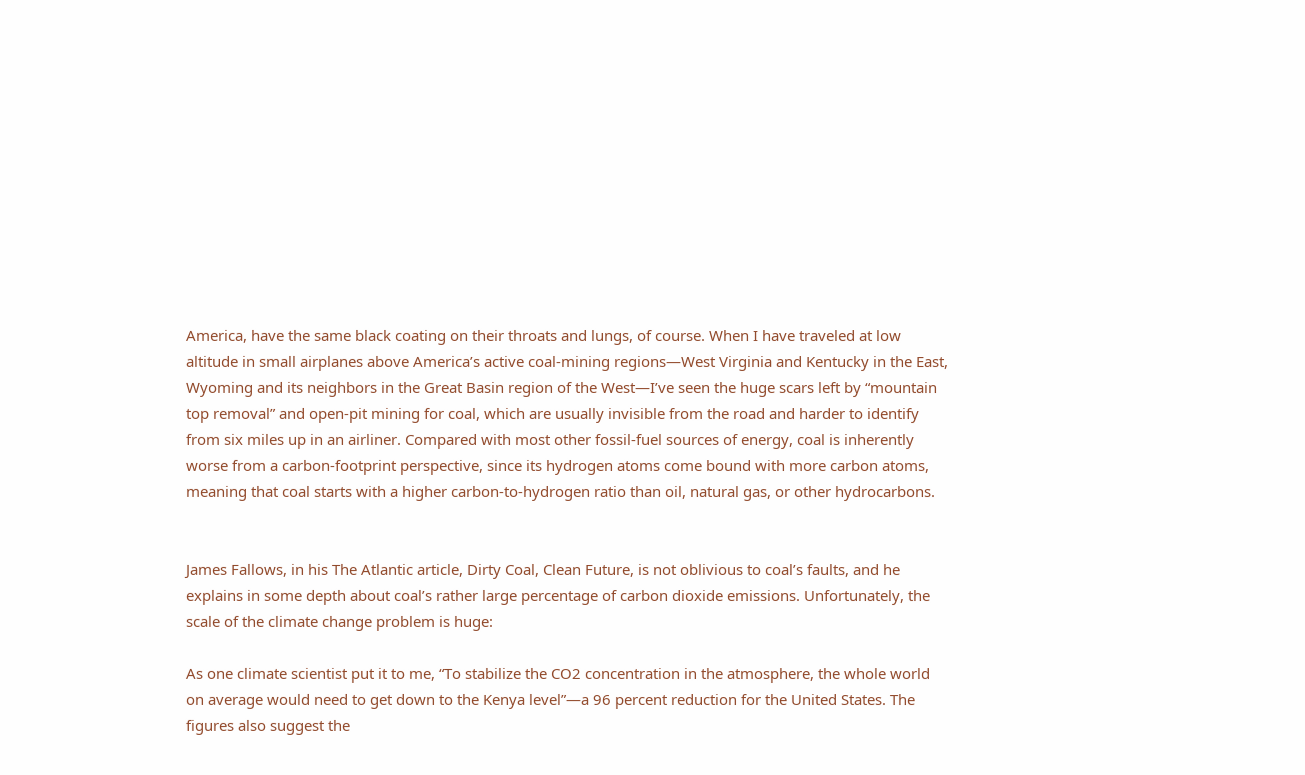America, have the same black coating on their throats and lungs, of course. When I have traveled at low altitude in small airplanes above America’s active coal-mining regions—West Virginia and Kentucky in the East, Wyoming and its neighbors in the Great Basin region of the West—I’ve seen the huge scars left by “mountain top removal” and open-pit mining for coal, which are usually invisible from the road and harder to identify from six miles up in an airliner. Compared with most other fossil-fuel sources of energy, coal is inherently worse from a carbon-footprint perspective, since its hydrogen atoms come bound with more carbon atoms, meaning that coal starts with a higher carbon-to-hydrogen ratio than oil, natural gas, or other hydrocarbons.


James Fallows, in his The Atlantic article, Dirty Coal, Clean Future, is not oblivious to coal’s faults, and he explains in some depth about coal’s rather large percentage of carbon dioxide emissions. Unfortunately, the scale of the climate change problem is huge:

As one climate scientist put it to me, “To stabilize the CO2 concentration in the atmosphere, the whole world on average would need to get down to the Kenya level”—a 96 percent reduction for the United States. The figures also suggest the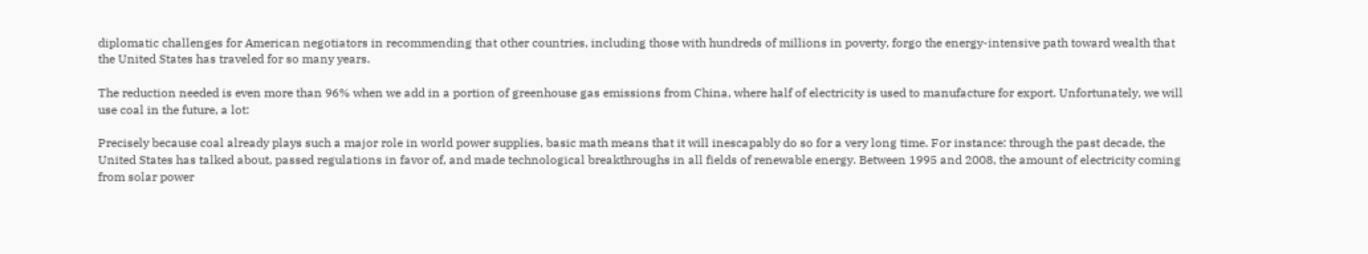diplomatic challenges for American negotiators in recommending that other countries, including those with hundreds of millions in poverty, forgo the energy-intensive path toward wealth that the United States has traveled for so many years.

The reduction needed is even more than 96% when we add in a portion of greenhouse gas emissions from China, where half of electricity is used to manufacture for export. Unfortunately, we will use coal in the future, a lot:

Precisely because coal already plays such a major role in world power supplies, basic math means that it will inescapably do so for a very long time. For instance: through the past decade, the United States has talked about, passed regulations in favor of, and made technological breakthroughs in all fields of renewable energy. Between 1995 and 2008, the amount of electricity coming from solar power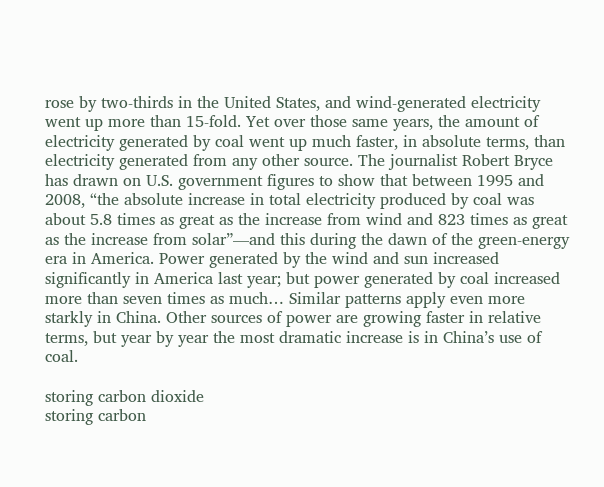rose by two-thirds in the United States, and wind-generated electricity went up more than 15-fold. Yet over those same years, the amount of electricity generated by coal went up much faster, in absolute terms, than electricity generated from any other source. The journalist Robert Bryce has drawn on U.S. government figures to show that between 1995 and 2008, “the absolute increase in total electricity produced by coal was about 5.8 times as great as the increase from wind and 823 times as great as the increase from solar”—and this during the dawn of the green-energy era in America. Power generated by the wind and sun increased significantly in America last year; but power generated by coal increased more than seven times as much… Similar patterns apply even more starkly in China. Other sources of power are growing faster in relative terms, but year by year the most dramatic increase is in China’s use of coal.

storing carbon dioxide
storing carbon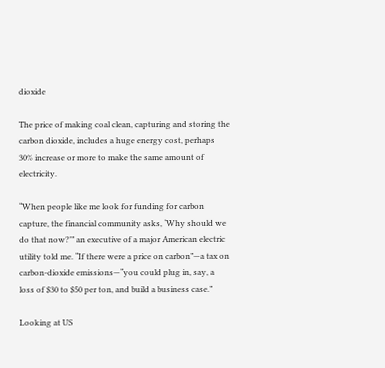dioxide

The price of making coal clean, capturing and storing the carbon dioxide, includes a huge energy cost, perhaps 30% increase or more to make the same amount of electricity.

“When people like me look for funding for carbon capture, the financial community asks, ‘Why should we do that now?’” an executive of a major American electric utility told me. “If there were a price on carbon”—a tax on carbon-dioxide emissions—“you could plug in, say, a loss of $30 to $50 per ton, and build a business case.”

Looking at US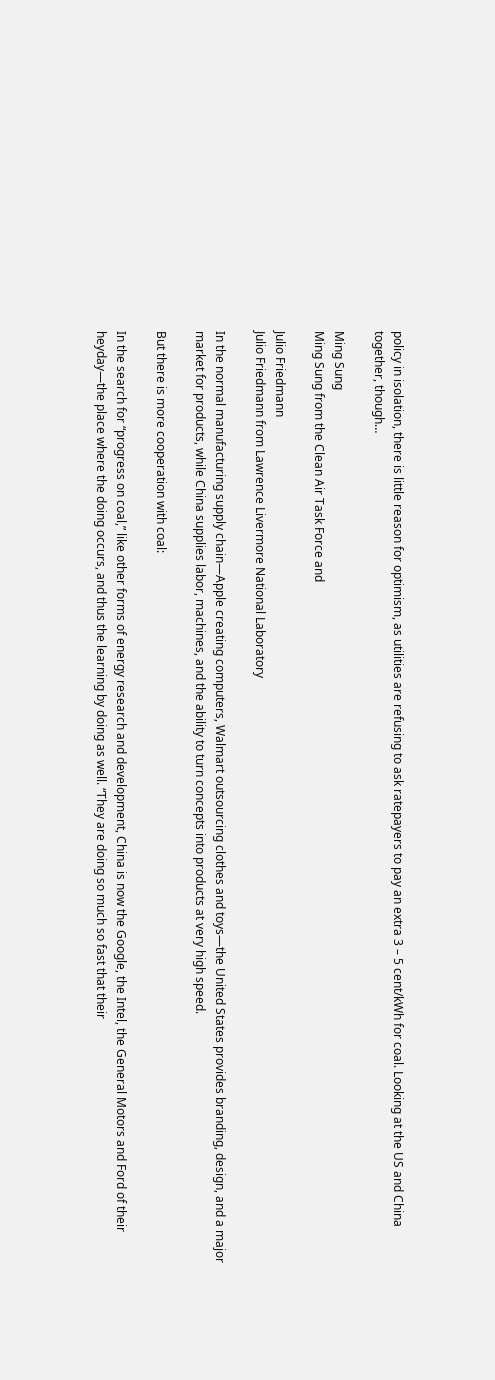policy in isolation, there is little reason for optimism, as utilities are refusing to ask ratepayers to pay an extra 3 – 5 cent/kWh for coal. Looking at the US and China together, though…

Ming Sung
Ming Sung from the Clean Air Task Force and

Julio Friedmann
Julio Friedmann from Lawrence Livermore National Laboratory

In the normal manufacturing supply chain—Apple creating computers, Walmart outsourcing clothes and toys—the United States provides branding, design, and a major market for products, while China supplies labor, machines, and the ability to turn concepts into products at very high speed.

But there is more cooperation with coal:

In the search for “progress on coal,” like other forms of energy research and development, China is now the Google, the Intel, the General Motors and Ford of their heyday—the place where the doing occurs, and thus the learning by doing as well. “They are doing so much so fast that their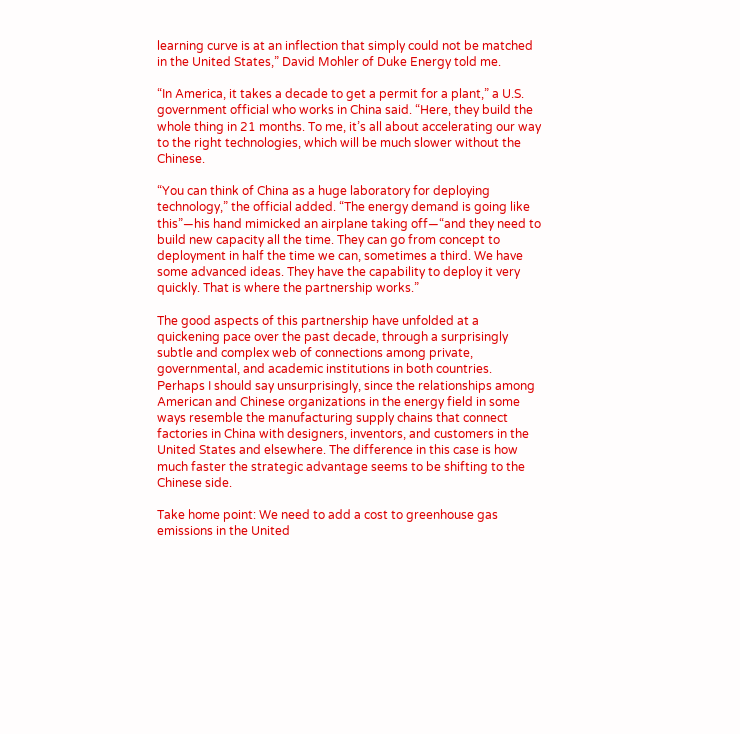learning curve is at an inflection that simply could not be matched in the United States,” David Mohler of Duke Energy told me.

“In America, it takes a decade to get a permit for a plant,” a U.S. government official who works in China said. “Here, they build the whole thing in 21 months. To me, it’s all about accelerating our way to the right technologies, which will be much slower without the Chinese.

“You can think of China as a huge laboratory for deploying technology,” the official added. “The energy demand is going like this”—his hand mimicked an airplane taking off—“and they need to build new capacity all the time. They can go from concept to deployment in half the time we can, sometimes a third. We have some advanced ideas. They have the capability to deploy it very quickly. That is where the partnership works.”

The good aspects of this partnership have unfolded at a quickening pace over the past decade, through a surprisingly subtle and complex web of connections among private, governmental, and academic institutions in both countries. Perhaps I should say unsurprisingly, since the relationships among American and Chinese organizations in the energy field in some ways resemble the manufacturing supply chains that connect factories in China with designers, inventors, and customers in the United States and elsewhere. The difference in this case is how much faster the strategic advantage seems to be shifting to the Chinese side.

Take home point: We need to add a cost to greenhouse gas emissions in the United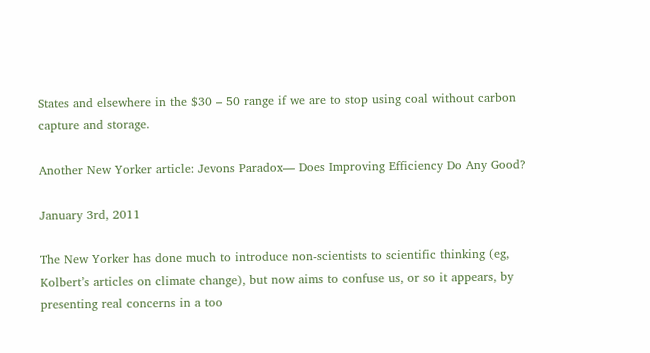States and elsewhere in the $30 – 50 range if we are to stop using coal without carbon capture and storage.

Another New Yorker article: Jevons Paradox— Does Improving Efficiency Do Any Good?

January 3rd, 2011

The New Yorker has done much to introduce non-scientists to scientific thinking (eg, Kolbert’s articles on climate change), but now aims to confuse us, or so it appears, by presenting real concerns in a too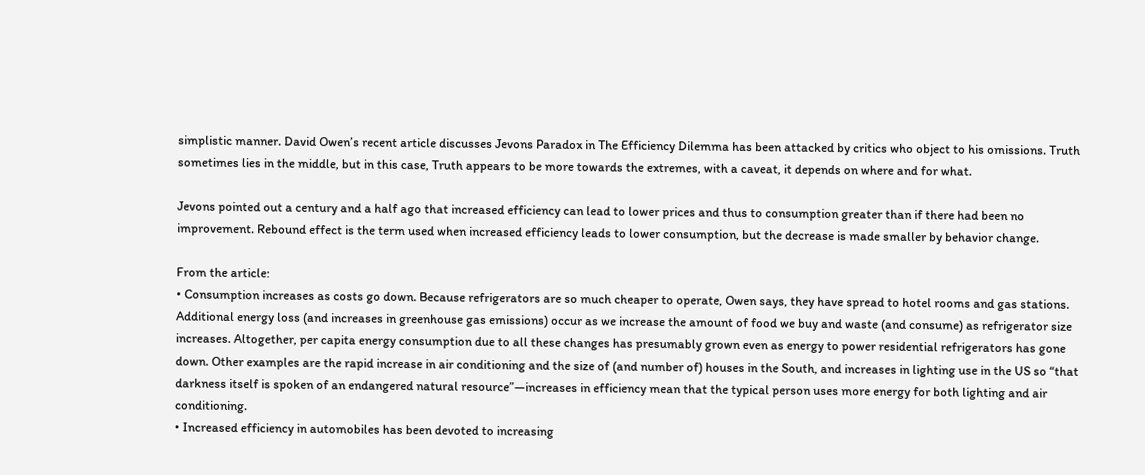simplistic manner. David Owen’s recent article discusses Jevons Paradox in The Efficiency Dilemma has been attacked by critics who object to his omissions. Truth sometimes lies in the middle, but in this case, Truth appears to be more towards the extremes, with a caveat, it depends on where and for what.

Jevons pointed out a century and a half ago that increased efficiency can lead to lower prices and thus to consumption greater than if there had been no improvement. Rebound effect is the term used when increased efficiency leads to lower consumption, but the decrease is made smaller by behavior change.

From the article:
• Consumption increases as costs go down. Because refrigerators are so much cheaper to operate, Owen says, they have spread to hotel rooms and gas stations. Additional energy loss (and increases in greenhouse gas emissions) occur as we increase the amount of food we buy and waste (and consume) as refrigerator size increases. Altogether, per capita energy consumption due to all these changes has presumably grown even as energy to power residential refrigerators has gone down. Other examples are the rapid increase in air conditioning and the size of (and number of) houses in the South, and increases in lighting use in the US so “that darkness itself is spoken of an endangered natural resource”—increases in efficiency mean that the typical person uses more energy for both lighting and air conditioning.
• Increased efficiency in automobiles has been devoted to increasing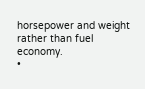horsepower and weight rather than fuel economy.
•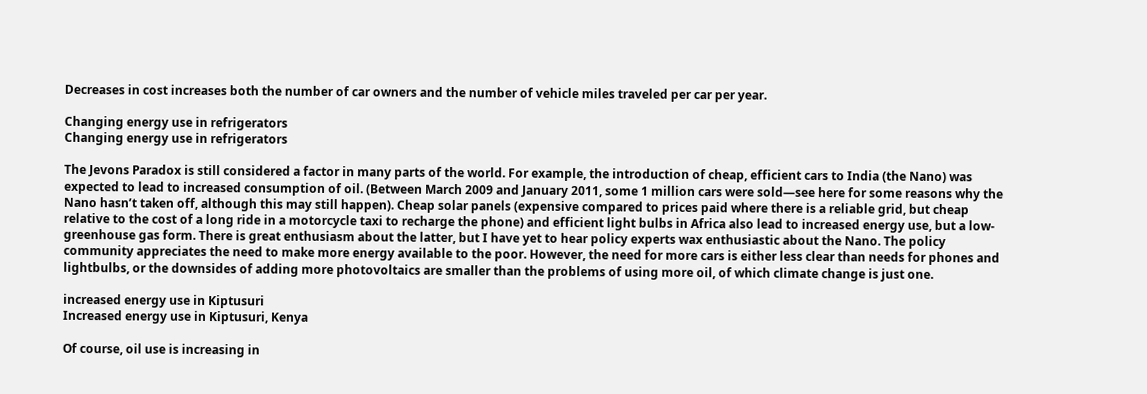Decreases in cost increases both the number of car owners and the number of vehicle miles traveled per car per year.

Changing energy use in refrigerators
Changing energy use in refrigerators

The Jevons Paradox is still considered a factor in many parts of the world. For example, the introduction of cheap, efficient cars to India (the Nano) was expected to lead to increased consumption of oil. (Between March 2009 and January 2011, some 1 million cars were sold—see here for some reasons why the Nano hasn’t taken off, although this may still happen). Cheap solar panels (expensive compared to prices paid where there is a reliable grid, but cheap relative to the cost of a long ride in a motorcycle taxi to recharge the phone) and efficient light bulbs in Africa also lead to increased energy use, but a low-greenhouse gas form. There is great enthusiasm about the latter, but I have yet to hear policy experts wax enthusiastic about the Nano. The policy community appreciates the need to make more energy available to the poor. However, the need for more cars is either less clear than needs for phones and lightbulbs, or the downsides of adding more photovoltaics are smaller than the problems of using more oil, of which climate change is just one.

increased energy use in Kiptusuri
Increased energy use in Kiptusuri, Kenya

Of course, oil use is increasing in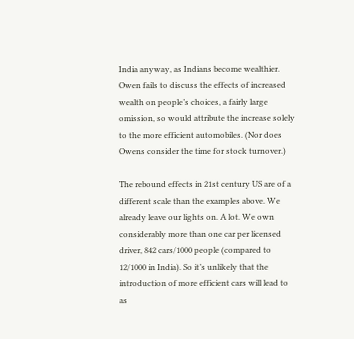India anyway, as Indians become wealthier. Owen fails to discuss the effects of increased wealth on people’s choices, a fairly large omission, so would attribute the increase solely to the more efficient automobiles. (Nor does Owens consider the time for stock turnover.)

The rebound effects in 21st century US are of a different scale than the examples above. We already leave our lights on. A lot. We own considerably more than one car per licensed driver, 842 cars/1000 people (compared to 12/1000 in India). So it’s unlikely that the introduction of more efficient cars will lead to as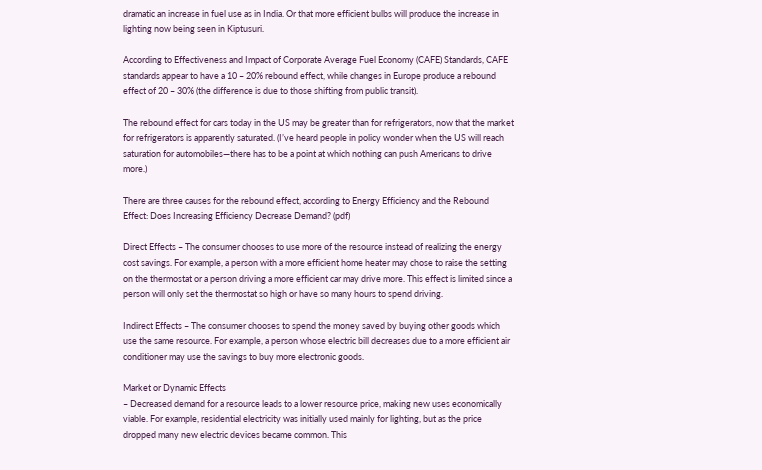dramatic an increase in fuel use as in India. Or that more efficient bulbs will produce the increase in lighting now being seen in Kiptusuri.

According to Effectiveness and Impact of Corporate Average Fuel Economy (CAFE) Standards, CAFE standards appear to have a 10 – 20% rebound effect, while changes in Europe produce a rebound effect of 20 – 30% (the difference is due to those shifting from public transit).

The rebound effect for cars today in the US may be greater than for refrigerators, now that the market for refrigerators is apparently saturated. (I’ve heard people in policy wonder when the US will reach saturation for automobiles—there has to be a point at which nothing can push Americans to drive more.)

There are three causes for the rebound effect, according to Energy Efficiency and the Rebound Effect: Does Increasing Efficiency Decrease Demand? (pdf)

Direct Effects – The consumer chooses to use more of the resource instead of realizing the energy cost savings. For example, a person with a more efficient home heater may chose to raise the setting on the thermostat or a person driving a more efficient car may drive more. This effect is limited since a person will only set the thermostat so high or have so many hours to spend driving.

Indirect Effects – The consumer chooses to spend the money saved by buying other goods which use the same resource. For example, a person whose electric bill decreases due to a more efficient air conditioner may use the savings to buy more electronic goods.

Market or Dynamic Effects
– Decreased demand for a resource leads to a lower resource price, making new uses economically viable. For example, residential electricity was initially used mainly for lighting, but as the price dropped many new electric devices became common. This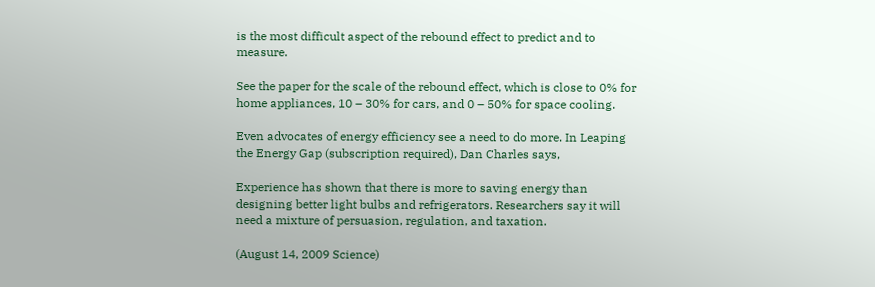is the most difficult aspect of the rebound effect to predict and to measure.

See the paper for the scale of the rebound effect, which is close to 0% for home appliances, 10 – 30% for cars, and 0 – 50% for space cooling.

Even advocates of energy efficiency see a need to do more. In Leaping the Energy Gap (subscription required), Dan Charles says,

Experience has shown that there is more to saving energy than designing better light bulbs and refrigerators. Researchers say it will need a mixture of persuasion, regulation, and taxation.

(August 14, 2009 Science)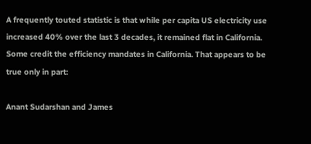A frequently touted statistic is that while per capita US electricity use increased 40% over the last 3 decades, it remained flat in California. Some credit the efficiency mandates in California. That appears to be true only in part:

Anant Sudarshan and James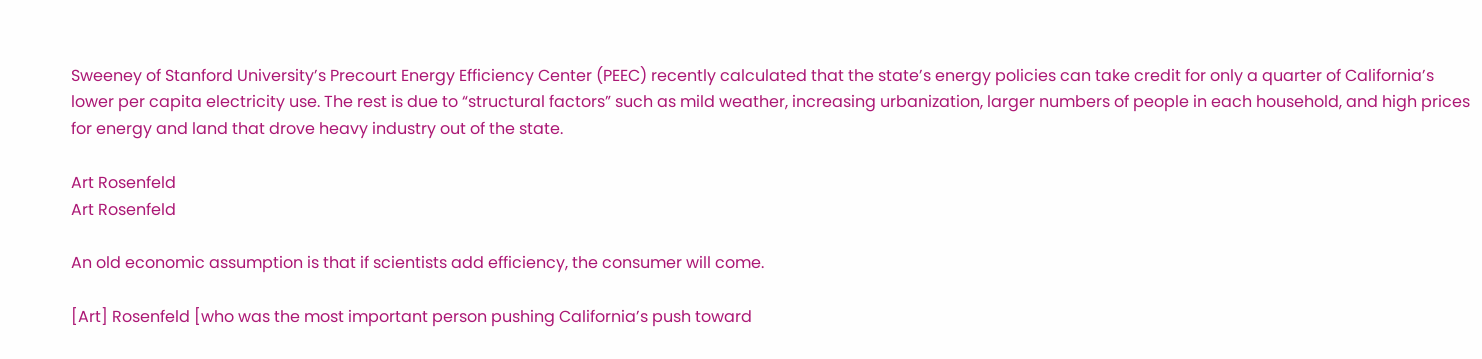Sweeney of Stanford University’s Precourt Energy Efficiency Center (PEEC) recently calculated that the state’s energy policies can take credit for only a quarter of California’s lower per capita electricity use. The rest is due to “structural factors” such as mild weather, increasing urbanization, larger numbers of people in each household, and high prices for energy and land that drove heavy industry out of the state.

Art Rosenfeld
Art Rosenfeld

An old economic assumption is that if scientists add efficiency, the consumer will come.

[Art] Rosenfeld [who was the most important person pushing California’s push toward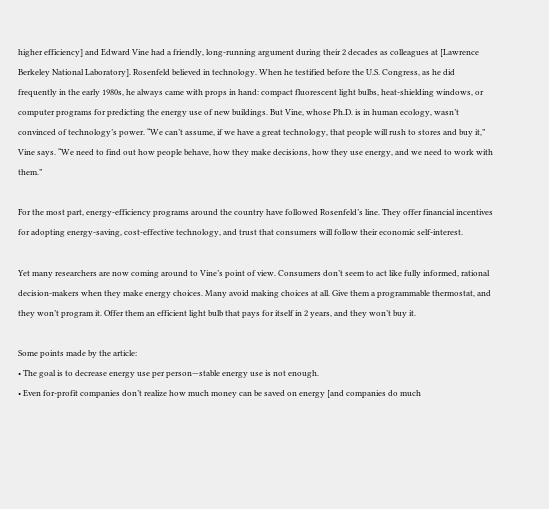higher efficiency] and Edward Vine had a friendly, long-running argument during their 2 decades as colleagues at [Lawrence Berkeley National Laboratory]. Rosenfeld believed in technology. When he testified before the U.S. Congress, as he did frequently in the early 1980s, he always came with props in hand: compact fluorescent light bulbs, heat-shielding windows, or computer programs for predicting the energy use of new buildings. But Vine, whose Ph.D. is in human ecology, wasn’t convinced of technology’s power. “We can’t assume, if we have a great technology, that people will rush to stores and buy it,” Vine says. “We need to find out how people behave, how they make decisions, how they use energy, and we need to work with them.”

For the most part, energy-efficiency programs around the country have followed Rosenfeld’s line. They offer financial incentives for adopting energy-saving, cost-effective technology, and trust that consumers will follow their economic self-interest.

Yet many researchers are now coming around to Vine’s point of view. Consumers don’t seem to act like fully informed, rational decision-makers when they make energy choices. Many avoid making choices at all. Give them a programmable thermostat, and they won’t program it. Offer them an efficient light bulb that pays for itself in 2 years, and they won’t buy it.

Some points made by the article:
• The goal is to decrease energy use per person—stable energy use is not enough.
• Even for-profit companies don’t realize how much money can be saved on energy [and companies do much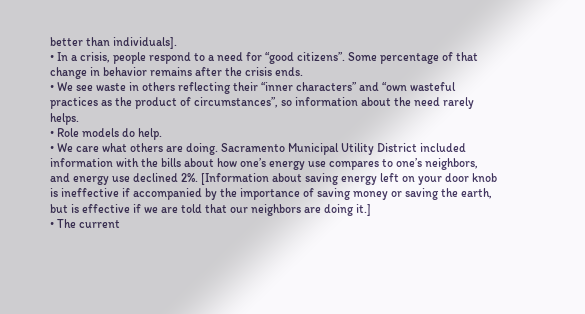better than individuals].
• In a crisis, people respond to a need for “good citizens”. Some percentage of that change in behavior remains after the crisis ends.
• We see waste in others reflecting their “inner characters” and “own wasteful practices as the product of circumstances”, so information about the need rarely helps.
• Role models do help.
• We care what others are doing. Sacramento Municipal Utility District included information with the bills about how one’s energy use compares to one’s neighbors, and energy use declined 2%. [Information about saving energy left on your door knob is ineffective if accompanied by the importance of saving money or saving the earth, but is effective if we are told that our neighbors are doing it.]
• The current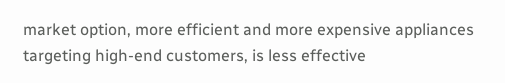market option, more efficient and more expensive appliances targeting high-end customers, is less effective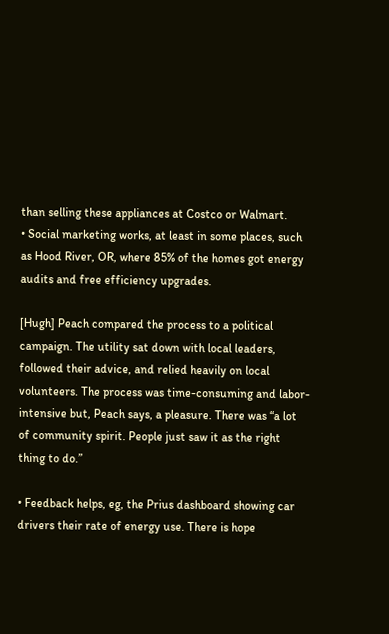than selling these appliances at Costco or Walmart.
• Social marketing works, at least in some places, such as Hood River, OR, where 85% of the homes got energy audits and free efficiency upgrades.

[Hugh] Peach compared the process to a political campaign. The utility sat down with local leaders, followed their advice, and relied heavily on local volunteers. The process was time-consuming and labor-intensive but, Peach says, a pleasure. There was “a lot of community spirit. People just saw it as the right thing to do.”

• Feedback helps, eg, the Prius dashboard showing car drivers their rate of energy use. There is hope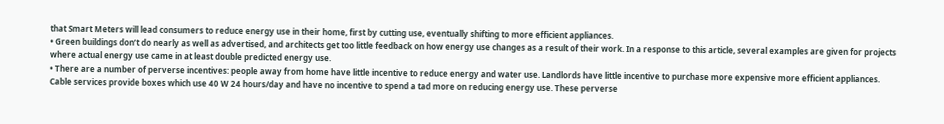that Smart Meters will lead consumers to reduce energy use in their home, first by cutting use, eventually shifting to more efficient appliances.
• Green buildings don’t do nearly as well as advertised, and architects get too little feedback on how energy use changes as a result of their work. In a response to this article, several examples are given for projects where actual energy use came in at least double predicted energy use.
• There are a number of perverse incentives: people away from home have little incentive to reduce energy and water use. Landlords have little incentive to purchase more expensive more efficient appliances. Cable services provide boxes which use 40 W 24 hours/day and have no incentive to spend a tad more on reducing energy use. These perverse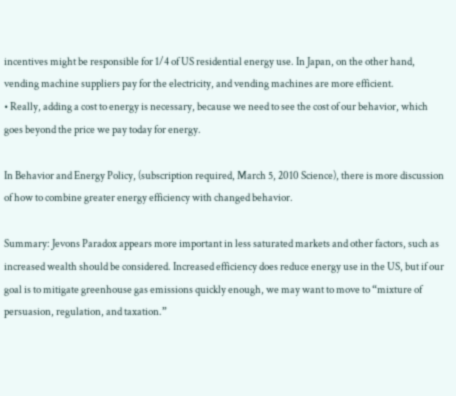incentives might be responsible for 1/4 of US residential energy use. In Japan, on the other hand, vending machine suppliers pay for the electricity, and vending machines are more efficient.
• Really, adding a cost to energy is necessary, because we need to see the cost of our behavior, which goes beyond the price we pay today for energy.

In Behavior and Energy Policy, (subscription required, March 5, 2010 Science), there is more discussion of how to combine greater energy efficiency with changed behavior.

Summary: Jevons Paradox appears more important in less saturated markets and other factors, such as increased wealth should be considered. Increased efficiency does reduce energy use in the US, but if our goal is to mitigate greenhouse gas emissions quickly enough, we may want to move to “mixture of persuasion, regulation, and taxation.”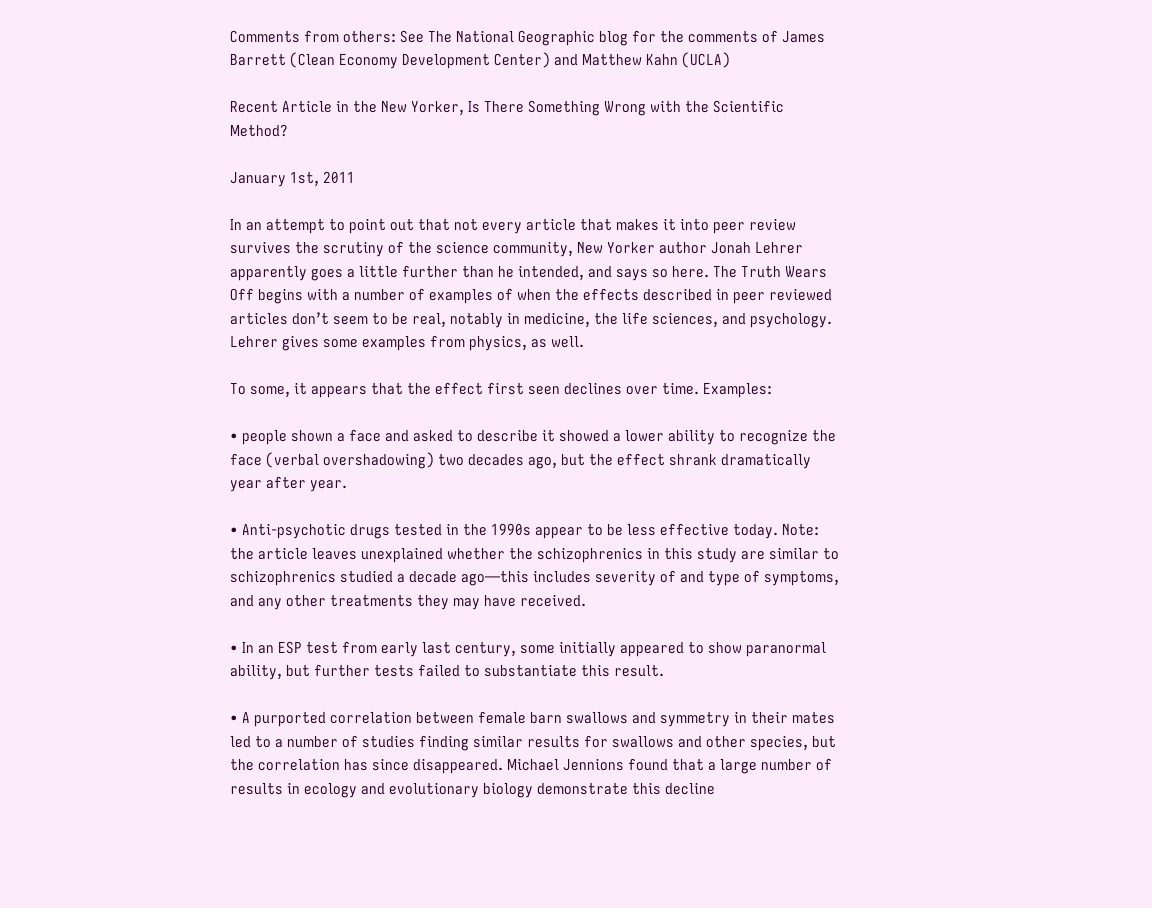Comments from others: See The National Geographic blog for the comments of James Barrett (Clean Economy Development Center) and Matthew Kahn (UCLA)

Recent Article in the New Yorker, Is There Something Wrong with the Scientific Method?

January 1st, 2011

In an attempt to point out that not every article that makes it into peer review survives the scrutiny of the science community, New Yorker author Jonah Lehrer apparently goes a little further than he intended, and says so here. The Truth Wears Off begins with a number of examples of when the effects described in peer reviewed articles don’t seem to be real, notably in medicine, the life sciences, and psychology. Lehrer gives some examples from physics, as well.

To some, it appears that the effect first seen declines over time. Examples:

• people shown a face and asked to describe it showed a lower ability to recognize the face (verbal overshadowing) two decades ago, but the effect shrank dramatically year after year.

• Anti-psychotic drugs tested in the 1990s appear to be less effective today. Note: the article leaves unexplained whether the schizophrenics in this study are similar to schizophrenics studied a decade ago—this includes severity of and type of symptoms, and any other treatments they may have received.

• In an ESP test from early last century, some initially appeared to show paranormal ability, but further tests failed to substantiate this result.

• A purported correlation between female barn swallows and symmetry in their mates led to a number of studies finding similar results for swallows and other species, but the correlation has since disappeared. Michael Jennions found that a large number of results in ecology and evolutionary biology demonstrate this decline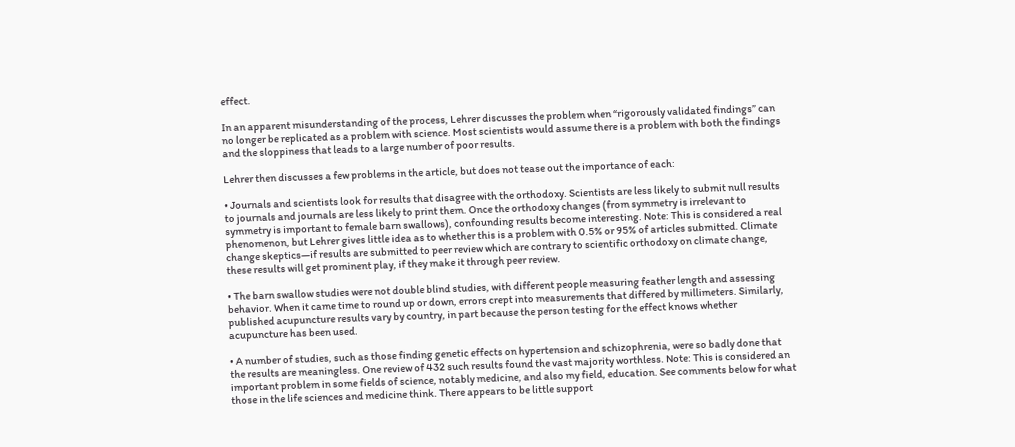effect.

In an apparent misunderstanding of the process, Lehrer discusses the problem when “rigorously validated findings” can no longer be replicated as a problem with science. Most scientists would assume there is a problem with both the findings and the sloppiness that leads to a large number of poor results.

Lehrer then discusses a few problems in the article, but does not tease out the importance of each:

• Journals and scientists look for results that disagree with the orthodoxy. Scientists are less likely to submit null results to journals and journals are less likely to print them. Once the orthodoxy changes (from symmetry is irrelevant to symmetry is important to female barn swallows), confounding results become interesting. Note: This is considered a real phenomenon, but Lehrer gives little idea as to whether this is a problem with 0.5% or 95% of articles submitted. Climate change skeptics—if results are submitted to peer review which are contrary to scientific orthodoxy on climate change, these results will get prominent play, if they make it through peer review.

• The barn swallow studies were not double blind studies, with different people measuring feather length and assessing behavior. When it came time to round up or down, errors crept into measurements that differed by millimeters. Similarly, published acupuncture results vary by country, in part because the person testing for the effect knows whether acupuncture has been used.

• A number of studies, such as those finding genetic effects on hypertension and schizophrenia, were so badly done that the results are meaningless. One review of 432 such results found the vast majority worthless. Note: This is considered an important problem in some fields of science, notably medicine, and also my field, education. See comments below for what those in the life sciences and medicine think. There appears to be little support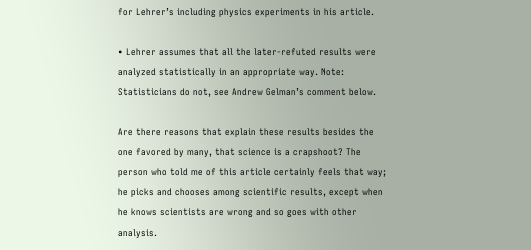for Lehrer’s including physics experiments in his article.

• Lehrer assumes that all the later-refuted results were analyzed statistically in an appropriate way. Note: Statisticians do not, see Andrew Gelman’s comment below.

Are there reasons that explain these results besides the one favored by many, that science is a crapshoot? The person who told me of this article certainly feels that way; he picks and chooses among scientific results, except when he knows scientists are wrong and so goes with other analysis.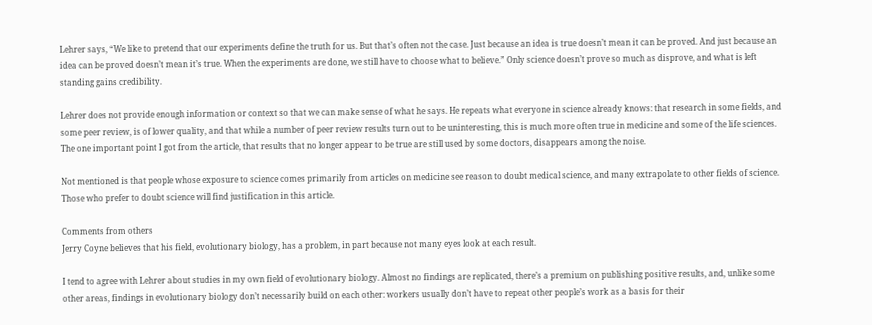Lehrer says, “We like to pretend that our experiments define the truth for us. But that’s often not the case. Just because an idea is true doesn’t mean it can be proved. And just because an idea can be proved doesn’t mean it’s true. When the experiments are done, we still have to choose what to believe.” Only science doesn’t prove so much as disprove, and what is left standing gains credibility.

Lehrer does not provide enough information or context so that we can make sense of what he says. He repeats what everyone in science already knows: that research in some fields, and some peer review, is of lower quality, and that while a number of peer review results turn out to be uninteresting, this is much more often true in medicine and some of the life sciences. The one important point I got from the article, that results that no longer appear to be true are still used by some doctors, disappears among the noise.

Not mentioned is that people whose exposure to science comes primarily from articles on medicine see reason to doubt medical science, and many extrapolate to other fields of science. Those who prefer to doubt science will find justification in this article.

Comments from others
Jerry Coyne believes that his field, evolutionary biology, has a problem, in part because not many eyes look at each result.

I tend to agree with Lehrer about studies in my own field of evolutionary biology. Almost no findings are replicated, there’s a premium on publishing positive results, and, unlike some other areas, findings in evolutionary biology don’t necessarily build on each other: workers usually don’t have to repeat other people’s work as a basis for their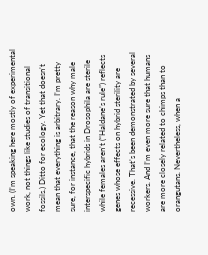own. (I’m speaking here mostly of experimental work, not things like studies of transitional fossils.) Ditto for ecology. Yet that doesn’t mean that everything is arbitrary. I’m pretty sure, for instance, that the reason why male interspecific hybrids in Drosophila are sterile while females aren’t (“Haldane’s rule”) reflects genes whose effects on hybrid sterility are recessive. That’s been demonstrated by several workers. And I’m even more sure that humans are more closely related to chimps than to orangutans. Nevertheless, when a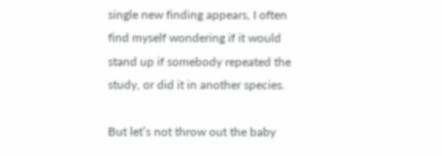single new finding appears, I often find myself wondering if it would stand up if somebody repeated the study, or did it in another species.

But let’s not throw out the baby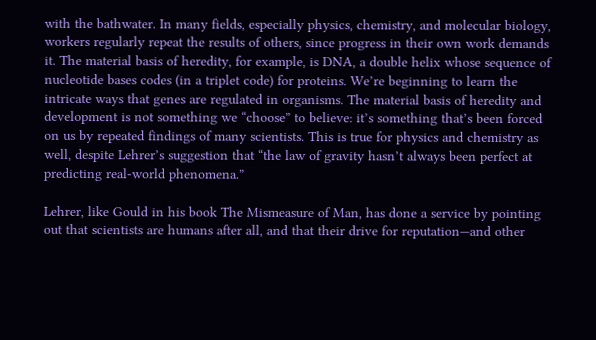with the bathwater. In many fields, especially physics, chemistry, and molecular biology, workers regularly repeat the results of others, since progress in their own work demands it. The material basis of heredity, for example, is DNA, a double helix whose sequence of nucleotide bases codes (in a triplet code) for proteins. We’re beginning to learn the intricate ways that genes are regulated in organisms. The material basis of heredity and development is not something we “choose” to believe: it’s something that’s been forced on us by repeated findings of many scientists. This is true for physics and chemistry as well, despite Lehrer’s suggestion that “the law of gravity hasn’t always been perfect at predicting real-world phenomena.”

Lehrer, like Gould in his book The Mismeasure of Man, has done a service by pointing out that scientists are humans after all, and that their drive for reputation—and other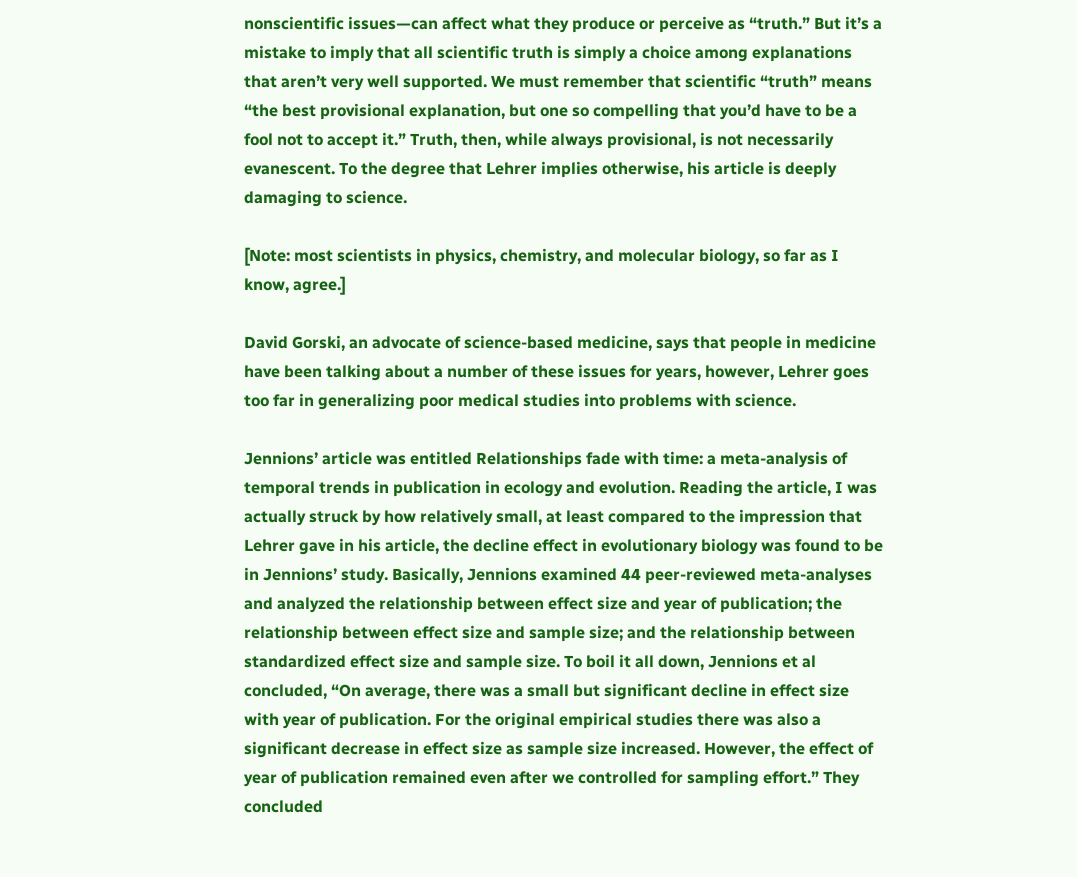nonscientific issues—can affect what they produce or perceive as “truth.” But it’s a mistake to imply that all scientific truth is simply a choice among explanations that aren’t very well supported. We must remember that scientific “truth” means “the best provisional explanation, but one so compelling that you’d have to be a fool not to accept it.” Truth, then, while always provisional, is not necessarily evanescent. To the degree that Lehrer implies otherwise, his article is deeply damaging to science.

[Note: most scientists in physics, chemistry, and molecular biology, so far as I know, agree.]

David Gorski, an advocate of science-based medicine, says that people in medicine have been talking about a number of these issues for years, however, Lehrer goes too far in generalizing poor medical studies into problems with science.

Jennions’ article was entitled Relationships fade with time: a meta-analysis of temporal trends in publication in ecology and evolution. Reading the article, I was actually struck by how relatively small, at least compared to the impression that Lehrer gave in his article, the decline effect in evolutionary biology was found to be in Jennions’ study. Basically, Jennions examined 44 peer-reviewed meta-analyses and analyzed the relationship between effect size and year of publication; the relationship between effect size and sample size; and the relationship between standardized effect size and sample size. To boil it all down, Jennions et al concluded, “On average, there was a small but significant decline in effect size with year of publication. For the original empirical studies there was also a significant decrease in effect size as sample size increased. However, the effect of year of publication remained even after we controlled for sampling effort.” They concluded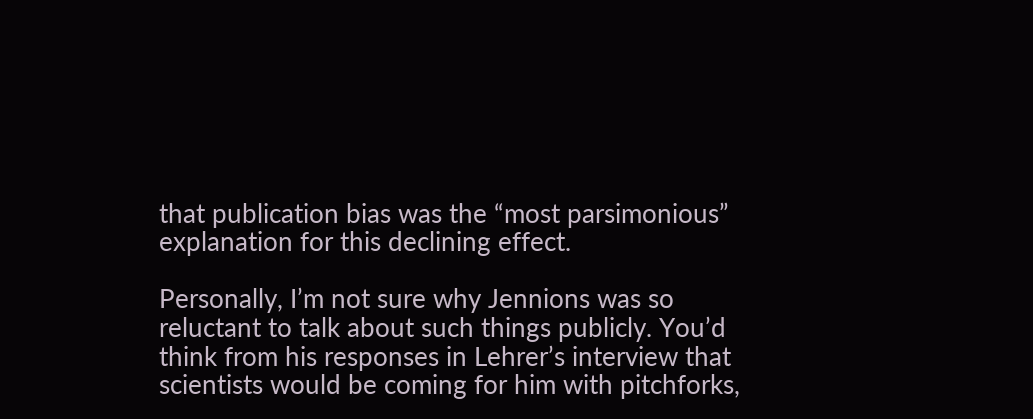that publication bias was the “most parsimonious” explanation for this declining effect.

Personally, I’m not sure why Jennions was so reluctant to talk about such things publicly. You’d think from his responses in Lehrer’s interview that scientists would be coming for him with pitchforks,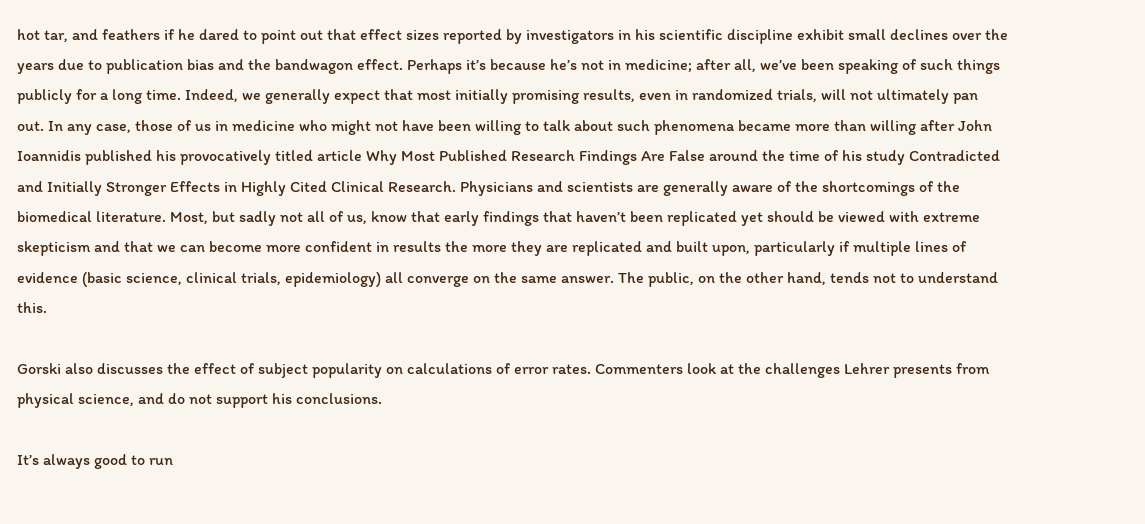hot tar, and feathers if he dared to point out that effect sizes reported by investigators in his scientific discipline exhibit small declines over the years due to publication bias and the bandwagon effect. Perhaps it’s because he’s not in medicine; after all, we’ve been speaking of such things publicly for a long time. Indeed, we generally expect that most initially promising results, even in randomized trials, will not ultimately pan out. In any case, those of us in medicine who might not have been willing to talk about such phenomena became more than willing after John Ioannidis published his provocatively titled article Why Most Published Research Findings Are False around the time of his study Contradicted and Initially Stronger Effects in Highly Cited Clinical Research. Physicians and scientists are generally aware of the shortcomings of the biomedical literature. Most, but sadly not all of us, know that early findings that haven’t been replicated yet should be viewed with extreme skepticism and that we can become more confident in results the more they are replicated and built upon, particularly if multiple lines of evidence (basic science, clinical trials, epidemiology) all converge on the same answer. The public, on the other hand, tends not to understand this.

Gorski also discusses the effect of subject popularity on calculations of error rates. Commenters look at the challenges Lehrer presents from physical science, and do not support his conclusions.

It’s always good to run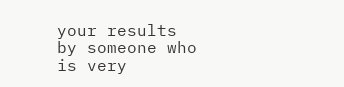your results by someone who is very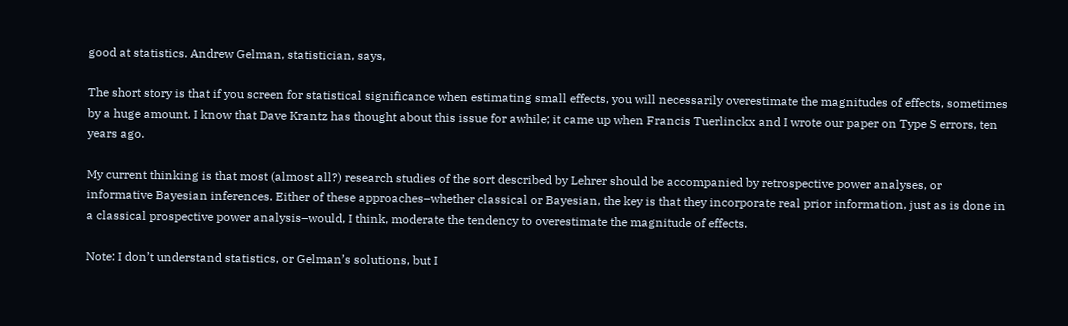good at statistics. Andrew Gelman, statistician, says,

The short story is that if you screen for statistical significance when estimating small effects, you will necessarily overestimate the magnitudes of effects, sometimes by a huge amount. I know that Dave Krantz has thought about this issue for awhile; it came up when Francis Tuerlinckx and I wrote our paper on Type S errors, ten years ago.

My current thinking is that most (almost all?) research studies of the sort described by Lehrer should be accompanied by retrospective power analyses, or informative Bayesian inferences. Either of these approaches–whether classical or Bayesian, the key is that they incorporate real prior information, just as is done in a classical prospective power analysis–would, I think, moderate the tendency to overestimate the magnitude of effects.

Note: I don’t understand statistics, or Gelman’s solutions, but I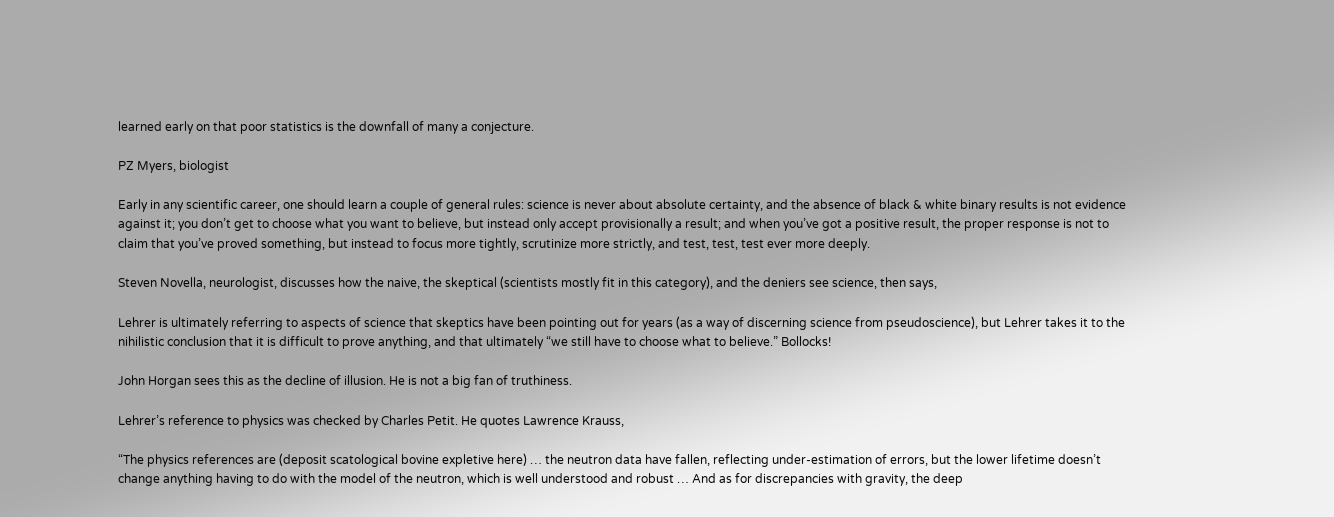learned early on that poor statistics is the downfall of many a conjecture.

PZ Myers, biologist

Early in any scientific career, one should learn a couple of general rules: science is never about absolute certainty, and the absence of black & white binary results is not evidence against it; you don’t get to choose what you want to believe, but instead only accept provisionally a result; and when you’ve got a positive result, the proper response is not to claim that you’ve proved something, but instead to focus more tightly, scrutinize more strictly, and test, test, test ever more deeply.

Steven Novella, neurologist, discusses how the naive, the skeptical (scientists mostly fit in this category), and the deniers see science, then says,

Lehrer is ultimately referring to aspects of science that skeptics have been pointing out for years (as a way of discerning science from pseudoscience), but Lehrer takes it to the nihilistic conclusion that it is difficult to prove anything, and that ultimately “we still have to choose what to believe.” Bollocks!

John Horgan sees this as the decline of illusion. He is not a big fan of truthiness.

Lehrer’s reference to physics was checked by Charles Petit. He quotes Lawrence Krauss,

“The physics references are (deposit scatological bovine expletive here) … the neutron data have fallen, reflecting under-estimation of errors, but the lower lifetime doesn’t change anything having to do with the model of the neutron, which is well understood and robust … And as for discrepancies with gravity, the deep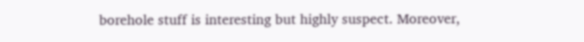borehole stuff is interesting but highly suspect. Moreover,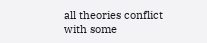all theories conflict with some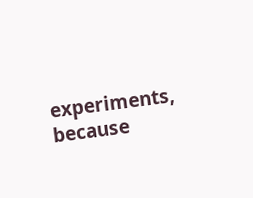experiments, because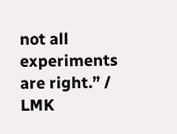not all experiments are right.” / LMK